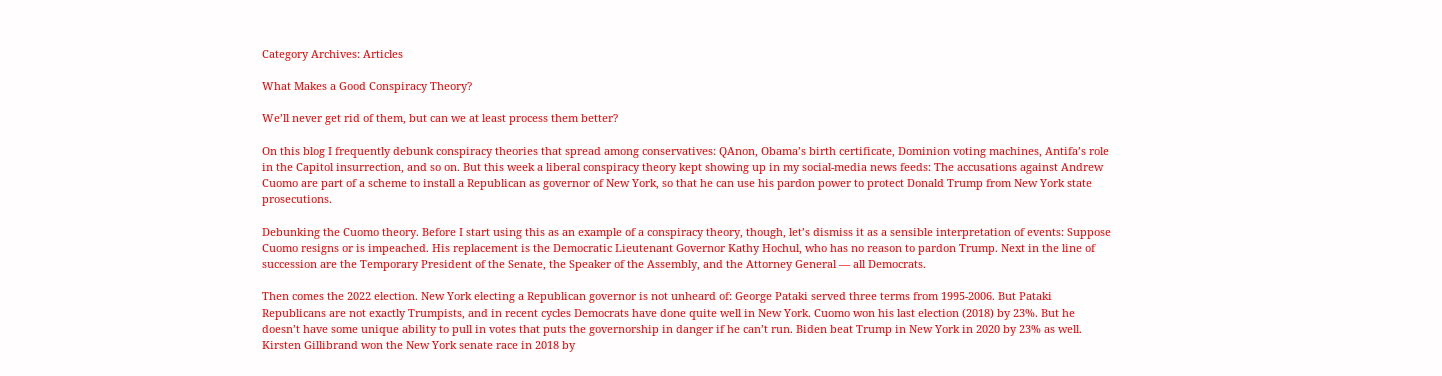Category Archives: Articles

What Makes a Good Conspiracy Theory?

We’ll never get rid of them, but can we at least process them better?

On this blog I frequently debunk conspiracy theories that spread among conservatives: QAnon, Obama’s birth certificate, Dominion voting machines, Antifa’s role in the Capitol insurrection, and so on. But this week a liberal conspiracy theory kept showing up in my social-media news feeds: The accusations against Andrew Cuomo are part of a scheme to install a Republican as governor of New York, so that he can use his pardon power to protect Donald Trump from New York state prosecutions.

Debunking the Cuomo theory. Before I start using this as an example of a conspiracy theory, though, let’s dismiss it as a sensible interpretation of events: Suppose Cuomo resigns or is impeached. His replacement is the Democratic Lieutenant Governor Kathy Hochul, who has no reason to pardon Trump. Next in the line of succession are the Temporary President of the Senate, the Speaker of the Assembly, and the Attorney General — all Democrats.

Then comes the 2022 election. New York electing a Republican governor is not unheard of: George Pataki served three terms from 1995-2006. But Pataki Republicans are not exactly Trumpists, and in recent cycles Democrats have done quite well in New York. Cuomo won his last election (2018) by 23%. But he doesn’t have some unique ability to pull in votes that puts the governorship in danger if he can’t run. Biden beat Trump in New York in 2020 by 23% as well. Kirsten Gillibrand won the New York senate race in 2018 by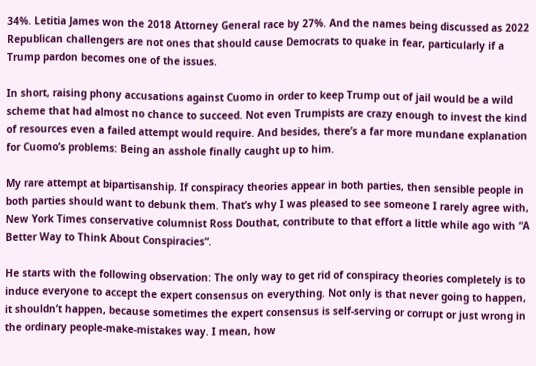34%. Letitia James won the 2018 Attorney General race by 27%. And the names being discussed as 2022 Republican challengers are not ones that should cause Democrats to quake in fear, particularly if a Trump pardon becomes one of the issues.

In short, raising phony accusations against Cuomo in order to keep Trump out of jail would be a wild scheme that had almost no chance to succeed. Not even Trumpists are crazy enough to invest the kind of resources even a failed attempt would require. And besides, there’s a far more mundane explanation for Cuomo’s problems: Being an asshole finally caught up to him.

My rare attempt at bipartisanship. If conspiracy theories appear in both parties, then sensible people in both parties should want to debunk them. That’s why I was pleased to see someone I rarely agree with, New York Times conservative columnist Ross Douthat, contribute to that effort a little while ago with “A Better Way to Think About Conspiracies“.

He starts with the following observation: The only way to get rid of conspiracy theories completely is to induce everyone to accept the expert consensus on everything. Not only is that never going to happen, it shouldn’t happen, because sometimes the expert consensus is self-serving or corrupt or just wrong in the ordinary people-make-mistakes way. I mean, how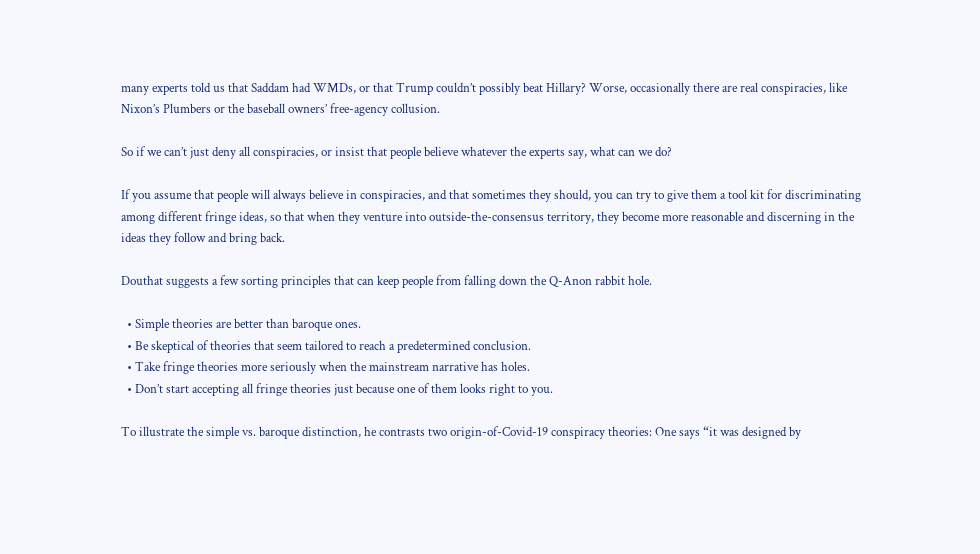many experts told us that Saddam had WMDs, or that Trump couldn’t possibly beat Hillary? Worse, occasionally there are real conspiracies, like Nixon’s Plumbers or the baseball owners’ free-agency collusion.

So if we can’t just deny all conspiracies, or insist that people believe whatever the experts say, what can we do?

If you assume that people will always believe in conspiracies, and that sometimes they should, you can try to give them a tool kit for discriminating among different fringe ideas, so that when they venture into outside-the-consensus territory, they become more reasonable and discerning in the ideas they follow and bring back.

Douthat suggests a few sorting principles that can keep people from falling down the Q-Anon rabbit hole.

  • Simple theories are better than baroque ones.
  • Be skeptical of theories that seem tailored to reach a predetermined conclusion.
  • Take fringe theories more seriously when the mainstream narrative has holes.
  • Don’t start accepting all fringe theories just because one of them looks right to you.

To illustrate the simple vs. baroque distinction, he contrasts two origin-of-Covid-19 conspiracy theories: One says “it was designed by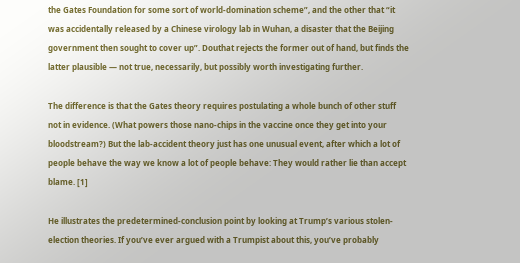the Gates Foundation for some sort of world-domination scheme”, and the other that “it was accidentally released by a Chinese virology lab in Wuhan, a disaster that the Beijing government then sought to cover up”. Douthat rejects the former out of hand, but finds the latter plausible — not true, necessarily, but possibly worth investigating further.

The difference is that the Gates theory requires postulating a whole bunch of other stuff not in evidence. (What powers those nano-chips in the vaccine once they get into your bloodstream?) But the lab-accident theory just has one unusual event, after which a lot of people behave the way we know a lot of people behave: They would rather lie than accept blame. [1]

He illustrates the predetermined-conclusion point by looking at Trump’s various stolen-election theories. If you’ve ever argued with a Trumpist about this, you’ve probably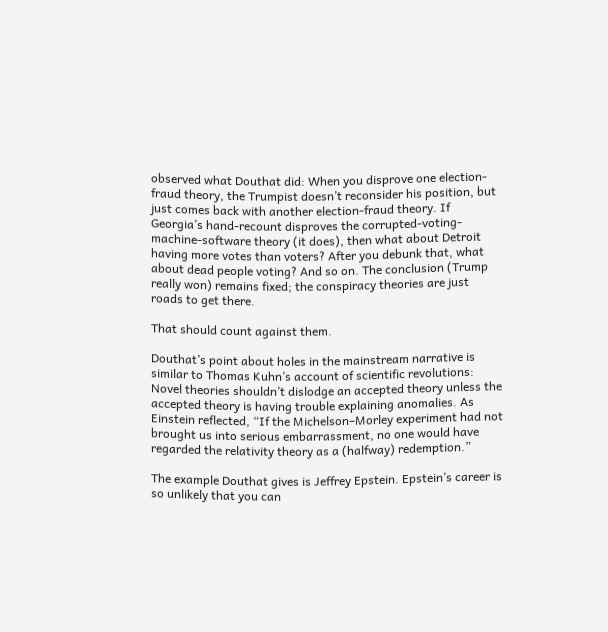observed what Douthat did: When you disprove one election-fraud theory, the Trumpist doesn’t reconsider his position, but just comes back with another election-fraud theory. If Georgia’s hand-recount disproves the corrupted-voting-machine-software theory (it does), then what about Detroit having more votes than voters? After you debunk that, what about dead people voting? And so on. The conclusion (Trump really won) remains fixed; the conspiracy theories are just roads to get there.

That should count against them.

Douthat’s point about holes in the mainstream narrative is similar to Thomas Kuhn’s account of scientific revolutions: Novel theories shouldn’t dislodge an accepted theory unless the accepted theory is having trouble explaining anomalies. As Einstein reflected, “If the Michelson–Morley experiment had not brought us into serious embarrassment, no one would have regarded the relativity theory as a (halfway) redemption.”

The example Douthat gives is Jeffrey Epstein. Epstein’s career is so unlikely that you can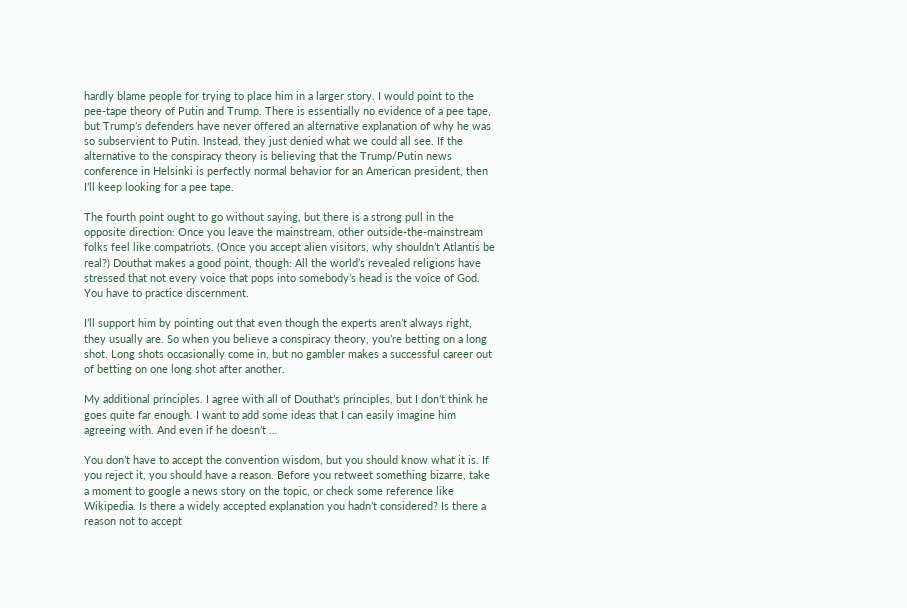hardly blame people for trying to place him in a larger story. I would point to the pee-tape theory of Putin and Trump. There is essentially no evidence of a pee tape, but Trump’s defenders have never offered an alternative explanation of why he was so subservient to Putin. Instead, they just denied what we could all see. If the alternative to the conspiracy theory is believing that the Trump/Putin news conference in Helsinki is perfectly normal behavior for an American president, then I’ll keep looking for a pee tape.

The fourth point ought to go without saying, but there is a strong pull in the opposite direction: Once you leave the mainstream, other outside-the-mainstream folks feel like compatriots. (Once you accept alien visitors, why shouldn’t Atlantis be real?) Douthat makes a good point, though: All the world’s revealed religions have stressed that not every voice that pops into somebody’s head is the voice of God. You have to practice discernment.

I’ll support him by pointing out that even though the experts aren’t always right, they usually are. So when you believe a conspiracy theory, you’re betting on a long shot. Long shots occasionally come in, but no gambler makes a successful career out of betting on one long shot after another.

My additional principles. I agree with all of Douthat’s principles, but I don’t think he goes quite far enough. I want to add some ideas that I can easily imagine him agreeing with. And even if he doesn’t …

You don’t have to accept the convention wisdom, but you should know what it is. If you reject it, you should have a reason. Before you retweet something bizarre, take a moment to google a news story on the topic, or check some reference like Wikipedia. Is there a widely accepted explanation you hadn’t considered? Is there a reason not to accept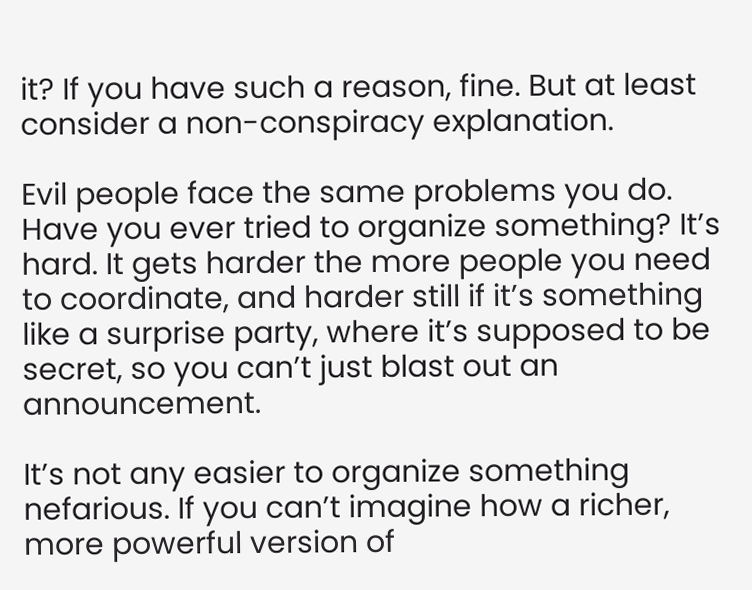it? If you have such a reason, fine. But at least consider a non-conspiracy explanation.

Evil people face the same problems you do. Have you ever tried to organize something? It’s hard. It gets harder the more people you need to coordinate, and harder still if it’s something like a surprise party, where it’s supposed to be secret, so you can’t just blast out an announcement.

It’s not any easier to organize something nefarious. If you can’t imagine how a richer, more powerful version of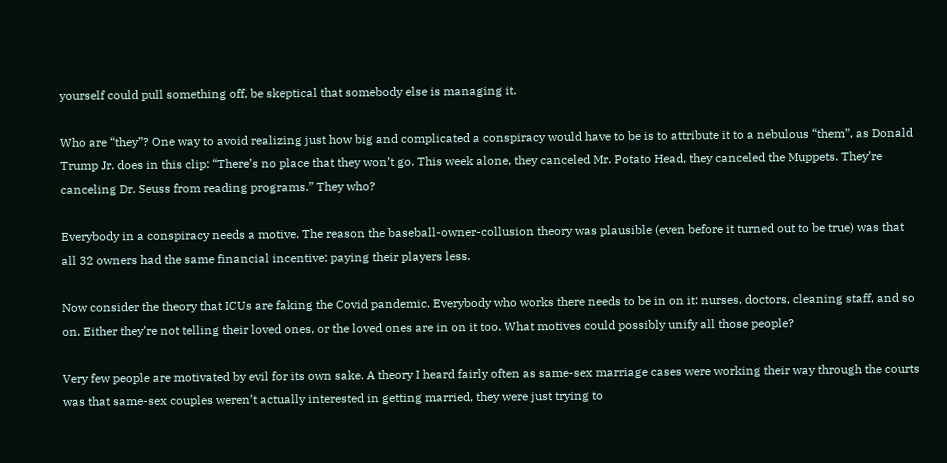yourself could pull something off, be skeptical that somebody else is managing it.

Who are “they”? One way to avoid realizing just how big and complicated a conspiracy would have to be is to attribute it to a nebulous “them”, as Donald Trump Jr. does in this clip: “There’s no place that they won’t go. This week alone, they canceled Mr. Potato Head, they canceled the Muppets. They’re canceling Dr. Seuss from reading programs.” They who?

Everybody in a conspiracy needs a motive. The reason the baseball-owner-collusion theory was plausible (even before it turned out to be true) was that all 32 owners had the same financial incentive: paying their players less.

Now consider the theory that ICUs are faking the Covid pandemic. Everybody who works there needs to be in on it: nurses, doctors, cleaning staff, and so on. Either they’re not telling their loved ones, or the loved ones are in on it too. What motives could possibly unify all those people?

Very few people are motivated by evil for its own sake. A theory I heard fairly often as same-sex marriage cases were working their way through the courts was that same-sex couples weren’t actually interested in getting married, they were just trying to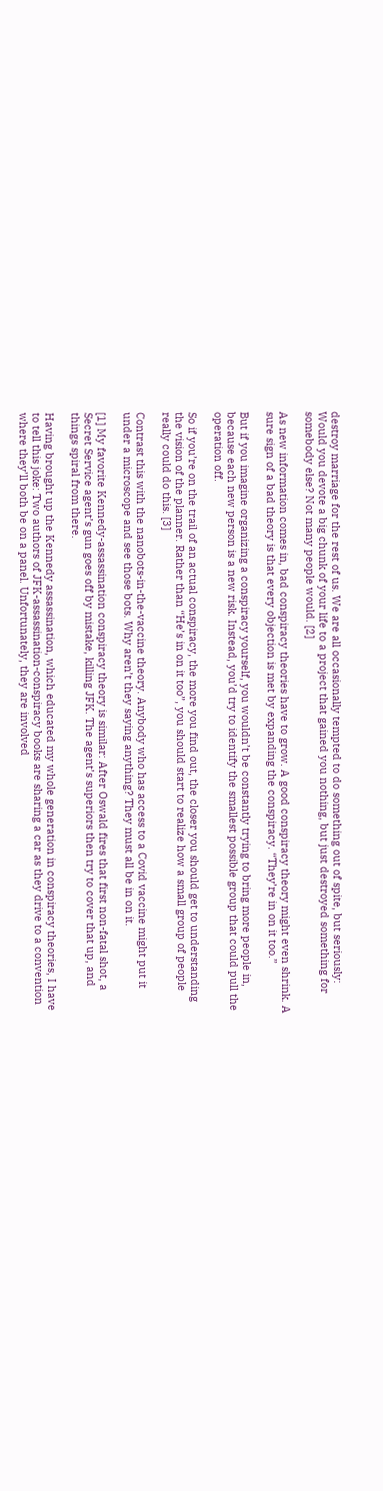destroy marriage for the rest of us. We are all occasionally tempted to do something out of spite, but seriously: Would you devote a big chunk of your life to a project that gained you nothing, but just destroyed something for somebody else? Not many people would. [2]

As new information comes in, bad conspiracy theories have to grow. A good conspiracy theory might even shrink. A sure sign of a bad theory is that every objection is met by expanding the conspiracy. “They’re in on it too.”

But if you imagine organizing a conspiracy yourself, you wouldn’t be constantly trying to bring more people in, because each new person is a new risk. Instead, you’d try to identify the smallest possible group that could pull the operation off.

So if you’re on the trail of an actual conspiracy, the more you find out, the closer you should get to understanding the vision of the planner. Rather than “He’s in on it too”, you should start to realize how a small group of people really could do this. [3]

Contrast this with the nanobots-in-the-vaccine theory. Anybody who has access to a Covid vaccine might put it under a microscope and see those bots. Why aren’t they saying anything? They must all be in on it.

[1] My favorite Kennedy-assassination conspiracy theory is similar: After Oswald fires that first non-fatal shot, a Secret Service agent’s gun goes off by mistake, killing JFK. The agent’s superiors then try to cover that up, and things spiral from there.

Having brought up the Kennedy assassination, which educated my whole generation in conspiracy theories, I have to tell this joke: Two authors of JFK-assassination-conspiracy books are sharing a car as they drive to a convention where they’ll both be on a panel. Unfortunately, they are involved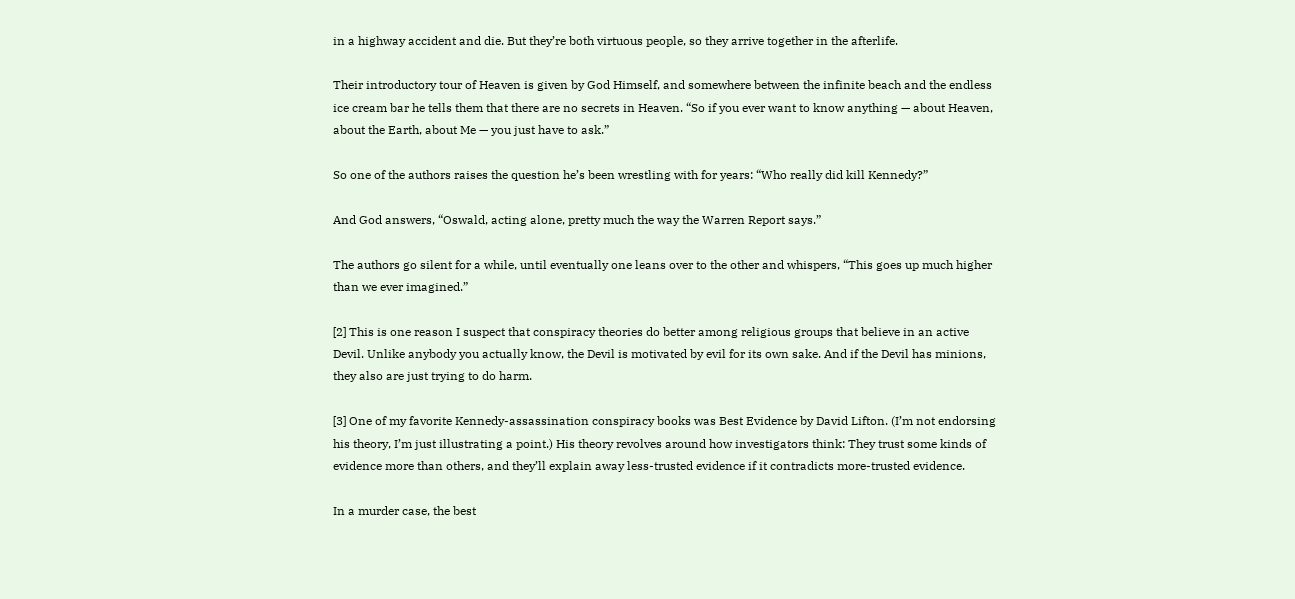in a highway accident and die. But they’re both virtuous people, so they arrive together in the afterlife.

Their introductory tour of Heaven is given by God Himself, and somewhere between the infinite beach and the endless ice cream bar he tells them that there are no secrets in Heaven. “So if you ever want to know anything — about Heaven, about the Earth, about Me — you just have to ask.”

So one of the authors raises the question he’s been wrestling with for years: “Who really did kill Kennedy?”

And God answers, “Oswald, acting alone, pretty much the way the Warren Report says.”

The authors go silent for a while, until eventually one leans over to the other and whispers, “This goes up much higher than we ever imagined.”

[2] This is one reason I suspect that conspiracy theories do better among religious groups that believe in an active Devil. Unlike anybody you actually know, the Devil is motivated by evil for its own sake. And if the Devil has minions, they also are just trying to do harm.

[3] One of my favorite Kennedy-assassination conspiracy books was Best Evidence by David Lifton. (I’m not endorsing his theory, I’m just illustrating a point.) His theory revolves around how investigators think: They trust some kinds of evidence more than others, and they’ll explain away less-trusted evidence if it contradicts more-trusted evidence.

In a murder case, the best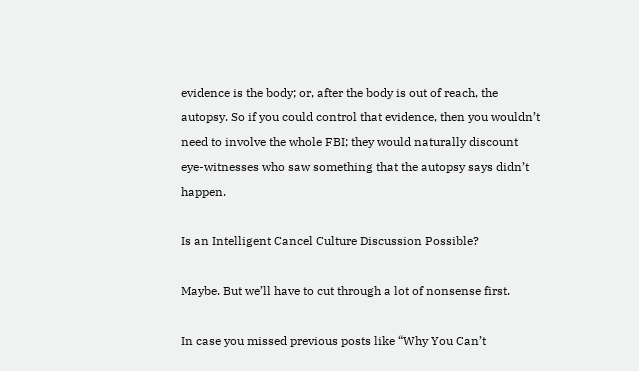evidence is the body; or, after the body is out of reach, the autopsy. So if you could control that evidence, then you wouldn’t need to involve the whole FBI; they would naturally discount eye-witnesses who saw something that the autopsy says didn’t happen.

Is an Intelligent Cancel Culture Discussion Possible?

Maybe. But we’ll have to cut through a lot of nonsense first.

In case you missed previous posts like “Why You Can’t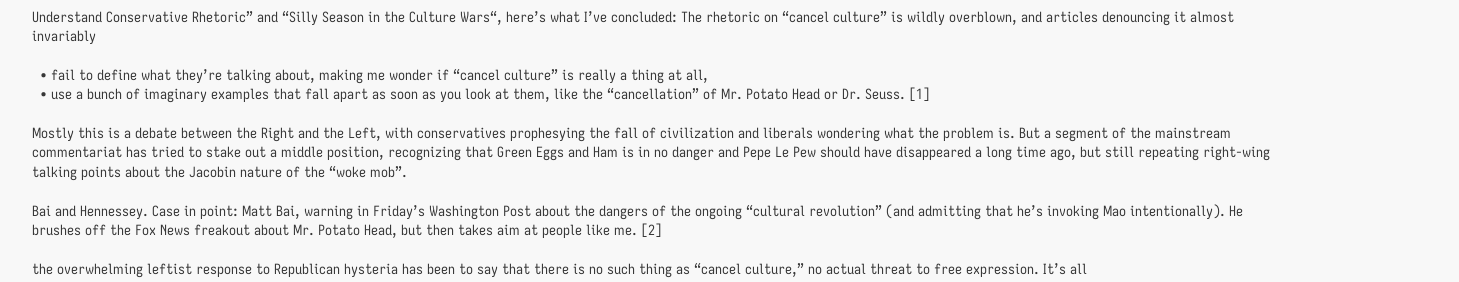Understand Conservative Rhetoric” and “Silly Season in the Culture Wars“, here’s what I’ve concluded: The rhetoric on “cancel culture” is wildly overblown, and articles denouncing it almost invariably

  • fail to define what they’re talking about, making me wonder if “cancel culture” is really a thing at all,
  • use a bunch of imaginary examples that fall apart as soon as you look at them, like the “cancellation” of Mr. Potato Head or Dr. Seuss. [1]

Mostly this is a debate between the Right and the Left, with conservatives prophesying the fall of civilization and liberals wondering what the problem is. But a segment of the mainstream commentariat has tried to stake out a middle position, recognizing that Green Eggs and Ham is in no danger and Pepe Le Pew should have disappeared a long time ago, but still repeating right-wing talking points about the Jacobin nature of the “woke mob”.

Bai and Hennessey. Case in point: Matt Bai, warning in Friday’s Washington Post about the dangers of the ongoing “cultural revolution” (and admitting that he’s invoking Mao intentionally). He brushes off the Fox News freakout about Mr. Potato Head, but then takes aim at people like me. [2]

the overwhelming leftist response to Republican hysteria has been to say that there is no such thing as “cancel culture,” no actual threat to free expression. It’s all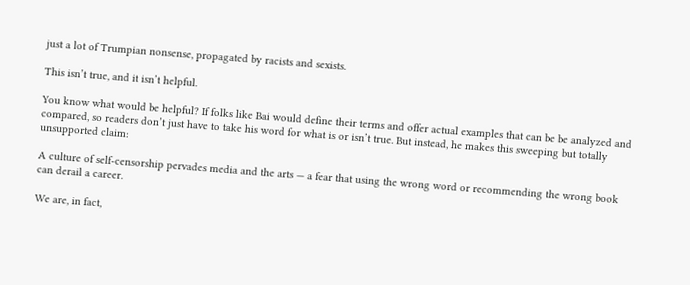just a lot of Trumpian nonsense, propagated by racists and sexists.

This isn’t true, and it isn’t helpful.

You know what would be helpful? If folks like Bai would define their terms and offer actual examples that can be be analyzed and compared, so readers don’t just have to take his word for what is or isn’t true. But instead, he makes this sweeping but totally unsupported claim:

A culture of self-censorship pervades media and the arts — a fear that using the wrong word or recommending the wrong book can derail a career.

We are, in fact,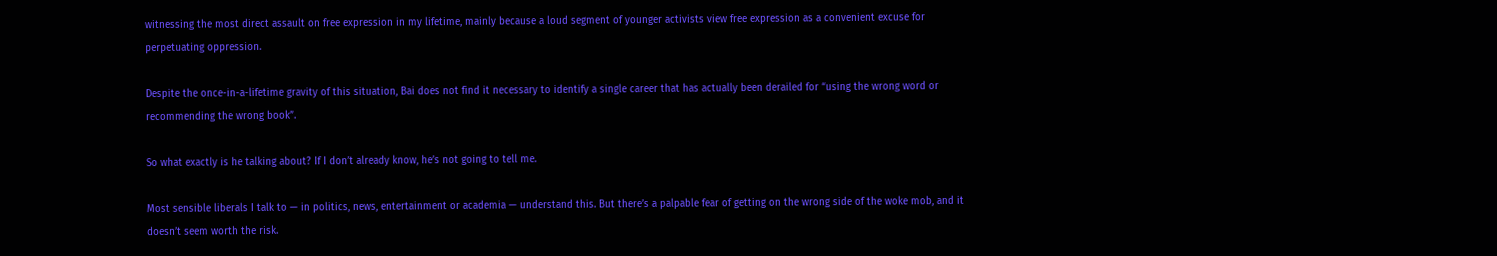witnessing the most direct assault on free expression in my lifetime, mainly because a loud segment of younger activists view free expression as a convenient excuse for perpetuating oppression.

Despite the once-in-a-lifetime gravity of this situation, Bai does not find it necessary to identify a single career that has actually been derailed for “using the wrong word or recommending the wrong book”.

So what exactly is he talking about? If I don’t already know, he’s not going to tell me.

Most sensible liberals I talk to — in politics, news, entertainment or academia — understand this. But there’s a palpable fear of getting on the wrong side of the woke mob, and it doesn’t seem worth the risk.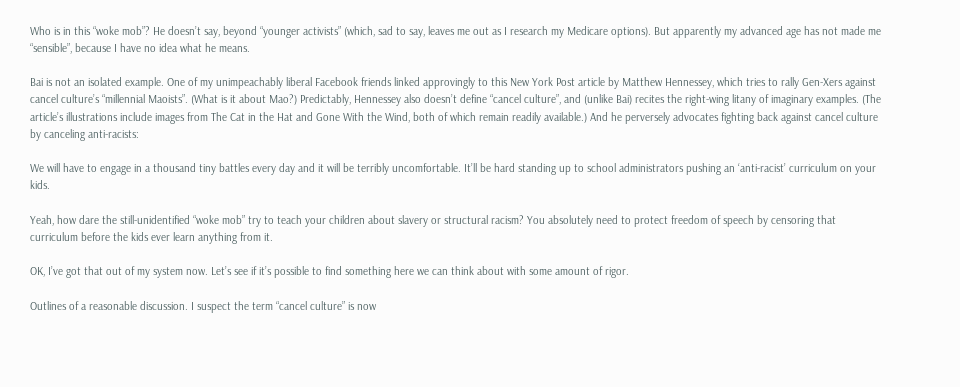Who is in this “woke mob”? He doesn’t say, beyond “younger activists” (which, sad to say, leaves me out as I research my Medicare options). But apparently my advanced age has not made me “sensible”, because I have no idea what he means.

Bai is not an isolated example. One of my unimpeachably liberal Facebook friends linked approvingly to this New York Post article by Matthew Hennessey, which tries to rally Gen-Xers against cancel culture’s “millennial Maoists”. (What is it about Mao?) Predictably, Hennessey also doesn’t define “cancel culture”, and (unlike Bai) recites the right-wing litany of imaginary examples. (The article’s illustrations include images from The Cat in the Hat and Gone With the Wind, both of which remain readily available.) And he perversely advocates fighting back against cancel culture by canceling anti-racists:

We will have to engage in a thousand tiny battles every day and it will be terribly uncomfortable. It’ll be hard standing up to school administrators pushing an ‘anti-racist’ curriculum on your kids.

Yeah, how dare the still-unidentified “woke mob” try to teach your children about slavery or structural racism? You absolutely need to protect freedom of speech by censoring that curriculum before the kids ever learn anything from it.

OK, I’ve got that out of my system now. Let’s see if it’s possible to find something here we can think about with some amount of rigor.

Outlines of a reasonable discussion. I suspect the term “cancel culture” is now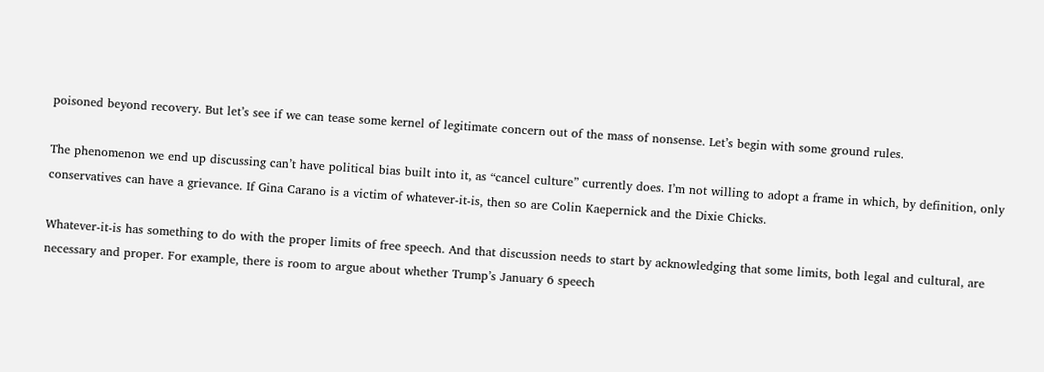poisoned beyond recovery. But let’s see if we can tease some kernel of legitimate concern out of the mass of nonsense. Let’s begin with some ground rules.

The phenomenon we end up discussing can’t have political bias built into it, as “cancel culture” currently does. I’m not willing to adopt a frame in which, by definition, only conservatives can have a grievance. If Gina Carano is a victim of whatever-it-is, then so are Colin Kaepernick and the Dixie Chicks.

Whatever-it-is has something to do with the proper limits of free speech. And that discussion needs to start by acknowledging that some limits, both legal and cultural, are necessary and proper. For example, there is room to argue about whether Trump’s January 6 speech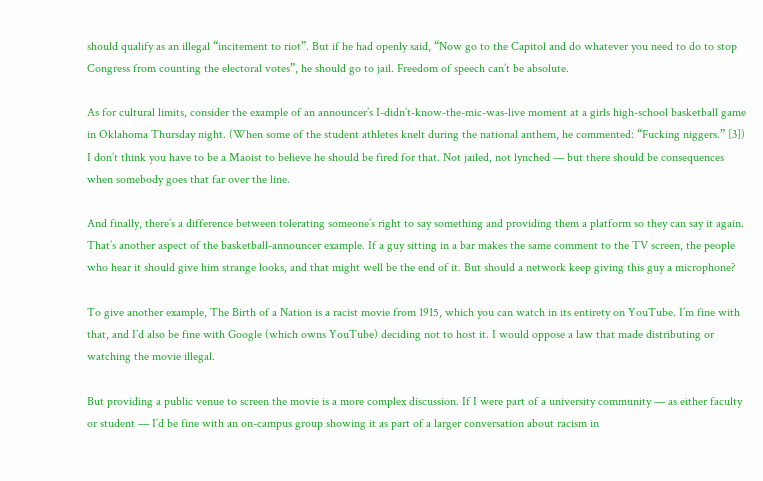should qualify as an illegal “incitement to riot”. But if he had openly said, “Now go to the Capitol and do whatever you need to do to stop Congress from counting the electoral votes”, he should go to jail. Freedom of speech can’t be absolute.

As for cultural limits, consider the example of an announcer’s I-didn’t-know-the-mic-was-live moment at a girls high-school basketball game in Oklahoma Thursday night. (When some of the student athletes knelt during the national anthem, he commented: “Fucking niggers.” [3]) I don’t think you have to be a Maoist to believe he should be fired for that. Not jailed, not lynched — but there should be consequences when somebody goes that far over the line.

And finally, there’s a difference between tolerating someone’s right to say something and providing them a platform so they can say it again. That’s another aspect of the basketball-announcer example. If a guy sitting in a bar makes the same comment to the TV screen, the people who hear it should give him strange looks, and that might well be the end of it. But should a network keep giving this guy a microphone?

To give another example, The Birth of a Nation is a racist movie from 1915, which you can watch in its entirety on YouTube. I’m fine with that, and I’d also be fine with Google (which owns YouTube) deciding not to host it. I would oppose a law that made distributing or watching the movie illegal.

But providing a public venue to screen the movie is a more complex discussion. If I were part of a university community — as either faculty or student — I’d be fine with an on-campus group showing it as part of a larger conversation about racism in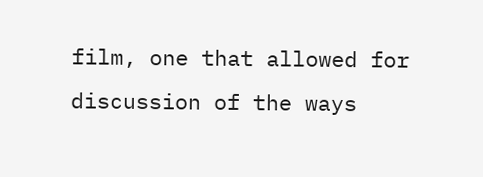film, one that allowed for discussion of the ways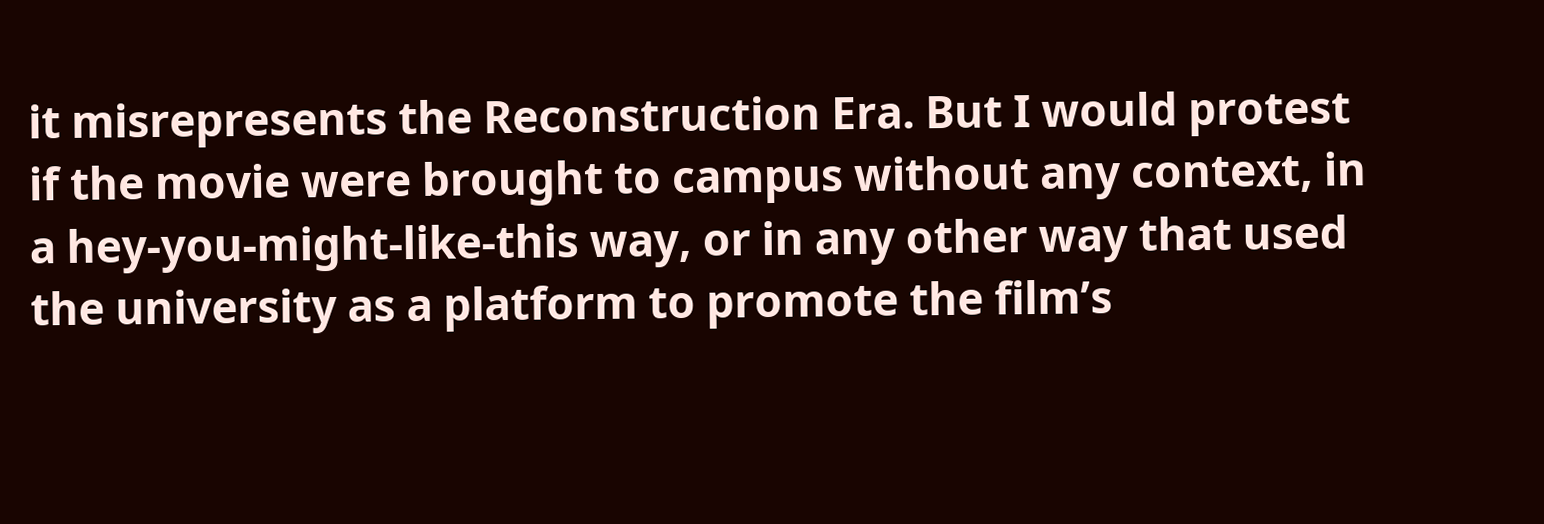it misrepresents the Reconstruction Era. But I would protest if the movie were brought to campus without any context, in a hey-you-might-like-this way, or in any other way that used the university as a platform to promote the film’s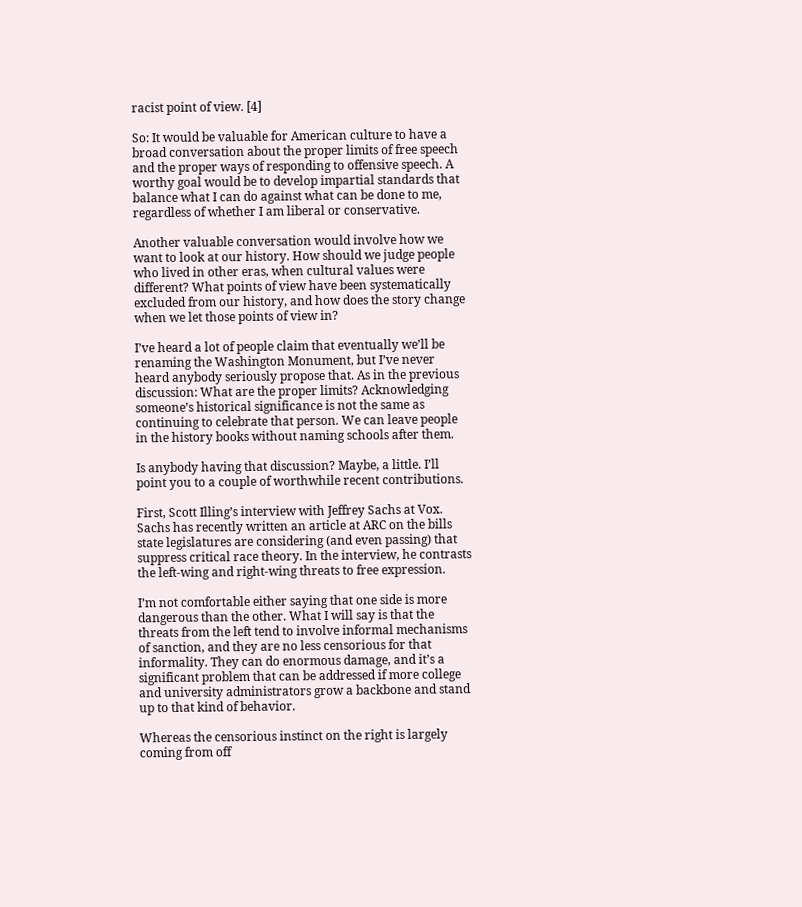racist point of view. [4]

So: It would be valuable for American culture to have a broad conversation about the proper limits of free speech and the proper ways of responding to offensive speech. A worthy goal would be to develop impartial standards that balance what I can do against what can be done to me, regardless of whether I am liberal or conservative.

Another valuable conversation would involve how we want to look at our history. How should we judge people who lived in other eras, when cultural values were different? What points of view have been systematically excluded from our history, and how does the story change when we let those points of view in?

I’ve heard a lot of people claim that eventually we’ll be renaming the Washington Monument, but I’ve never heard anybody seriously propose that. As in the previous discussion: What are the proper limits? Acknowledging someone’s historical significance is not the same as continuing to celebrate that person. We can leave people in the history books without naming schools after them.

Is anybody having that discussion? Maybe, a little. I’ll point you to a couple of worthwhile recent contributions.

First, Scott Illing’s interview with Jeffrey Sachs at Vox. Sachs has recently written an article at ARC on the bills state legislatures are considering (and even passing) that suppress critical race theory. In the interview, he contrasts the left-wing and right-wing threats to free expression.

I’m not comfortable either saying that one side is more dangerous than the other. What I will say is that the threats from the left tend to involve informal mechanisms of sanction, and they are no less censorious for that informality. They can do enormous damage, and it’s a significant problem that can be addressed if more college and university administrators grow a backbone and stand up to that kind of behavior.

Whereas the censorious instinct on the right is largely coming from off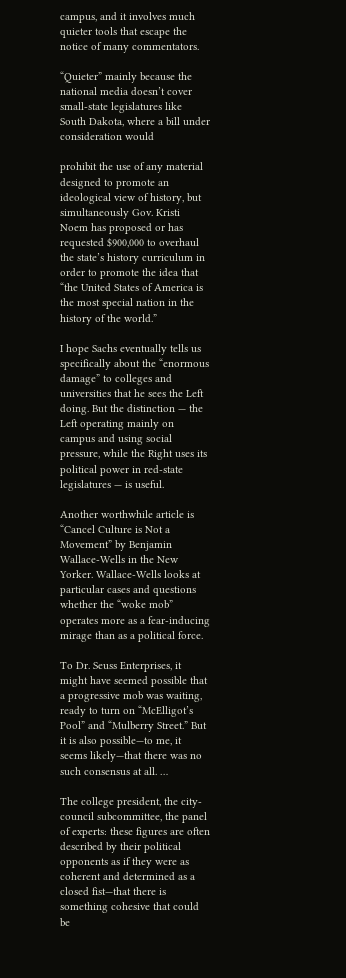campus, and it involves much quieter tools that escape the notice of many commentators.

“Quieter” mainly because the national media doesn’t cover small-state legislatures like South Dakota, where a bill under consideration would

prohibit the use of any material designed to promote an ideological view of history, but simultaneously Gov. Kristi Noem has proposed or has requested $900,000 to overhaul the state’s history curriculum in order to promote the idea that “the United States of America is the most special nation in the history of the world.”

I hope Sachs eventually tells us specifically about the “enormous damage” to colleges and universities that he sees the Left doing. But the distinction — the Left operating mainly on campus and using social pressure, while the Right uses its political power in red-state legislatures — is useful.

Another worthwhile article is “Cancel Culture is Not a Movement” by Benjamin Wallace-Wells in the New Yorker. Wallace-Wells looks at particular cases and questions whether the “woke mob” operates more as a fear-inducing mirage than as a political force.

To Dr. Seuss Enterprises, it might have seemed possible that a progressive mob was waiting, ready to turn on “McElligot’s Pool” and “Mulberry Street.” But it is also possible—to me, it seems likely—that there was no such consensus at all. …

The college president, the city-council subcommittee, the panel of experts: these figures are often described by their political opponents as if they were as coherent and determined as a closed fist—that there is something cohesive that could be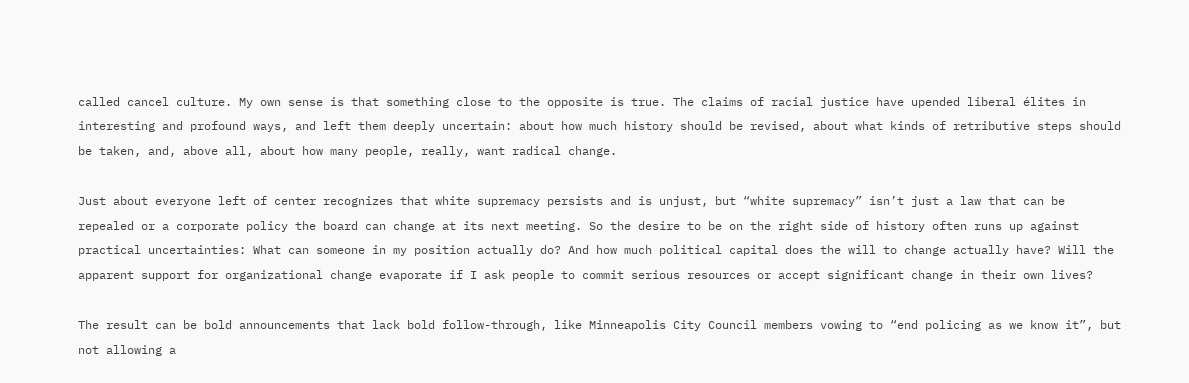called cancel culture. My own sense is that something close to the opposite is true. The claims of racial justice have upended liberal élites in interesting and profound ways, and left them deeply uncertain: about how much history should be revised, about what kinds of retributive steps should be taken, and, above all, about how many people, really, want radical change.

Just about everyone left of center recognizes that white supremacy persists and is unjust, but “white supremacy” isn’t just a law that can be repealed or a corporate policy the board can change at its next meeting. So the desire to be on the right side of history often runs up against practical uncertainties: What can someone in my position actually do? And how much political capital does the will to change actually have? Will the apparent support for organizational change evaporate if I ask people to commit serious resources or accept significant change in their own lives?

The result can be bold announcements that lack bold follow-through, like Minneapolis City Council members vowing to “end policing as we know it”, but not allowing a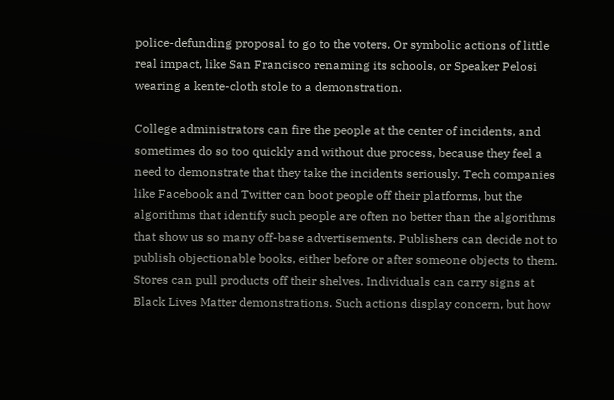police-defunding proposal to go to the voters. Or symbolic actions of little real impact, like San Francisco renaming its schools, or Speaker Pelosi wearing a kente-cloth stole to a demonstration.

College administrators can fire the people at the center of incidents, and sometimes do so too quickly and without due process, because they feel a need to demonstrate that they take the incidents seriously. Tech companies like Facebook and Twitter can boot people off their platforms, but the algorithms that identify such people are often no better than the algorithms that show us so many off-base advertisements. Publishers can decide not to publish objectionable books, either before or after someone objects to them. Stores can pull products off their shelves. Individuals can carry signs at Black Lives Matter demonstrations. Such actions display concern, but how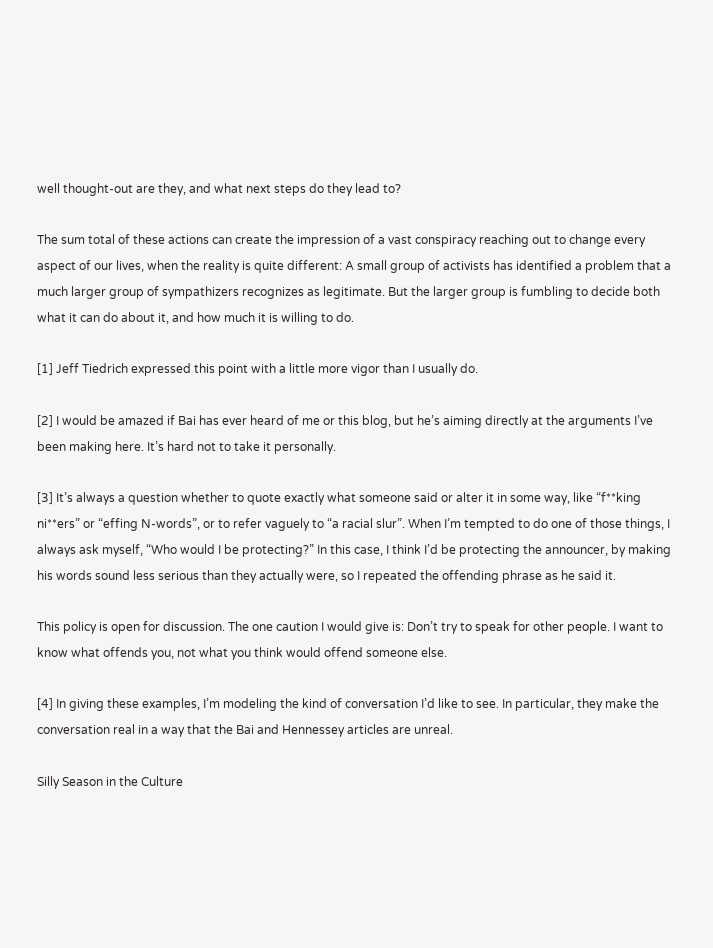well thought-out are they, and what next steps do they lead to?

The sum total of these actions can create the impression of a vast conspiracy reaching out to change every aspect of our lives, when the reality is quite different: A small group of activists has identified a problem that a much larger group of sympathizers recognizes as legitimate. But the larger group is fumbling to decide both what it can do about it, and how much it is willing to do.

[1] Jeff Tiedrich expressed this point with a little more vigor than I usually do.

[2] I would be amazed if Bai has ever heard of me or this blog, but he’s aiming directly at the arguments I’ve been making here. It’s hard not to take it personally.

[3] It’s always a question whether to quote exactly what someone said or alter it in some way, like “f**king ni**ers” or “effing N-words”, or to refer vaguely to “a racial slur”. When I’m tempted to do one of those things, I always ask myself, “Who would I be protecting?” In this case, I think I’d be protecting the announcer, by making his words sound less serious than they actually were, so I repeated the offending phrase as he said it.

This policy is open for discussion. The one caution I would give is: Don’t try to speak for other people. I want to know what offends you, not what you think would offend someone else.

[4] In giving these examples, I’m modeling the kind of conversation I’d like to see. In particular, they make the conversation real in a way that the Bai and Hennessey articles are unreal.

Silly Season in the Culture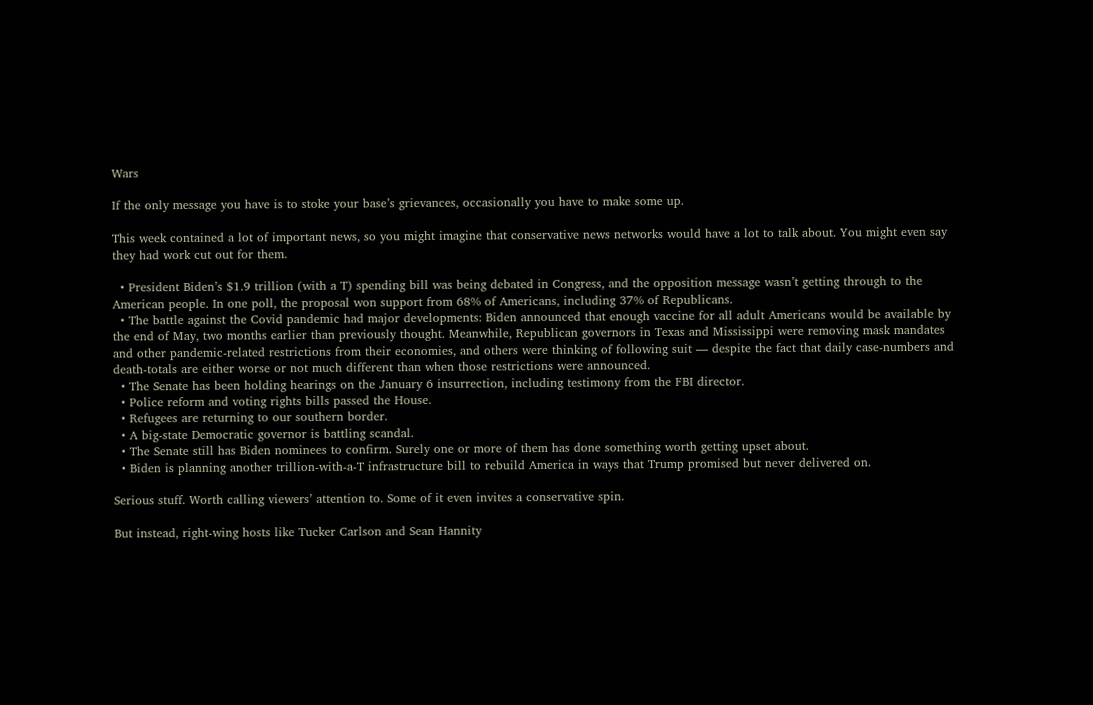Wars

If the only message you have is to stoke your base’s grievances, occasionally you have to make some up.

This week contained a lot of important news, so you might imagine that conservative news networks would have a lot to talk about. You might even say they had work cut out for them.

  • President Biden’s $1.9 trillion (with a T) spending bill was being debated in Congress, and the opposition message wasn’t getting through to the American people. In one poll, the proposal won support from 68% of Americans, including 37% of Republicans.
  • The battle against the Covid pandemic had major developments: Biden announced that enough vaccine for all adult Americans would be available by the end of May, two months earlier than previously thought. Meanwhile, Republican governors in Texas and Mississippi were removing mask mandates and other pandemic-related restrictions from their economies, and others were thinking of following suit — despite the fact that daily case-numbers and death-totals are either worse or not much different than when those restrictions were announced.
  • The Senate has been holding hearings on the January 6 insurrection, including testimony from the FBI director.
  • Police reform and voting rights bills passed the House.
  • Refugees are returning to our southern border.
  • A big-state Democratic governor is battling scandal.
  • The Senate still has Biden nominees to confirm. Surely one or more of them has done something worth getting upset about.
  • Biden is planning another trillion-with-a-T infrastructure bill to rebuild America in ways that Trump promised but never delivered on.

Serious stuff. Worth calling viewers’ attention to. Some of it even invites a conservative spin.

But instead, right-wing hosts like Tucker Carlson and Sean Hannity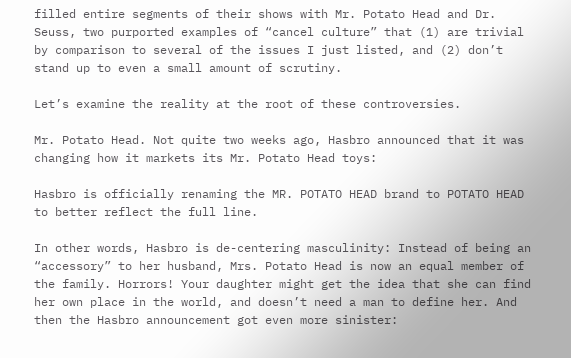filled entire segments of their shows with Mr. Potato Head and Dr. Seuss, two purported examples of “cancel culture” that (1) are trivial by comparison to several of the issues I just listed, and (2) don’t stand up to even a small amount of scrutiny.

Let’s examine the reality at the root of these controversies.

Mr. Potato Head. Not quite two weeks ago, Hasbro announced that it was changing how it markets its Mr. Potato Head toys:

Hasbro is officially renaming the MR. POTATO HEAD brand to POTATO HEAD to better reflect the full line.

In other words, Hasbro is de-centering masculinity: Instead of being an “accessory” to her husband, Mrs. Potato Head is now an equal member of the family. Horrors! Your daughter might get the idea that she can find her own place in the world, and doesn’t need a man to define her. And then the Hasbro announcement got even more sinister: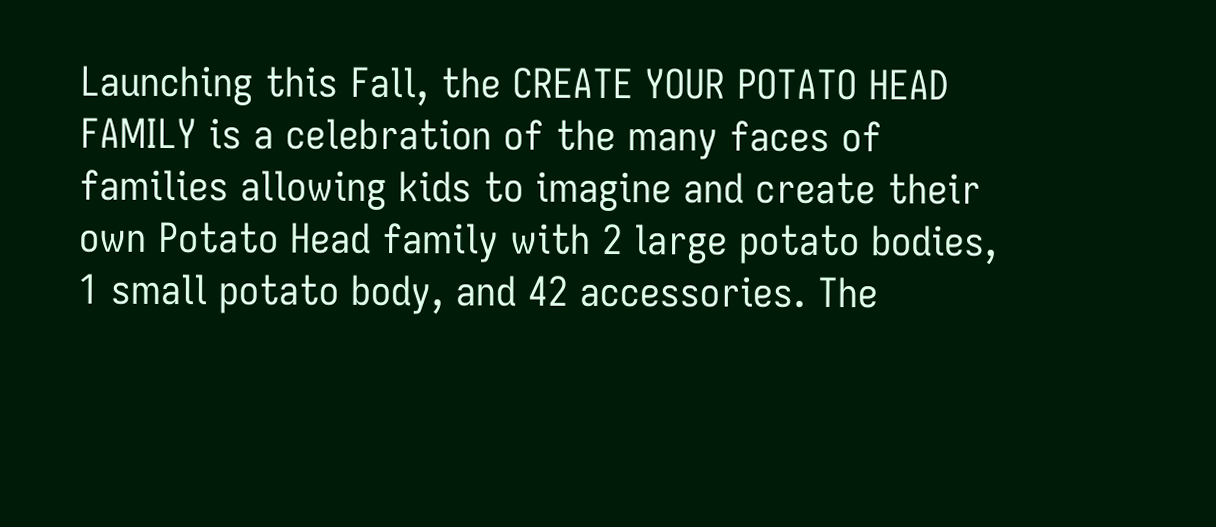Launching this Fall, the CREATE YOUR POTATO HEAD FAMILY is a celebration of the many faces of families allowing kids to imagine and create their own Potato Head family with 2 large potato bodies, 1 small potato body, and 42 accessories. The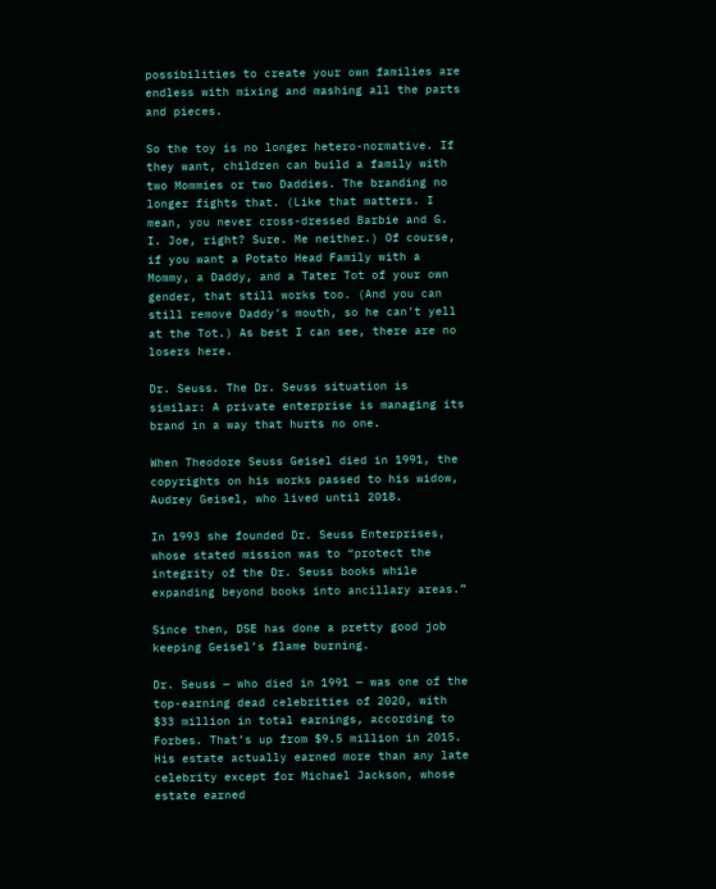possibilities to create your own families are endless with mixing and mashing all the parts and pieces.

So the toy is no longer hetero-normative. If they want, children can build a family with two Mommies or two Daddies. The branding no longer fights that. (Like that matters. I mean, you never cross-dressed Barbie and G. I. Joe, right? Sure. Me neither.) Of course, if you want a Potato Head Family with a Mommy, a Daddy, and a Tater Tot of your own gender, that still works too. (And you can still remove Daddy’s mouth, so he can’t yell at the Tot.) As best I can see, there are no losers here.

Dr. Seuss. The Dr. Seuss situation is similar: A private enterprise is managing its brand in a way that hurts no one.

When Theodore Seuss Geisel died in 1991, the copyrights on his works passed to his widow, Audrey Geisel, who lived until 2018.

In 1993 she founded Dr. Seuss Enterprises, whose stated mission was to “protect the integrity of the Dr. Seuss books while expanding beyond books into ancillary areas.”

Since then, DSE has done a pretty good job keeping Geisel’s flame burning.

Dr. Seuss — who died in 1991 — was one of the top-earning dead celebrities of 2020, with $33 million in total earnings, according to Forbes. That’s up from $9.5 million in 2015. His estate actually earned more than any late celebrity except for Michael Jackson, whose estate earned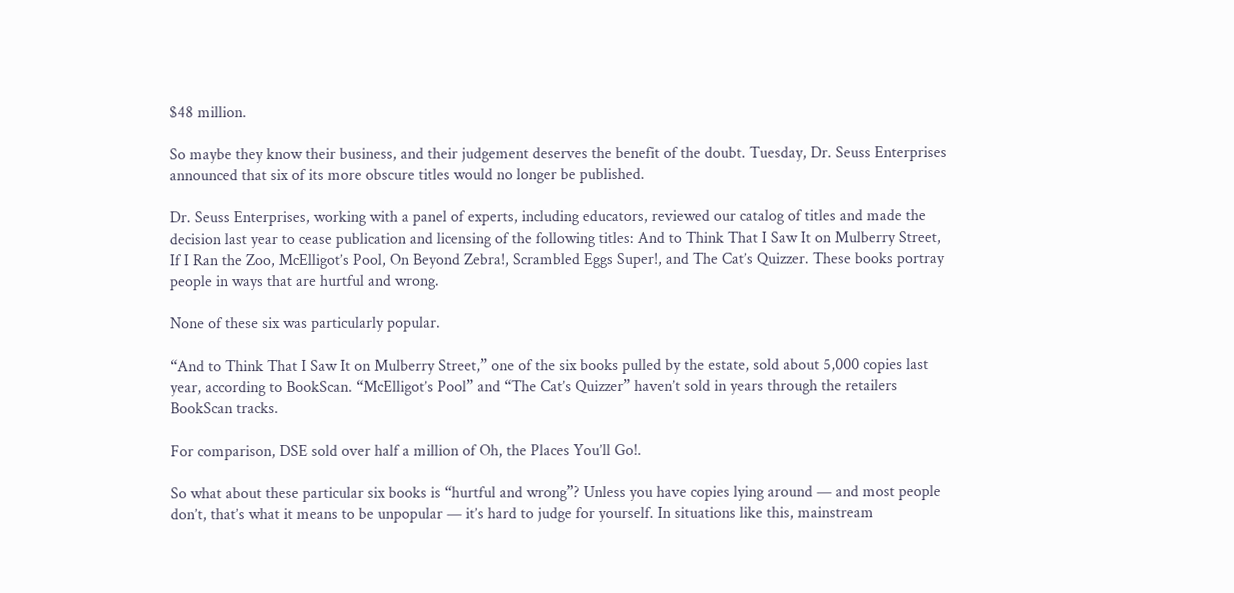$48 million.

So maybe they know their business, and their judgement deserves the benefit of the doubt. Tuesday, Dr. Seuss Enterprises announced that six of its more obscure titles would no longer be published.

Dr. Seuss Enterprises, working with a panel of experts, including educators, reviewed our catalog of titles and made the decision last year to cease publication and licensing of the following titles: And to Think That I Saw It on Mulberry Street, If I Ran the Zoo, McElligot’s Pool, On Beyond Zebra!, Scrambled Eggs Super!, and The Cat’s Quizzer. These books portray people in ways that are hurtful and wrong.

None of these six was particularly popular.

“And to Think That I Saw It on Mulberry Street,” one of the six books pulled by the estate, sold about 5,000 copies last year, according to BookScan. “McElligot’s Pool” and “The Cat’s Quizzer” haven’t sold in years through the retailers BookScan tracks.

For comparison, DSE sold over half a million of Oh, the Places You’ll Go!.

So what about these particular six books is “hurtful and wrong”? Unless you have copies lying around — and most people don’t, that’s what it means to be unpopular — it’s hard to judge for yourself. In situations like this, mainstream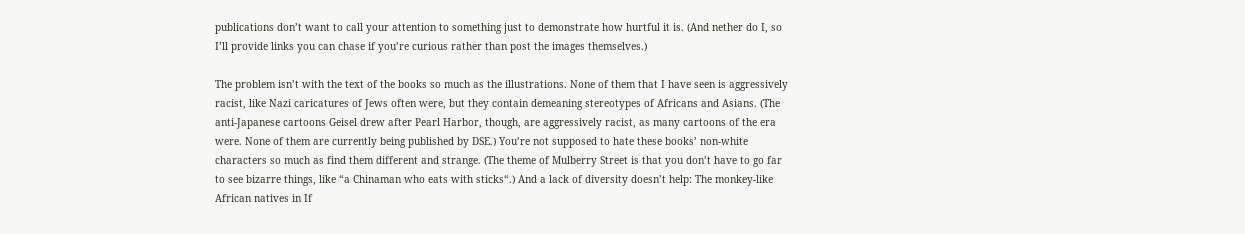publications don’t want to call your attention to something just to demonstrate how hurtful it is. (And nether do I, so I’ll provide links you can chase if you’re curious rather than post the images themselves.)

The problem isn’t with the text of the books so much as the illustrations. None of them that I have seen is aggressively racist, like Nazi caricatures of Jews often were, but they contain demeaning stereotypes of Africans and Asians. (The anti-Japanese cartoons Geisel drew after Pearl Harbor, though, are aggressively racist, as many cartoons of the era were. None of them are currently being published by DSE.) You’re not supposed to hate these books’ non-white characters so much as find them different and strange. (The theme of Mulberry Street is that you don’t have to go far to see bizarre things, like “a Chinaman who eats with sticks“.) And a lack of diversity doesn’t help: The monkey-like African natives in If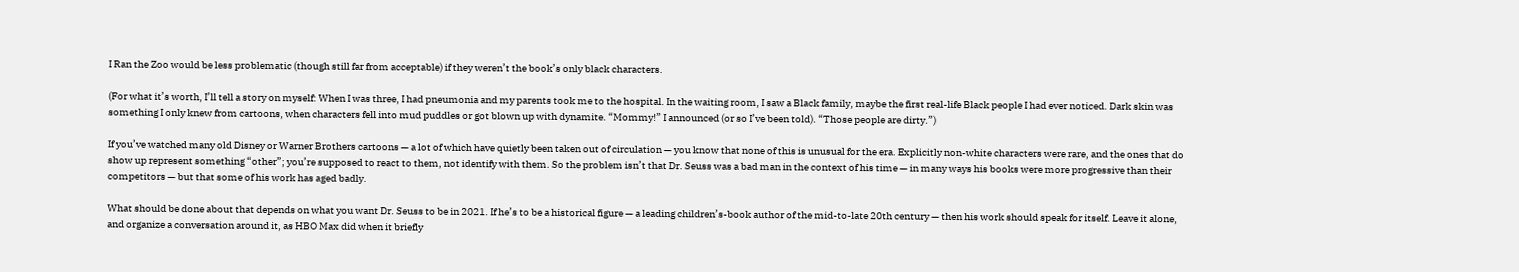I Ran the Zoo would be less problematic (though still far from acceptable) if they weren’t the book’s only black characters.

(For what it’s worth, I’ll tell a story on myself: When I was three, I had pneumonia and my parents took me to the hospital. In the waiting room, I saw a Black family, maybe the first real-life Black people I had ever noticed. Dark skin was something I only knew from cartoons, when characters fell into mud puddles or got blown up with dynamite. “Mommy!” I announced (or so I’ve been told). “Those people are dirty.”)

If you’ve watched many old Disney or Warner Brothers cartoons — a lot of which have quietly been taken out of circulation — you know that none of this is unusual for the era. Explicitly non-white characters were rare, and the ones that do show up represent something “other”; you’re supposed to react to them, not identify with them. So the problem isn’t that Dr. Seuss was a bad man in the context of his time — in many ways his books were more progressive than their competitors — but that some of his work has aged badly.

What should be done about that depends on what you want Dr. Seuss to be in 2021. If he’s to be a historical figure — a leading children’s-book author of the mid-to-late 20th century — then his work should speak for itself. Leave it alone, and organize a conversation around it, as HBO Max did when it briefly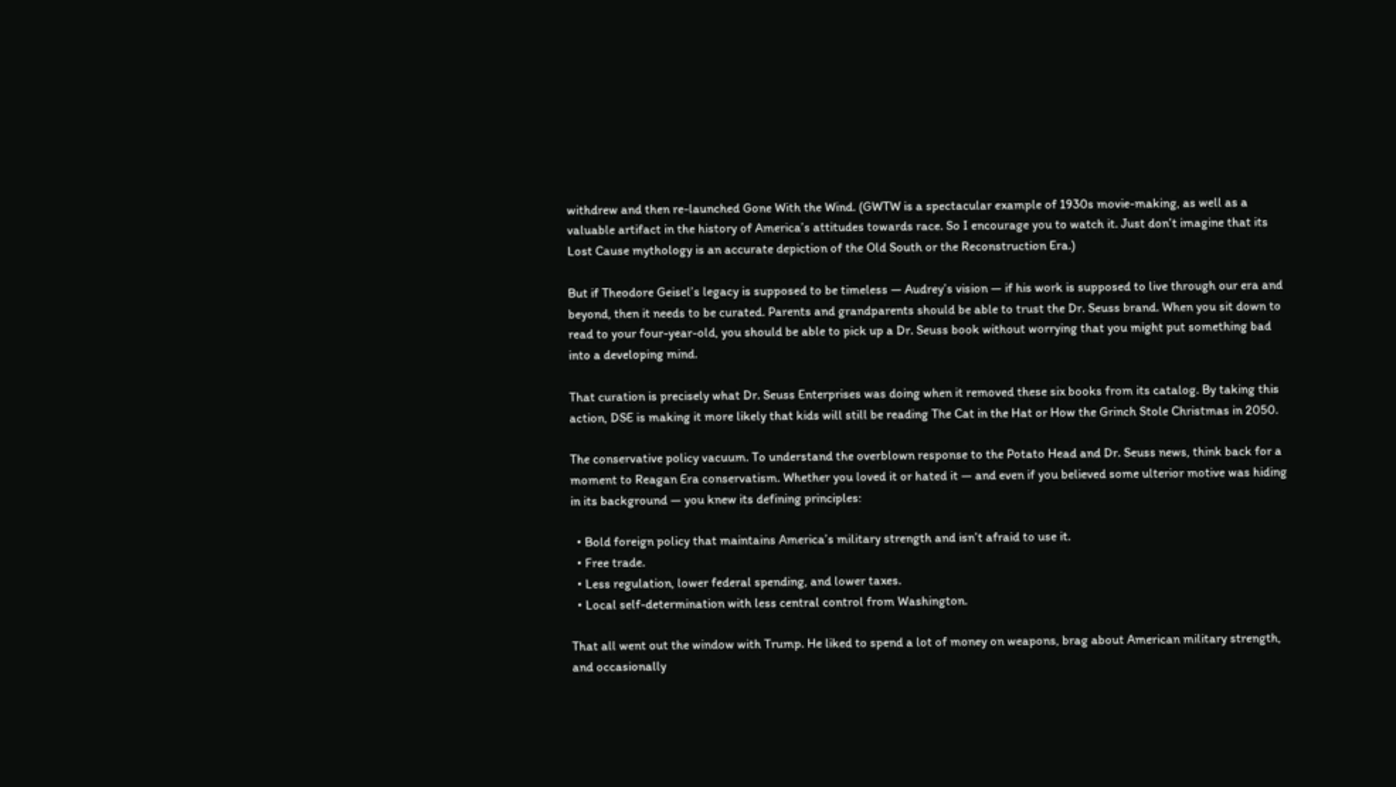withdrew and then re-launched Gone With the Wind. (GWTW is a spectacular example of 1930s movie-making, as well as a valuable artifact in the history of America’s attitudes towards race. So I encourage you to watch it. Just don’t imagine that its Lost Cause mythology is an accurate depiction of the Old South or the Reconstruction Era.)

But if Theodore Geisel’s legacy is supposed to be timeless — Audrey’s vision — if his work is supposed to live through our era and beyond, then it needs to be curated. Parents and grandparents should be able to trust the Dr. Seuss brand. When you sit down to read to your four-year-old, you should be able to pick up a Dr. Seuss book without worrying that you might put something bad into a developing mind.

That curation is precisely what Dr. Seuss Enterprises was doing when it removed these six books from its catalog. By taking this action, DSE is making it more likely that kids will still be reading The Cat in the Hat or How the Grinch Stole Christmas in 2050.

The conservative policy vacuum. To understand the overblown response to the Potato Head and Dr. Seuss news, think back for a moment to Reagan Era conservatism. Whether you loved it or hated it — and even if you believed some ulterior motive was hiding in its background — you knew its defining principles:

  • Bold foreign policy that maintains America’s military strength and isn’t afraid to use it.
  • Free trade.
  • Less regulation, lower federal spending, and lower taxes.
  • Local self-determination with less central control from Washington.

That all went out the window with Trump. He liked to spend a lot of money on weapons, brag about American military strength, and occasionally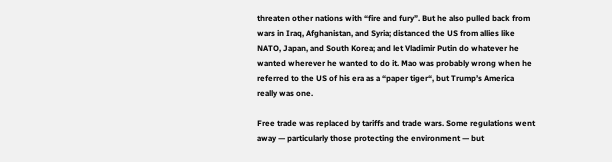threaten other nations with “fire and fury”. But he also pulled back from wars in Iraq, Afghanistan, and Syria; distanced the US from allies like NATO, Japan, and South Korea; and let Vladimir Putin do whatever he wanted wherever he wanted to do it. Mao was probably wrong when he referred to the US of his era as a “paper tiger“, but Trump’s America really was one.

Free trade was replaced by tariffs and trade wars. Some regulations went away — particularly those protecting the environment — but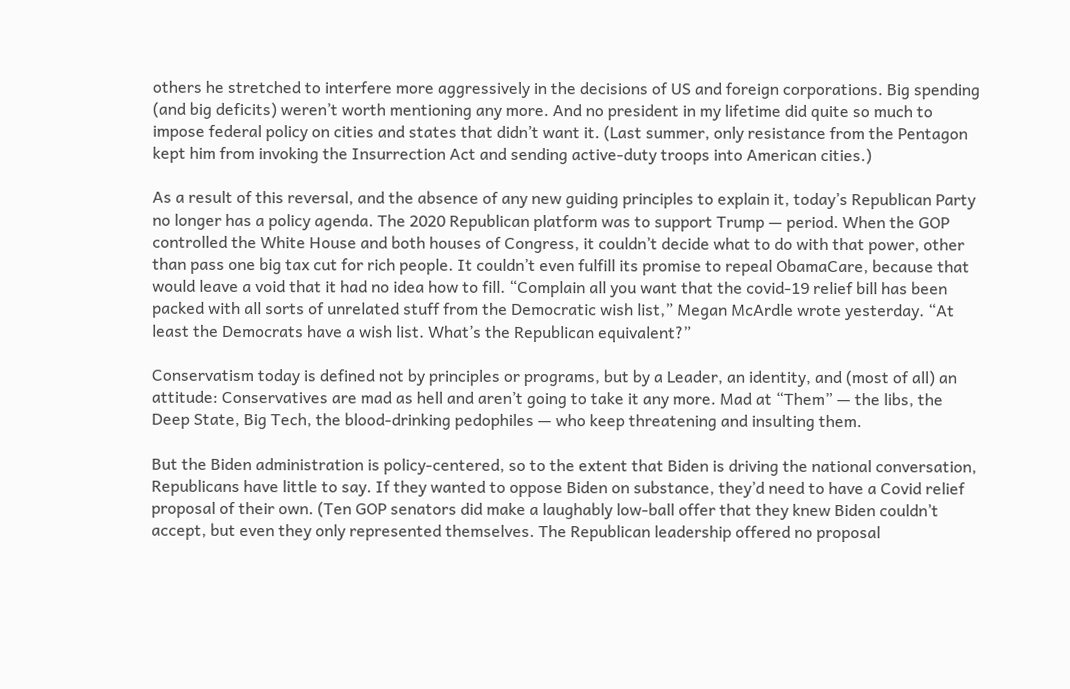others he stretched to interfere more aggressively in the decisions of US and foreign corporations. Big spending (and big deficits) weren’t worth mentioning any more. And no president in my lifetime did quite so much to impose federal policy on cities and states that didn’t want it. (Last summer, only resistance from the Pentagon kept him from invoking the Insurrection Act and sending active-duty troops into American cities.)

As a result of this reversal, and the absence of any new guiding principles to explain it, today’s Republican Party no longer has a policy agenda. The 2020 Republican platform was to support Trump — period. When the GOP controlled the White House and both houses of Congress, it couldn’t decide what to do with that power, other than pass one big tax cut for rich people. It couldn’t even fulfill its promise to repeal ObamaCare, because that would leave a void that it had no idea how to fill. “Complain all you want that the covid-19 relief bill has been packed with all sorts of unrelated stuff from the Democratic wish list,” Megan McArdle wrote yesterday. “At least the Democrats have a wish list. What’s the Republican equivalent?”

Conservatism today is defined not by principles or programs, but by a Leader, an identity, and (most of all) an attitude: Conservatives are mad as hell and aren’t going to take it any more. Mad at “Them” — the libs, the Deep State, Big Tech, the blood-drinking pedophiles — who keep threatening and insulting them.

But the Biden administration is policy-centered, so to the extent that Biden is driving the national conversation, Republicans have little to say. If they wanted to oppose Biden on substance, they’d need to have a Covid relief proposal of their own. (Ten GOP senators did make a laughably low-ball offer that they knew Biden couldn’t accept, but even they only represented themselves. The Republican leadership offered no proposal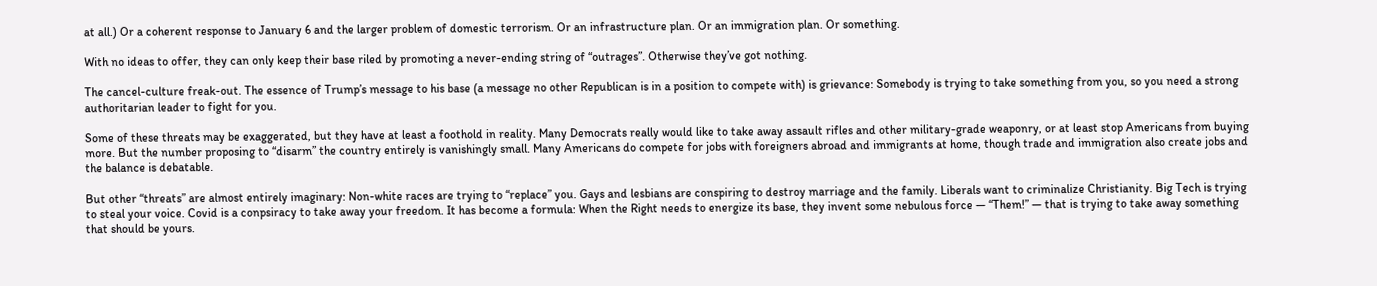at all.) Or a coherent response to January 6 and the larger problem of domestic terrorism. Or an infrastructure plan. Or an immigration plan. Or something.

With no ideas to offer, they can only keep their base riled by promoting a never-ending string of “outrages”. Otherwise they’ve got nothing.

The cancel-culture freak-out. The essence of Trump’s message to his base (a message no other Republican is in a position to compete with) is grievance: Somebody is trying to take something from you, so you need a strong authoritarian leader to fight for you.

Some of these threats may be exaggerated, but they have at least a foothold in reality. Many Democrats really would like to take away assault rifles and other military-grade weaponry, or at least stop Americans from buying more. But the number proposing to “disarm” the country entirely is vanishingly small. Many Americans do compete for jobs with foreigners abroad and immigrants at home, though trade and immigration also create jobs and the balance is debatable.

But other “threats” are almost entirely imaginary: Non-white races are trying to “replace” you. Gays and lesbians are conspiring to destroy marriage and the family. Liberals want to criminalize Christianity. Big Tech is trying to steal your voice. Covid is a conpsiracy to take away your freedom. It has become a formula: When the Right needs to energize its base, they invent some nebulous force — “Them!” — that is trying to take away something that should be yours.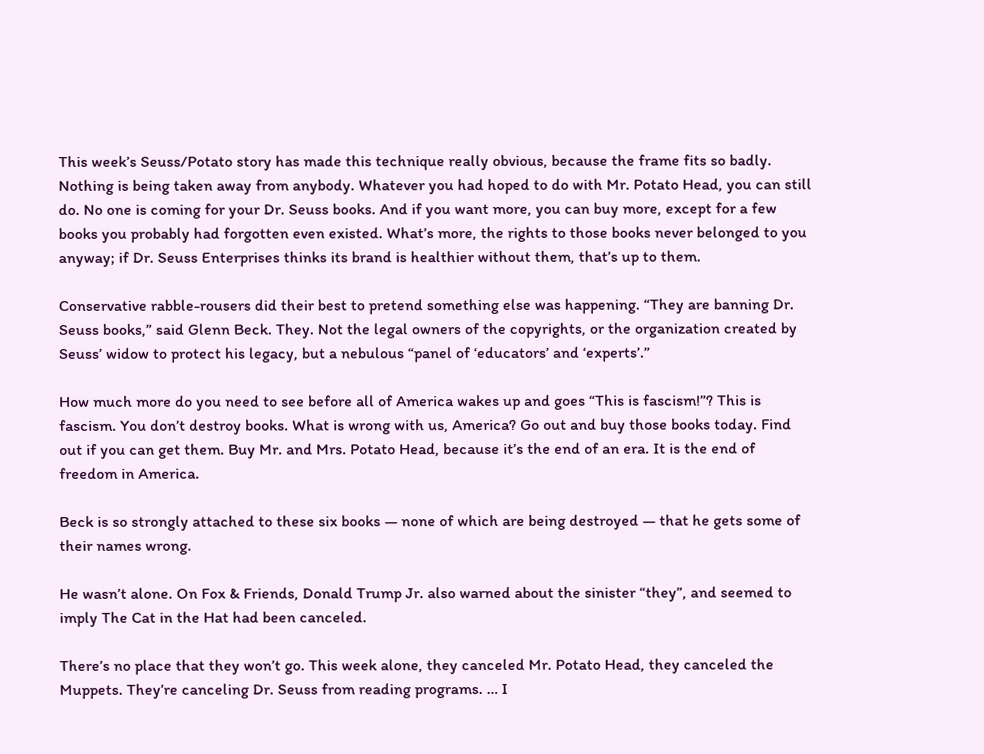This week’s Seuss/Potato story has made this technique really obvious, because the frame fits so badly. Nothing is being taken away from anybody. Whatever you had hoped to do with Mr. Potato Head, you can still do. No one is coming for your Dr. Seuss books. And if you want more, you can buy more, except for a few books you probably had forgotten even existed. What’s more, the rights to those books never belonged to you anyway; if Dr. Seuss Enterprises thinks its brand is healthier without them, that’s up to them.

Conservative rabble-rousers did their best to pretend something else was happening. “They are banning Dr. Seuss books,” said Glenn Beck. They. Not the legal owners of the copyrights, or the organization created by Seuss’ widow to protect his legacy, but a nebulous “panel of ‘educators’ and ‘experts’.”

How much more do you need to see before all of America wakes up and goes “This is fascism!”? This is fascism. You don’t destroy books. What is wrong with us, America? Go out and buy those books today. Find out if you can get them. Buy Mr. and Mrs. Potato Head, because it’s the end of an era. It is the end of freedom in America.

Beck is so strongly attached to these six books — none of which are being destroyed — that he gets some of their names wrong.

He wasn’t alone. On Fox & Friends, Donald Trump Jr. also warned about the sinister “they”, and seemed to imply The Cat in the Hat had been canceled.

There’s no place that they won’t go. This week alone, they canceled Mr. Potato Head, they canceled the Muppets. They’re canceling Dr. Seuss from reading programs. … I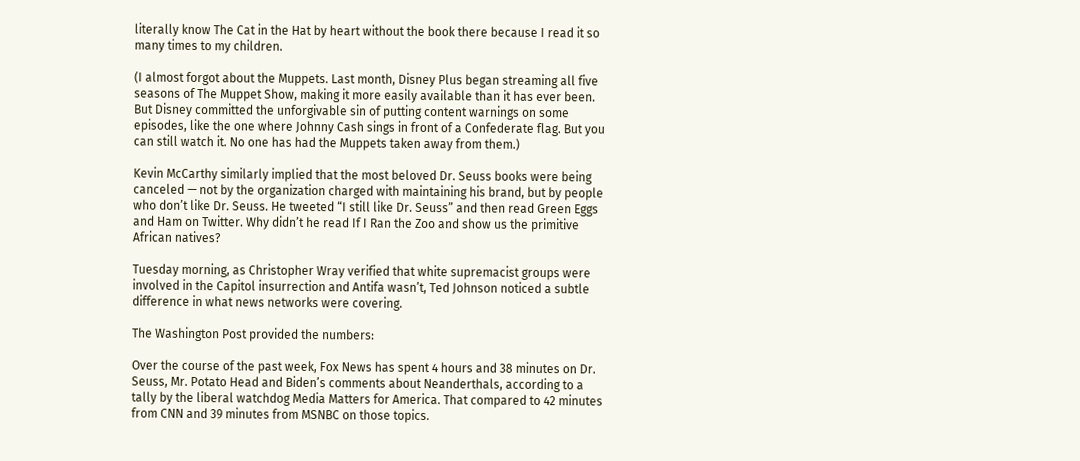literally know The Cat in the Hat by heart without the book there because I read it so many times to my children.

(I almost forgot about the Muppets. Last month, Disney Plus began streaming all five seasons of The Muppet Show, making it more easily available than it has ever been. But Disney committed the unforgivable sin of putting content warnings on some episodes, like the one where Johnny Cash sings in front of a Confederate flag. But you can still watch it. No one has had the Muppets taken away from them.)

Kevin McCarthy similarly implied that the most beloved Dr. Seuss books were being canceled — not by the organization charged with maintaining his brand, but by people who don’t like Dr. Seuss. He tweeted “I still like Dr. Seuss” and then read Green Eggs and Ham on Twitter. Why didn’t he read If I Ran the Zoo and show us the primitive African natives?

Tuesday morning, as Christopher Wray verified that white supremacist groups were involved in the Capitol insurrection and Antifa wasn’t, Ted Johnson noticed a subtle difference in what news networks were covering.

The Washington Post provided the numbers:

Over the course of the past week, Fox News has spent 4 hours and 38 minutes on Dr. Seuss, Mr. Potato Head and Biden’s comments about Neanderthals, according to a tally by the liberal watchdog Media Matters for America. That compared to 42 minutes from CNN and 39 minutes from MSNBC on those topics.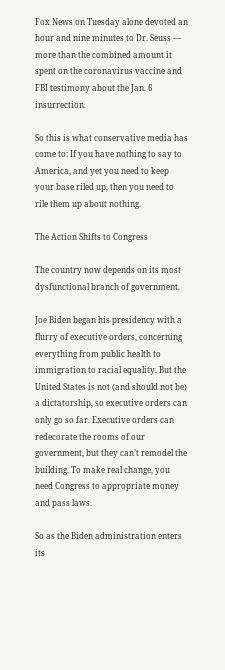Fox News on Tuesday alone devoted an hour and nine minutes to Dr. Seuss — more than the combined amount it spent on the coronavirus vaccine and FBI testimony about the Jan. 6 insurrection.

So this is what conservative media has come to: If you have nothing to say to America, and yet you need to keep your base riled up, then you need to rile them up about nothing.

The Action Shifts to Congress

The country now depends on its most dysfunctional branch of government.

Joe Biden began his presidency with a flurry of executive orders, concerning everything from public health to immigration to racial equality. But the United States is not (and should not be) a dictatorship, so executive orders can only go so far. Executive orders can redecorate the rooms of our government, but they can’t remodel the building. To make real change, you need Congress to appropriate money and pass laws.

So as the Biden administration enters its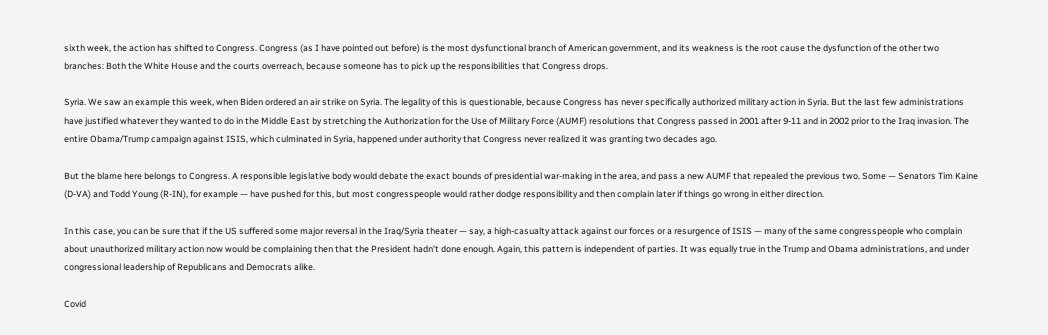sixth week, the action has shifted to Congress. Congress (as I have pointed out before) is the most dysfunctional branch of American government, and its weakness is the root cause the dysfunction of the other two branches: Both the White House and the courts overreach, because someone has to pick up the responsibilities that Congress drops.

Syria. We saw an example this week, when Biden ordered an air strike on Syria. The legality of this is questionable, because Congress has never specifically authorized military action in Syria. But the last few administrations have justified whatever they wanted to do in the Middle East by stretching the Authorization for the Use of Military Force (AUMF) resolutions that Congress passed in 2001 after 9-11 and in 2002 prior to the Iraq invasion. The entire Obama/Trump campaign against ISIS, which culminated in Syria, happened under authority that Congress never realized it was granting two decades ago.

But the blame here belongs to Congress. A responsible legislative body would debate the exact bounds of presidential war-making in the area, and pass a new AUMF that repealed the previous two. Some — Senators Tim Kaine (D-VA) and Todd Young (R-IN), for example — have pushed for this, but most congresspeople would rather dodge responsibility and then complain later if things go wrong in either direction.

In this case, you can be sure that if the US suffered some major reversal in the Iraq/Syria theater — say, a high-casualty attack against our forces or a resurgence of ISIS — many of the same congresspeople who complain about unauthorized military action now would be complaining then that the President hadn’t done enough. Again, this pattern is independent of parties. It was equally true in the Trump and Obama administrations, and under congressional leadership of Republicans and Democrats alike.

Covid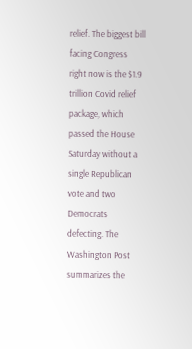relief. The biggest bill facing Congress right now is the $1.9 trillion Covid relief package, which passed the House Saturday without a single Republican vote and two Democrats defecting. The Washington Post summarizes the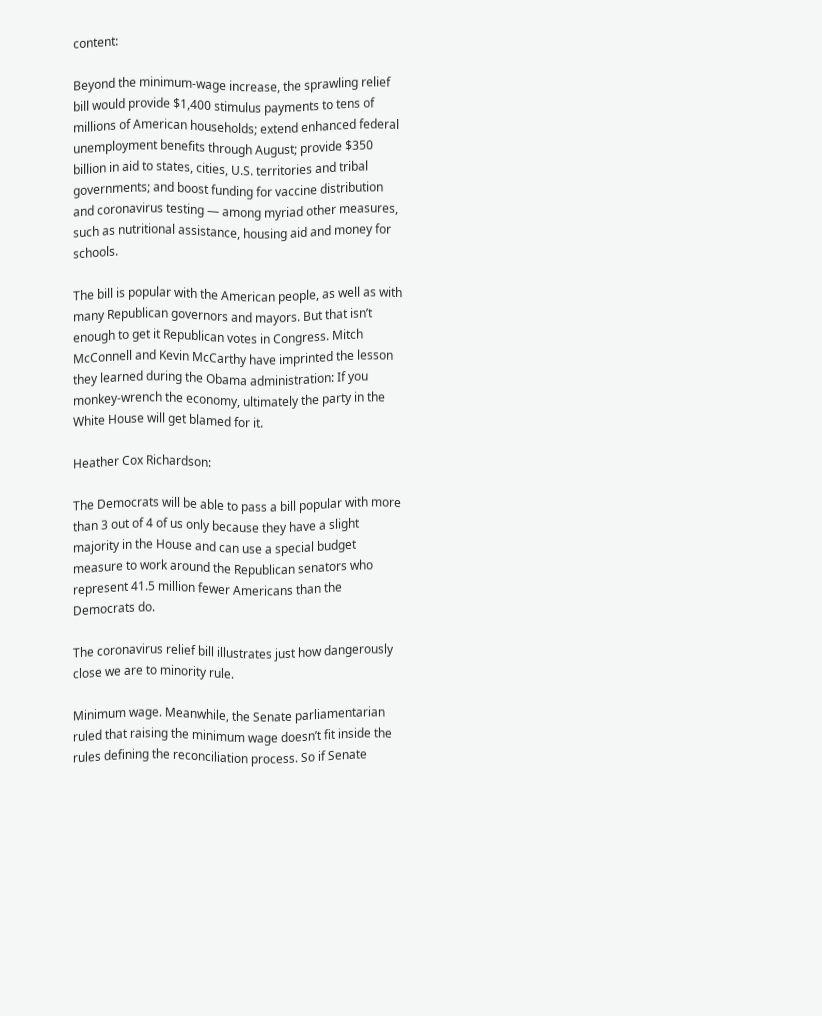content:

Beyond the minimum-wage increase, the sprawling relief bill would provide $1,400 stimulus payments to tens of millions of American households; extend enhanced federal unemployment benefits through August; provide $350 billion in aid to states, cities, U.S. territories and tribal governments; and boost funding for vaccine distribution and coronavirus testing — among myriad other measures, such as nutritional assistance, housing aid and money for schools.

The bill is popular with the American people, as well as with many Republican governors and mayors. But that isn’t enough to get it Republican votes in Congress. Mitch McConnell and Kevin McCarthy have imprinted the lesson they learned during the Obama administration: If you monkey-wrench the economy, ultimately the party in the White House will get blamed for it.

Heather Cox Richardson:

The Democrats will be able to pass a bill popular with more than 3 out of 4 of us only because they have a slight majority in the House and can use a special budget measure to work around the Republican senators who represent 41.5 million fewer Americans than the Democrats do.

The coronavirus relief bill illustrates just how dangerously close we are to minority rule.

Minimum wage. Meanwhile, the Senate parliamentarian ruled that raising the minimum wage doesn’t fit inside the rules defining the reconciliation process. So if Senate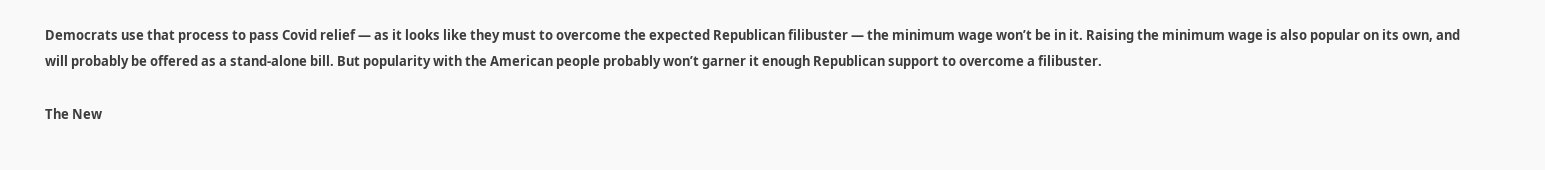Democrats use that process to pass Covid relief — as it looks like they must to overcome the expected Republican filibuster — the minimum wage won’t be in it. Raising the minimum wage is also popular on its own, and will probably be offered as a stand-alone bill. But popularity with the American people probably won’t garner it enough Republican support to overcome a filibuster.

The New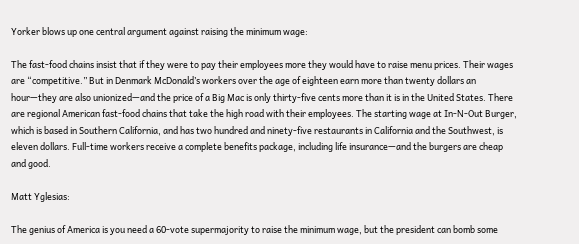Yorker blows up one central argument against raising the minimum wage:

The fast-food chains insist that if they were to pay their employees more they would have to raise menu prices. Their wages are “competitive.” But in Denmark McDonald’s workers over the age of eighteen earn more than twenty dollars an hour—they are also unionized—and the price of a Big Mac is only thirty-five cents more than it is in the United States. There are regional American fast-food chains that take the high road with their employees. The starting wage at In-N-Out Burger, which is based in Southern California, and has two hundred and ninety-five restaurants in California and the Southwest, is eleven dollars. Full-time workers receive a complete benefits package, including life insurance—and the burgers are cheap and good.

Matt Yglesias:

The genius of America is you need a 60-vote supermajority to raise the minimum wage, but the president can bomb some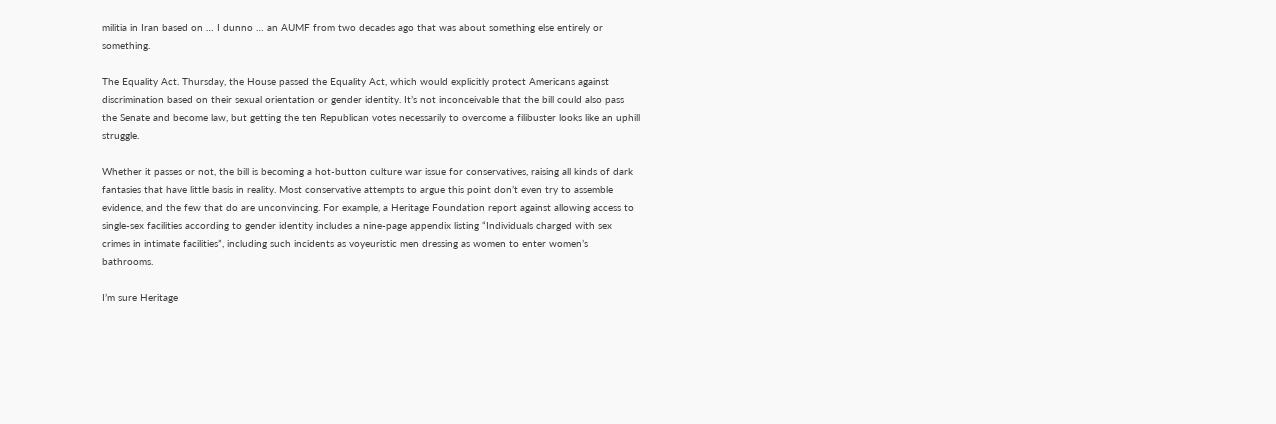militia in Iran based on … I dunno … an AUMF from two decades ago that was about something else entirely or something.

The Equality Act. Thursday, the House passed the Equality Act, which would explicitly protect Americans against discrimination based on their sexual orientation or gender identity. It’s not inconceivable that the bill could also pass the Senate and become law, but getting the ten Republican votes necessarily to overcome a filibuster looks like an uphill struggle.

Whether it passes or not, the bill is becoming a hot-button culture war issue for conservatives, raising all kinds of dark fantasies that have little basis in reality. Most conservative attempts to argue this point don’t even try to assemble evidence, and the few that do are unconvincing. For example, a Heritage Foundation report against allowing access to single-sex facilities according to gender identity includes a nine-page appendix listing “Individuals charged with sex crimes in intimate facilities”, including such incidents as voyeuristic men dressing as women to enter women’s bathrooms.

I’m sure Heritage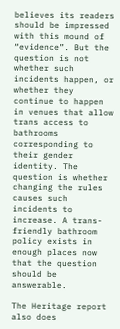believes its readers should be impressed with this mound of “evidence”. But the question is not whether such incidents happen, or whether they continue to happen in venues that allow trans access to bathrooms corresponding to their gender identity. The question is whether changing the rules causes such incidents to increase. A trans-friendly bathroom policy exists in enough places now that the question should be answerable.

The Heritage report also does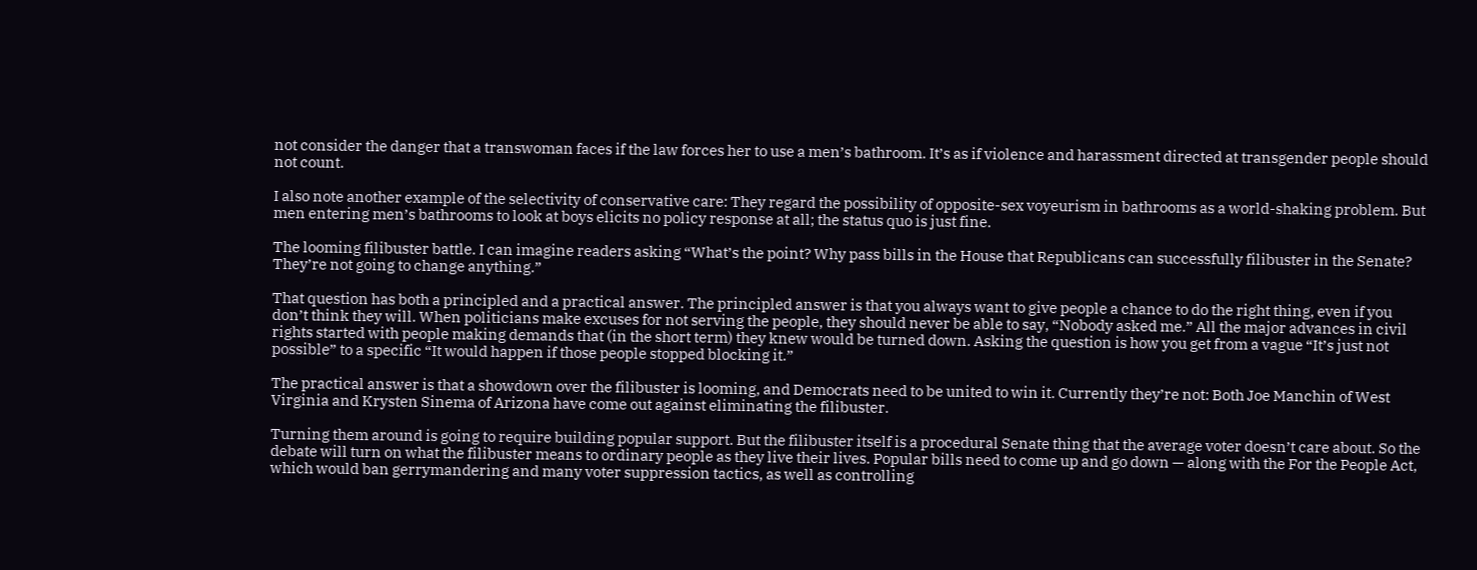not consider the danger that a transwoman faces if the law forces her to use a men’s bathroom. It’s as if violence and harassment directed at transgender people should not count.

I also note another example of the selectivity of conservative care: They regard the possibility of opposite-sex voyeurism in bathrooms as a world-shaking problem. But men entering men’s bathrooms to look at boys elicits no policy response at all; the status quo is just fine.

The looming filibuster battle. I can imagine readers asking “What’s the point? Why pass bills in the House that Republicans can successfully filibuster in the Senate? They’re not going to change anything.”

That question has both a principled and a practical answer. The principled answer is that you always want to give people a chance to do the right thing, even if you don’t think they will. When politicians make excuses for not serving the people, they should never be able to say, “Nobody asked me.” All the major advances in civil rights started with people making demands that (in the short term) they knew would be turned down. Asking the question is how you get from a vague “It’s just not possible” to a specific “It would happen if those people stopped blocking it.”

The practical answer is that a showdown over the filibuster is looming, and Democrats need to be united to win it. Currently they’re not: Both Joe Manchin of West Virginia and Krysten Sinema of Arizona have come out against eliminating the filibuster.

Turning them around is going to require building popular support. But the filibuster itself is a procedural Senate thing that the average voter doesn’t care about. So the debate will turn on what the filibuster means to ordinary people as they live their lives. Popular bills need to come up and go down — along with the For the People Act, which would ban gerrymandering and many voter suppression tactics, as well as controlling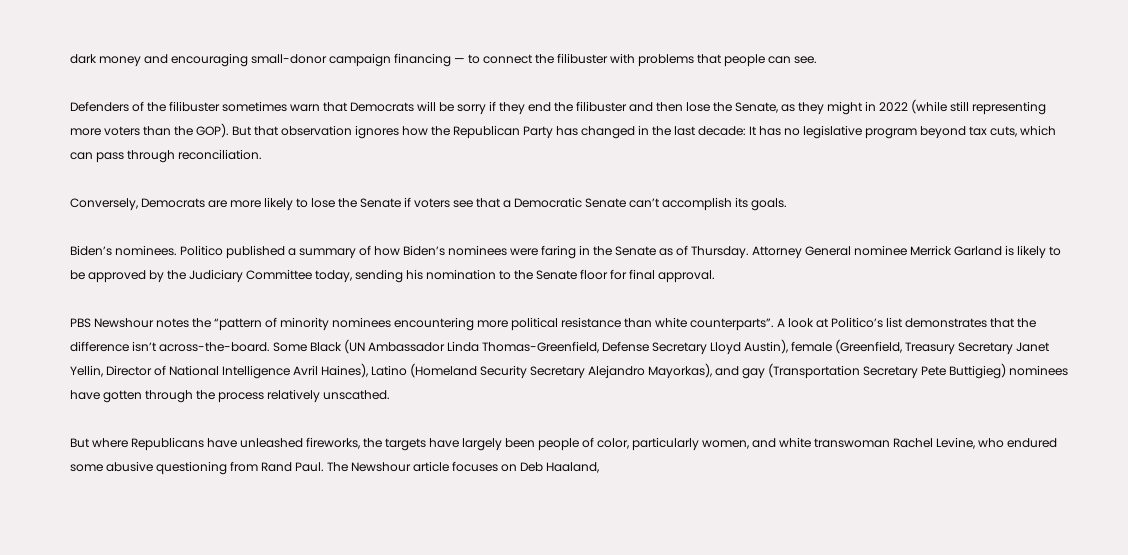dark money and encouraging small-donor campaign financing — to connect the filibuster with problems that people can see.

Defenders of the filibuster sometimes warn that Democrats will be sorry if they end the filibuster and then lose the Senate, as they might in 2022 (while still representing more voters than the GOP). But that observation ignores how the Republican Party has changed in the last decade: It has no legislative program beyond tax cuts, which can pass through reconciliation.

Conversely, Democrats are more likely to lose the Senate if voters see that a Democratic Senate can’t accomplish its goals.

Biden’s nominees. Politico published a summary of how Biden’s nominees were faring in the Senate as of Thursday. Attorney General nominee Merrick Garland is likely to be approved by the Judiciary Committee today, sending his nomination to the Senate floor for final approval.

PBS Newshour notes the “pattern of minority nominees encountering more political resistance than white counterparts”. A look at Politico’s list demonstrates that the difference isn’t across-the-board. Some Black (UN Ambassador Linda Thomas-Greenfield, Defense Secretary Lloyd Austin), female (Greenfield, Treasury Secretary Janet Yellin, Director of National Intelligence Avril Haines), Latino (Homeland Security Secretary Alejandro Mayorkas), and gay (Transportation Secretary Pete Buttigieg) nominees have gotten through the process relatively unscathed.

But where Republicans have unleashed fireworks, the targets have largely been people of color, particularly women, and white transwoman Rachel Levine, who endured some abusive questioning from Rand Paul. The Newshour article focuses on Deb Haaland,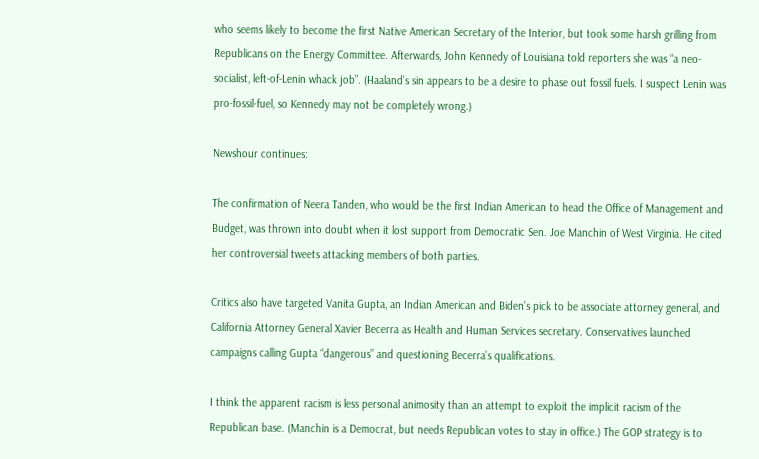who seems likely to become the first Native American Secretary of the Interior, but took some harsh grilling from Republicans on the Energy Committee. Afterwards, John Kennedy of Louisiana told reporters she was “a neo-socialist, left-of-Lenin whack job”. (Haaland’s sin appears to be a desire to phase out fossil fuels. I suspect Lenin was pro-fossil-fuel, so Kennedy may not be completely wrong.)

Newshour continues:

The confirmation of Neera Tanden, who would be the first Indian American to head the Office of Management and Budget, was thrown into doubt when it lost support from Democratic Sen. Joe Manchin of West Virginia. He cited her controversial tweets attacking members of both parties.

Critics also have targeted Vanita Gupta, an Indian American and Biden’s pick to be associate attorney general, and California Attorney General Xavier Becerra as Health and Human Services secretary. Conservatives launched campaigns calling Gupta “dangerous” and questioning Becerra’s qualifications.

I think the apparent racism is less personal animosity than an attempt to exploit the implicit racism of the Republican base. (Manchin is a Democrat, but needs Republican votes to stay in office.) The GOP strategy is to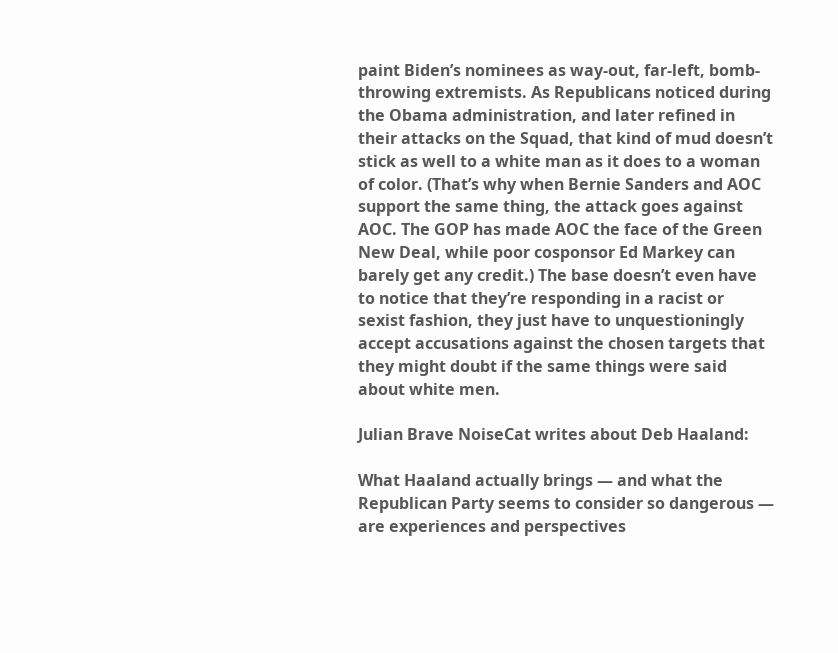paint Biden’s nominees as way-out, far-left, bomb-throwing extremists. As Republicans noticed during the Obama administration, and later refined in their attacks on the Squad, that kind of mud doesn’t stick as well to a white man as it does to a woman of color. (That’s why when Bernie Sanders and AOC support the same thing, the attack goes against AOC. The GOP has made AOC the face of the Green New Deal, while poor cosponsor Ed Markey can barely get any credit.) The base doesn’t even have to notice that they’re responding in a racist or sexist fashion, they just have to unquestioningly accept accusations against the chosen targets that they might doubt if the same things were said about white men.

Julian Brave NoiseCat writes about Deb Haaland:

What Haaland actually brings — and what the Republican Party seems to consider so dangerous — are experiences and perspectives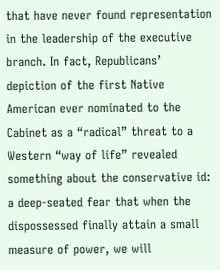that have never found representation in the leadership of the executive branch. In fact, Republicans’ depiction of the first Native American ever nominated to the Cabinet as a “radical” threat to a Western “way of life” revealed something about the conservative id: a deep-seated fear that when the dispossessed finally attain a small measure of power, we will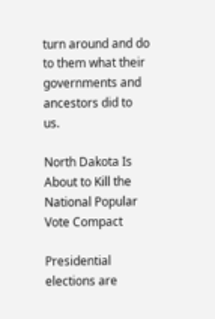turn around and do to them what their governments and ancestors did to us.

North Dakota Is About to Kill the National Popular Vote Compact

Presidential elections are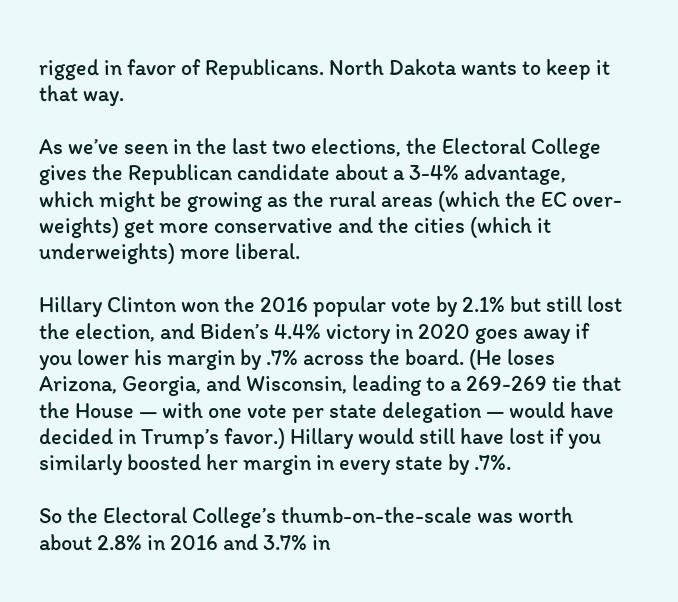rigged in favor of Republicans. North Dakota wants to keep it that way.

As we’ve seen in the last two elections, the Electoral College gives the Republican candidate about a 3-4% advantage, which might be growing as the rural areas (which the EC over-weights) get more conservative and the cities (which it underweights) more liberal.

Hillary Clinton won the 2016 popular vote by 2.1% but still lost the election, and Biden’s 4.4% victory in 2020 goes away if you lower his margin by .7% across the board. (He loses Arizona, Georgia, and Wisconsin, leading to a 269-269 tie that the House — with one vote per state delegation — would have decided in Trump’s favor.) Hillary would still have lost if you similarly boosted her margin in every state by .7%.

So the Electoral College’s thumb-on-the-scale was worth about 2.8% in 2016 and 3.7% in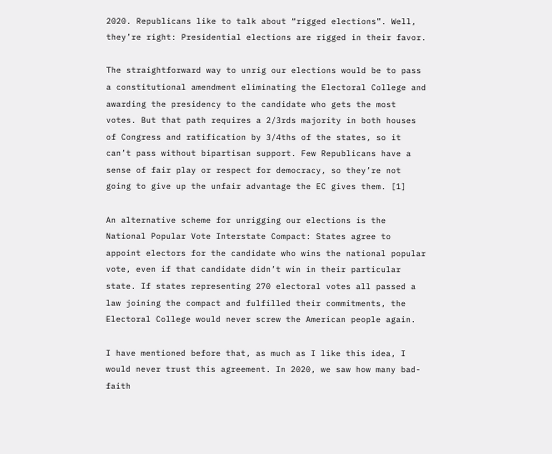2020. Republicans like to talk about “rigged elections”. Well, they’re right: Presidential elections are rigged in their favor.

The straightforward way to unrig our elections would be to pass a constitutional amendment eliminating the Electoral College and awarding the presidency to the candidate who gets the most votes. But that path requires a 2/3rds majority in both houses of Congress and ratification by 3/4ths of the states, so it can’t pass without bipartisan support. Few Republicans have a sense of fair play or respect for democracy, so they’re not going to give up the unfair advantage the EC gives them. [1]

An alternative scheme for unrigging our elections is the National Popular Vote Interstate Compact: States agree to appoint electors for the candidate who wins the national popular vote, even if that candidate didn’t win in their particular state. If states representing 270 electoral votes all passed a law joining the compact and fulfilled their commitments, the Electoral College would never screw the American people again.

I have mentioned before that, as much as I like this idea, I would never trust this agreement. In 2020, we saw how many bad-faith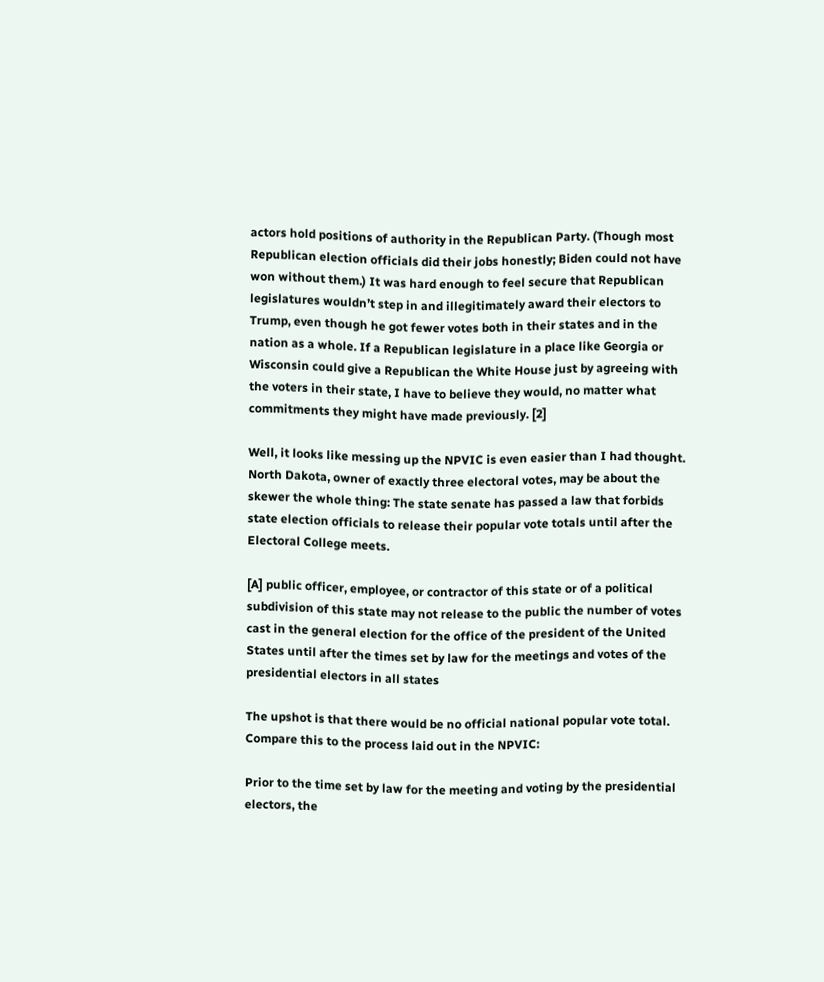actors hold positions of authority in the Republican Party. (Though most Republican election officials did their jobs honestly; Biden could not have won without them.) It was hard enough to feel secure that Republican legislatures wouldn’t step in and illegitimately award their electors to Trump, even though he got fewer votes both in their states and in the nation as a whole. If a Republican legislature in a place like Georgia or Wisconsin could give a Republican the White House just by agreeing with the voters in their state, I have to believe they would, no matter what commitments they might have made previously. [2]

Well, it looks like messing up the NPVIC is even easier than I had thought. North Dakota, owner of exactly three electoral votes, may be about the skewer the whole thing: The state senate has passed a law that forbids state election officials to release their popular vote totals until after the Electoral College meets.

[A] public officer, employee, or contractor of this state or of a political subdivision of this state may not release to the public the number of votes cast in the general election for the office of the president of the United States until after the times set by law for the meetings and votes of the presidential electors in all states

The upshot is that there would be no official national popular vote total. Compare this to the process laid out in the NPVIC:

Prior to the time set by law for the meeting and voting by the presidential electors, the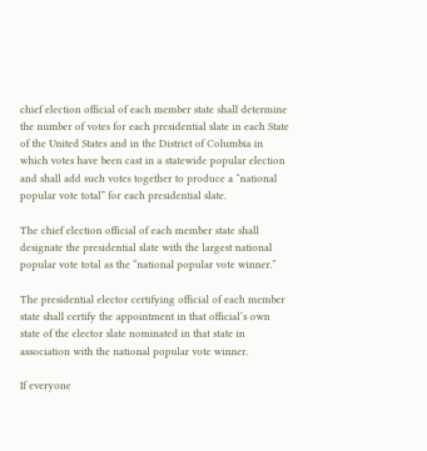chief election official of each member state shall determine the number of votes for each presidential slate in each State of the United States and in the District of Columbia in which votes have been cast in a statewide popular election and shall add such votes together to produce a “national popular vote total” for each presidential slate.

The chief election official of each member state shall designate the presidential slate with the largest national popular vote total as the “national popular vote winner.”

The presidential elector certifying official of each member state shall certify the appointment in that official’s own state of the elector slate nominated in that state in association with the national popular vote winner.

If everyone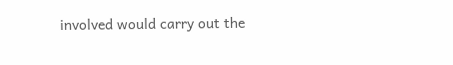involved would carry out the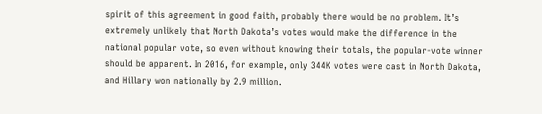spirit of this agreement in good faith, probably there would be no problem. It’s extremely unlikely that North Dakota’s votes would make the difference in the national popular vote, so even without knowing their totals, the popular-vote winner should be apparent. In 2016, for example, only 344K votes were cast in North Dakota, and Hillary won nationally by 2.9 million.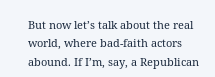But now let’s talk about the real world, where bad-faith actors abound. If I’m, say, a Republican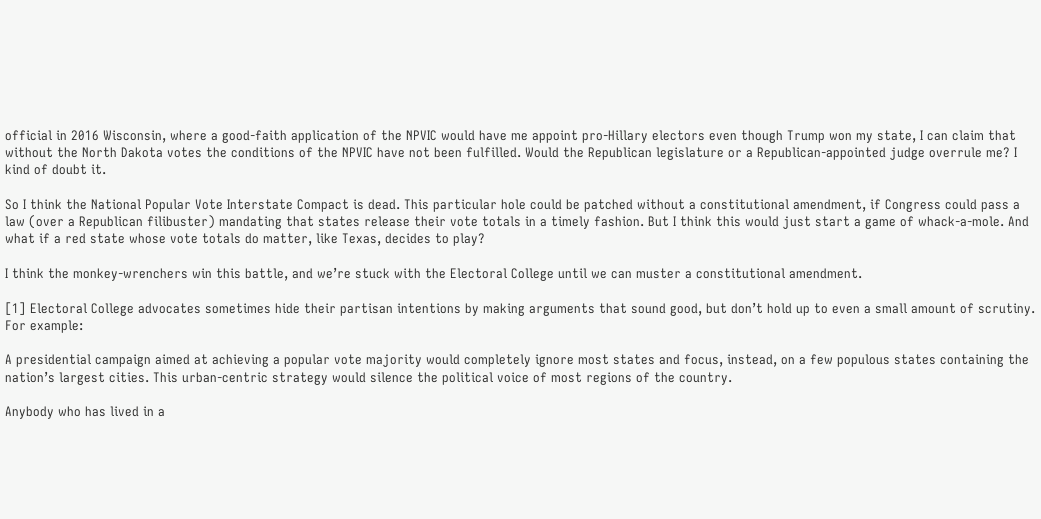official in 2016 Wisconsin, where a good-faith application of the NPVIC would have me appoint pro-Hillary electors even though Trump won my state, I can claim that without the North Dakota votes the conditions of the NPVIC have not been fulfilled. Would the Republican legislature or a Republican-appointed judge overrule me? I kind of doubt it.

So I think the National Popular Vote Interstate Compact is dead. This particular hole could be patched without a constitutional amendment, if Congress could pass a law (over a Republican filibuster) mandating that states release their vote totals in a timely fashion. But I think this would just start a game of whack-a-mole. And what if a red state whose vote totals do matter, like Texas, decides to play?

I think the monkey-wrenchers win this battle, and we’re stuck with the Electoral College until we can muster a constitutional amendment.

[1] Electoral College advocates sometimes hide their partisan intentions by making arguments that sound good, but don’t hold up to even a small amount of scrutiny. For example:

A presidential campaign aimed at achieving a popular vote majority would completely ignore most states and focus, instead, on a few populous states containing the nation’s largest cities. This urban-centric strategy would silence the political voice of most regions of the country.

Anybody who has lived in a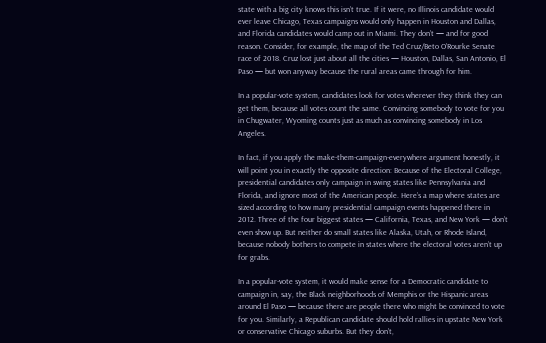state with a big city knows this isn’t true. If it were, no Illinois candidate would ever leave Chicago, Texas campaigns would only happen in Houston and Dallas, and Florida candidates would camp out in Miami. They don’t — and for good reason. Consider, for example, the map of the Ted Cruz/Beto O’Rourke Senate race of 2018. Cruz lost just about all the cities — Houston, Dallas, San Antonio, El Paso — but won anyway because the rural areas came through for him.

In a popular-vote system, candidates look for votes wherever they think they can get them, because all votes count the same. Convincing somebody to vote for you in Chugwater, Wyoming counts just as much as convincing somebody in Los Angeles.

In fact, if you apply the make-them-campaign-everywhere argument honestly, it will point you in exactly the opposite direction: Because of the Electoral College, presidential candidates only campaign in swing states like Pennsylvania and Florida, and ignore most of the American people. Here’s a map where states are sized according to how many presidential campaign events happened there in 2012. Three of the four biggest states — California, Texas, and New York — don’t even show up. But neither do small states like Alaska, Utah, or Rhode Island, because nobody bothers to compete in states where the electoral votes aren’t up for grabs.

In a popular-vote system, it would make sense for a Democratic candidate to campaign in, say, the Black neighborhoods of Memphis or the Hispanic areas around El Paso — because there are people there who might be convinced to vote for you. Similarly, a Republican candidate should hold rallies in upstate New York or conservative Chicago suburbs. But they don’t,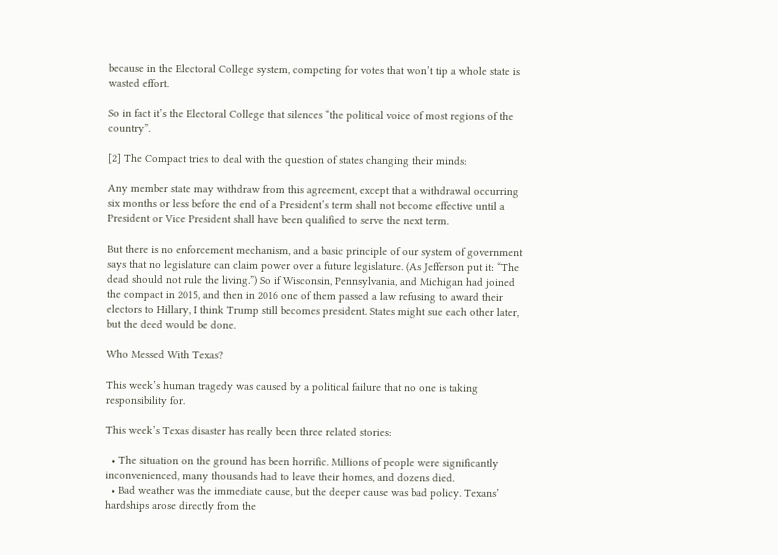because in the Electoral College system, competing for votes that won’t tip a whole state is wasted effort.

So in fact it’s the Electoral College that silences “the political voice of most regions of the country”.

[2] The Compact tries to deal with the question of states changing their minds:

Any member state may withdraw from this agreement, except that a withdrawal occurring six months or less before the end of a President’s term shall not become effective until a President or Vice President shall have been qualified to serve the next term.

But there is no enforcement mechanism, and a basic principle of our system of government says that no legislature can claim power over a future legislature. (As Jefferson put it: “The dead should not rule the living.”) So if Wisconsin, Pennsylvania, and Michigan had joined the compact in 2015, and then in 2016 one of them passed a law refusing to award their electors to Hillary, I think Trump still becomes president. States might sue each other later, but the deed would be done.

Who Messed With Texas?

This week’s human tragedy was caused by a political failure that no one is taking responsibility for.

This week’s Texas disaster has really been three related stories:

  • The situation on the ground has been horrific. Millions of people were significantly inconvenienced, many thousands had to leave their homes, and dozens died.
  • Bad weather was the immediate cause, but the deeper cause was bad policy. Texans’ hardships arose directly from the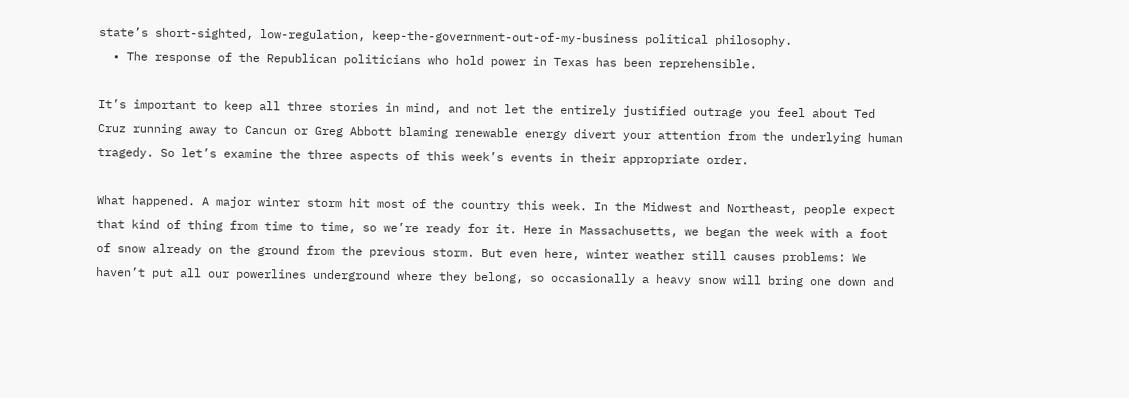state’s short-sighted, low-regulation, keep-the-government-out-of-my-business political philosophy.
  • The response of the Republican politicians who hold power in Texas has been reprehensible.

It’s important to keep all three stories in mind, and not let the entirely justified outrage you feel about Ted Cruz running away to Cancun or Greg Abbott blaming renewable energy divert your attention from the underlying human tragedy. So let’s examine the three aspects of this week’s events in their appropriate order.

What happened. A major winter storm hit most of the country this week. In the Midwest and Northeast, people expect that kind of thing from time to time, so we’re ready for it. Here in Massachusetts, we began the week with a foot of snow already on the ground from the previous storm. But even here, winter weather still causes problems: We haven’t put all our powerlines underground where they belong, so occasionally a heavy snow will bring one down and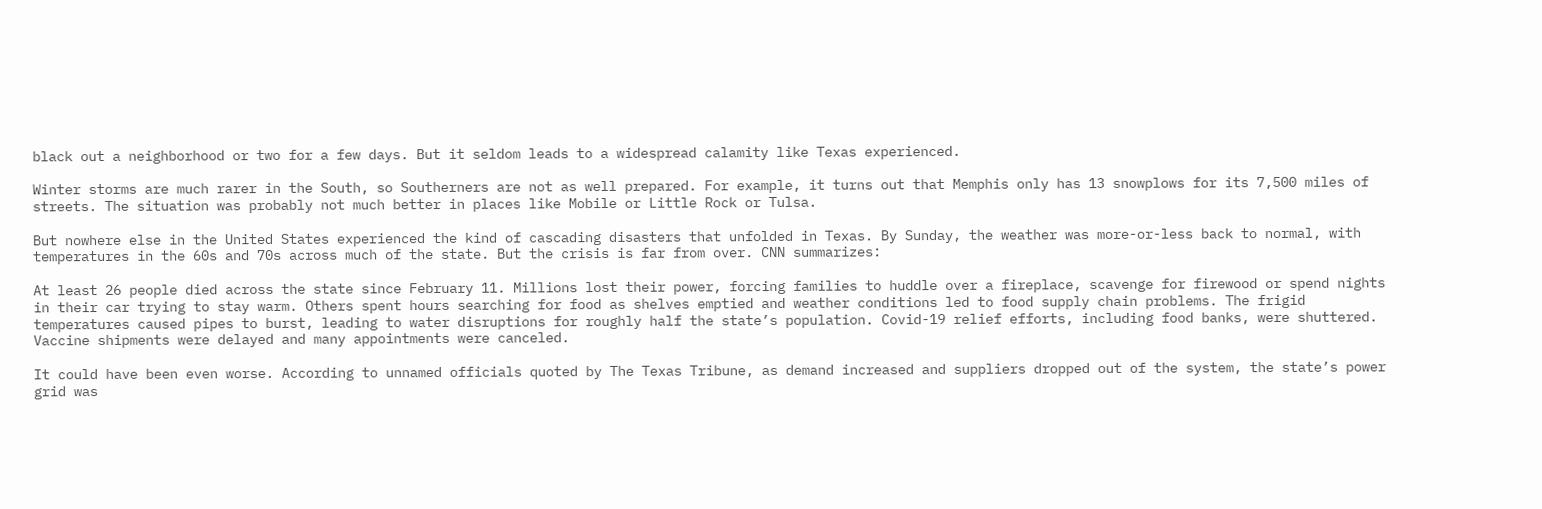black out a neighborhood or two for a few days. But it seldom leads to a widespread calamity like Texas experienced.

Winter storms are much rarer in the South, so Southerners are not as well prepared. For example, it turns out that Memphis only has 13 snowplows for its 7,500 miles of streets. The situation was probably not much better in places like Mobile or Little Rock or Tulsa.

But nowhere else in the United States experienced the kind of cascading disasters that unfolded in Texas. By Sunday, the weather was more-or-less back to normal, with temperatures in the 60s and 70s across much of the state. But the crisis is far from over. CNN summarizes:

At least 26 people died across the state since February 11. Millions lost their power, forcing families to huddle over a fireplace, scavenge for firewood or spend nights in their car trying to stay warm. Others spent hours searching for food as shelves emptied and weather conditions led to food supply chain problems. The frigid temperatures caused pipes to burst, leading to water disruptions for roughly half the state’s population. Covid-19 relief efforts, including food banks, were shuttered. Vaccine shipments were delayed and many appointments were canceled.

It could have been even worse. According to unnamed officials quoted by The Texas Tribune, as demand increased and suppliers dropped out of the system, the state’s power grid was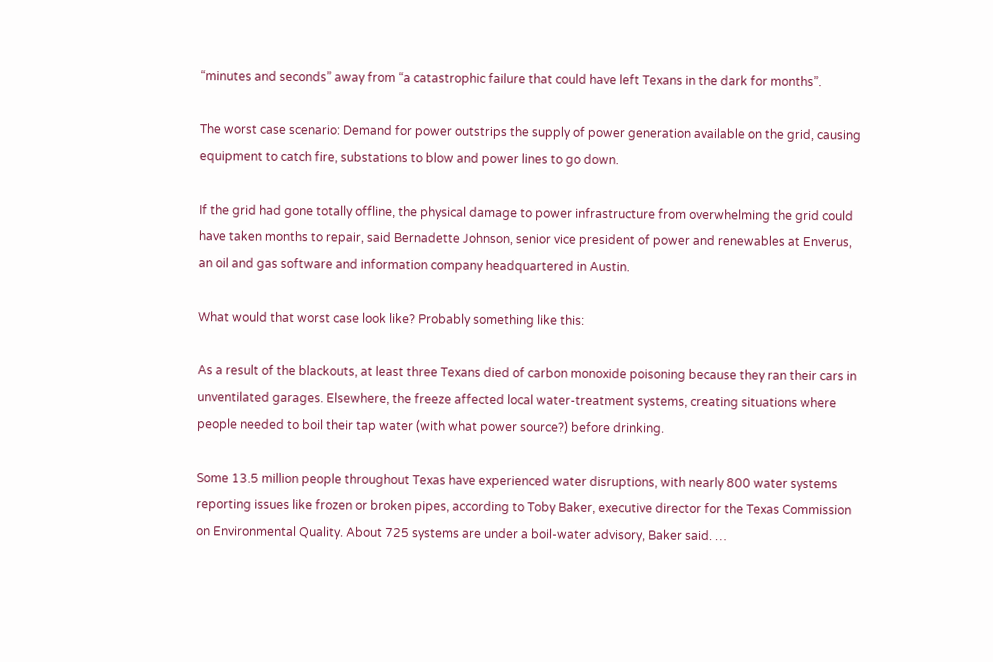“minutes and seconds” away from “a catastrophic failure that could have left Texans in the dark for months”.

The worst case scenario: Demand for power outstrips the supply of power generation available on the grid, causing equipment to catch fire, substations to blow and power lines to go down.

If the grid had gone totally offline, the physical damage to power infrastructure from overwhelming the grid could have taken months to repair, said Bernadette Johnson, senior vice president of power and renewables at Enverus, an oil and gas software and information company headquartered in Austin.

What would that worst case look like? Probably something like this:

As a result of the blackouts, at least three Texans died of carbon monoxide poisoning because they ran their cars in unventilated garages. Elsewhere, the freeze affected local water-treatment systems, creating situations where people needed to boil their tap water (with what power source?) before drinking.

Some 13.5 million people throughout Texas have experienced water disruptions, with nearly 800 water systems reporting issues like frozen or broken pipes, according to Toby Baker, executive director for the Texas Commission on Environmental Quality. About 725 systems are under a boil-water advisory, Baker said. …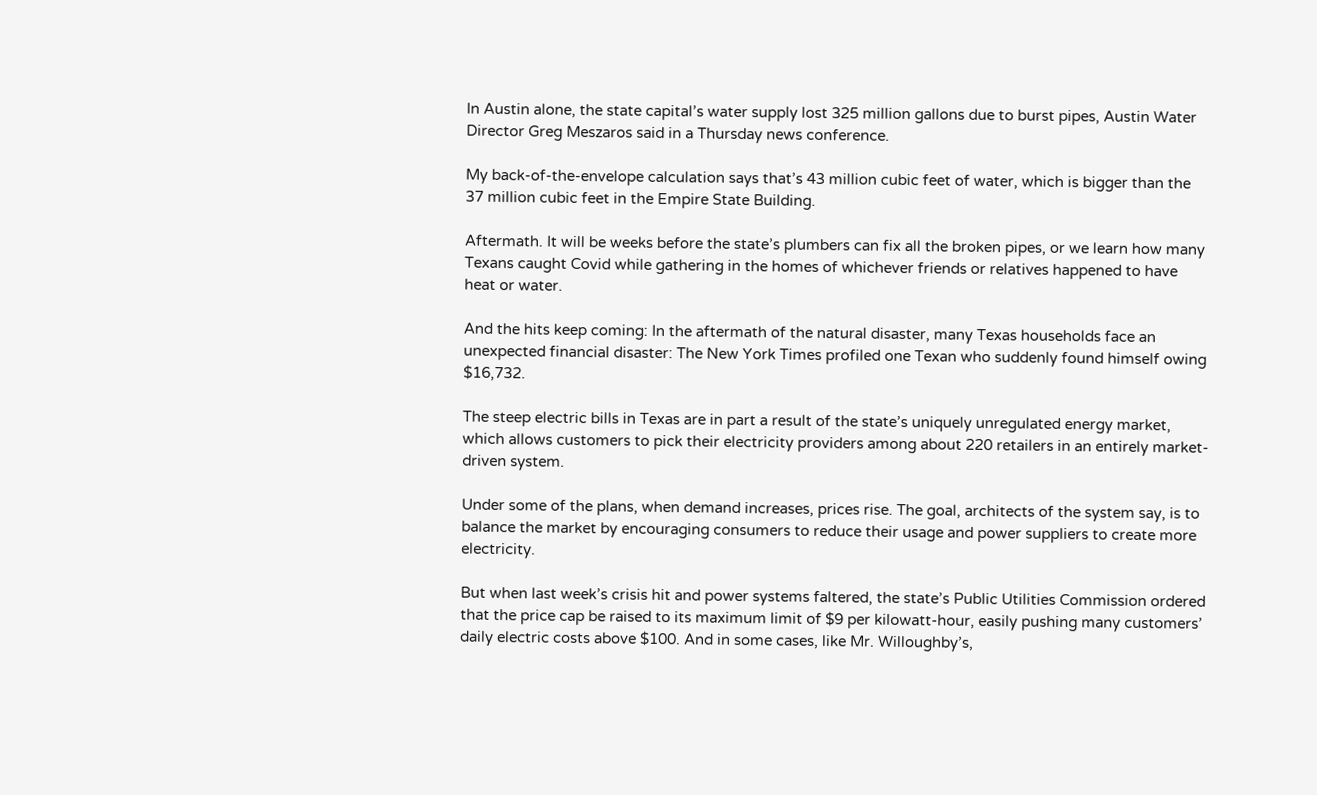In Austin alone, the state capital’s water supply lost 325 million gallons due to burst pipes, Austin Water Director Greg Meszaros said in a Thursday news conference.

My back-of-the-envelope calculation says that’s 43 million cubic feet of water, which is bigger than the 37 million cubic feet in the Empire State Building.

Aftermath. It will be weeks before the state’s plumbers can fix all the broken pipes, or we learn how many Texans caught Covid while gathering in the homes of whichever friends or relatives happened to have heat or water.

And the hits keep coming: In the aftermath of the natural disaster, many Texas households face an unexpected financial disaster: The New York Times profiled one Texan who suddenly found himself owing $16,732.

The steep electric bills in Texas are in part a result of the state’s uniquely unregulated energy market, which allows customers to pick their electricity providers among about 220 retailers in an entirely market-driven system.

Under some of the plans, when demand increases, prices rise. The goal, architects of the system say, is to balance the market by encouraging consumers to reduce their usage and power suppliers to create more electricity.

But when last week’s crisis hit and power systems faltered, the state’s Public Utilities Commission ordered that the price cap be raised to its maximum limit of $9 per kilowatt-hour, easily pushing many customers’ daily electric costs above $100. And in some cases, like Mr. Willoughby’s,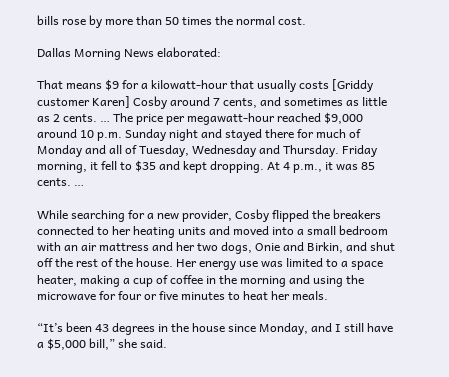bills rose by more than 50 times the normal cost.

Dallas Morning News elaborated:

That means $9 for a kilowatt-hour that usually costs [Griddy customer Karen] Cosby around 7 cents, and sometimes as little as 2 cents. … The price per megawatt-hour reached $9,000 around 10 p.m. Sunday night and stayed there for much of Monday and all of Tuesday, Wednesday and Thursday. Friday morning, it fell to $35 and kept dropping. At 4 p.m., it was 85 cents. …

While searching for a new provider, Cosby flipped the breakers connected to her heating units and moved into a small bedroom with an air mattress and her two dogs, Onie and Birkin, and shut off the rest of the house. Her energy use was limited to a space heater, making a cup of coffee in the morning and using the microwave for four or five minutes to heat her meals.

“It’s been 43 degrees in the house since Monday, and I still have a $5,000 bill,” she said.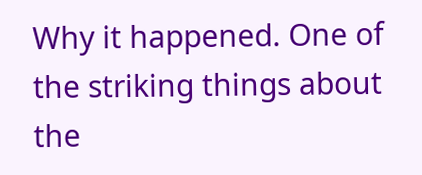Why it happened. One of the striking things about the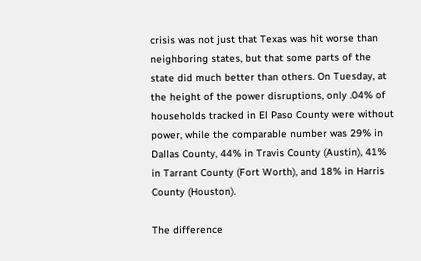crisis was not just that Texas was hit worse than neighboring states, but that some parts of the state did much better than others. On Tuesday, at the height of the power disruptions, only .04% of households tracked in El Paso County were without power, while the comparable number was 29% in Dallas County, 44% in Travis County (Austin), 41% in Tarrant County (Fort Worth), and 18% in Harris County (Houston).

The difference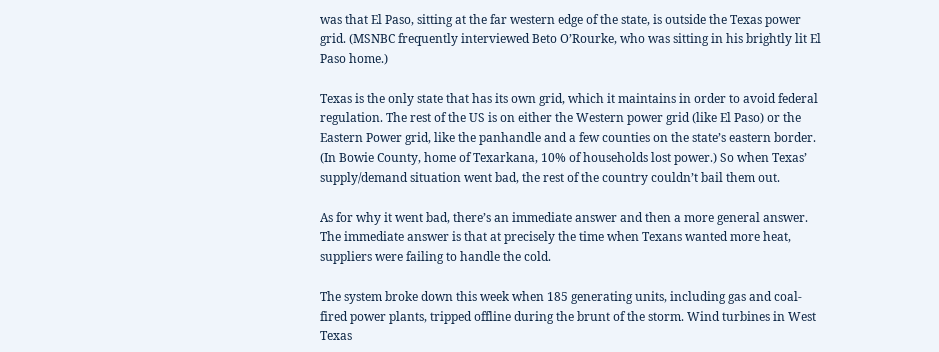was that El Paso, sitting at the far western edge of the state, is outside the Texas power grid. (MSNBC frequently interviewed Beto O’Rourke, who was sitting in his brightly lit El Paso home.)

Texas is the only state that has its own grid, which it maintains in order to avoid federal regulation. The rest of the US is on either the Western power grid (like El Paso) or the Eastern Power grid, like the panhandle and a few counties on the state’s eastern border. (In Bowie County, home of Texarkana, 10% of households lost power.) So when Texas’ supply/demand situation went bad, the rest of the country couldn’t bail them out.

As for why it went bad, there’s an immediate answer and then a more general answer. The immediate answer is that at precisely the time when Texans wanted more heat, suppliers were failing to handle the cold.

The system broke down this week when 185 generating units, including gas and coal-fired power plants, tripped offline during the brunt of the storm. Wind turbines in West Texas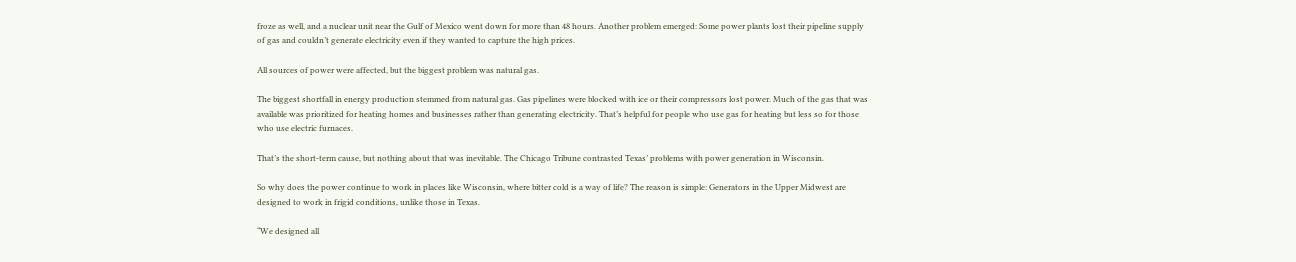froze as well, and a nuclear unit near the Gulf of Mexico went down for more than 48 hours. Another problem emerged: Some power plants lost their pipeline supply of gas and couldn’t generate electricity even if they wanted to capture the high prices.

All sources of power were affected, but the biggest problem was natural gas.

The biggest shortfall in energy production stemmed from natural gas. Gas pipelines were blocked with ice or their compressors lost power. Much of the gas that was available was prioritized for heating homes and businesses rather than generating electricity. That’s helpful for people who use gas for heating but less so for those who use electric furnaces.

That’s the short-term cause, but nothing about that was inevitable. The Chicago Tribune contrasted Texas’ problems with power generation in Wisconsin.

So why does the power continue to work in places like Wisconsin, where bitter cold is a way of life? The reason is simple: Generators in the Upper Midwest are designed to work in frigid conditions, unlike those in Texas.

“We designed all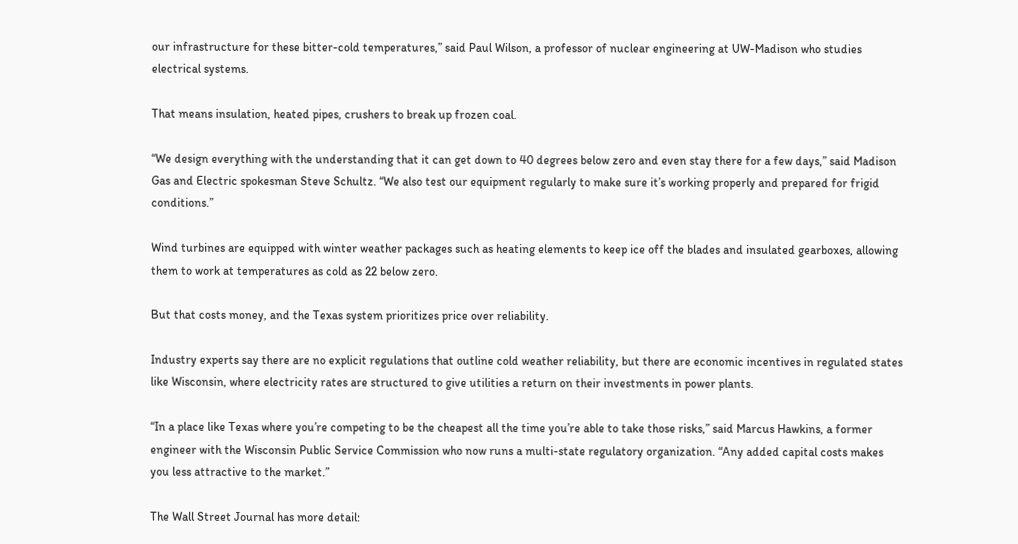our infrastructure for these bitter-cold temperatures,” said Paul Wilson, a professor of nuclear engineering at UW-Madison who studies electrical systems.

That means insulation, heated pipes, crushers to break up frozen coal.

“We design everything with the understanding that it can get down to 40 degrees below zero and even stay there for a few days,” said Madison Gas and Electric spokesman Steve Schultz. “We also test our equipment regularly to make sure it’s working properly and prepared for frigid conditions.”

Wind turbines are equipped with winter weather packages such as heating elements to keep ice off the blades and insulated gearboxes, allowing them to work at temperatures as cold as 22 below zero.

But that costs money, and the Texas system prioritizes price over reliability.

Industry experts say there are no explicit regulations that outline cold weather reliability, but there are economic incentives in regulated states like Wisconsin, where electricity rates are structured to give utilities a return on their investments in power plants.

“In a place like Texas where you’re competing to be the cheapest all the time you’re able to take those risks,” said Marcus Hawkins, a former engineer with the Wisconsin Public Service Commission who now runs a multi-state regulatory organization. “Any added capital costs makes you less attractive to the market.”

The Wall Street Journal has more detail: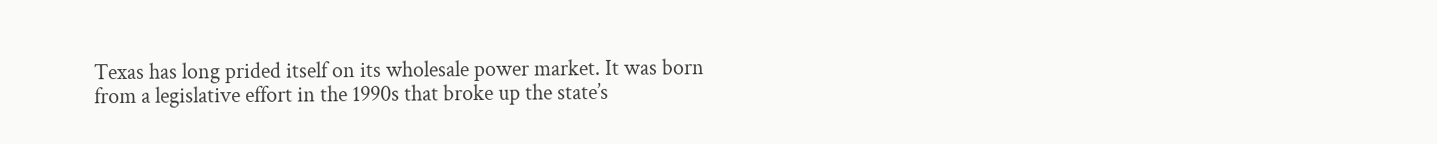Texas has long prided itself on its wholesale power market. It was born from a legislative effort in the 1990s that broke up the state’s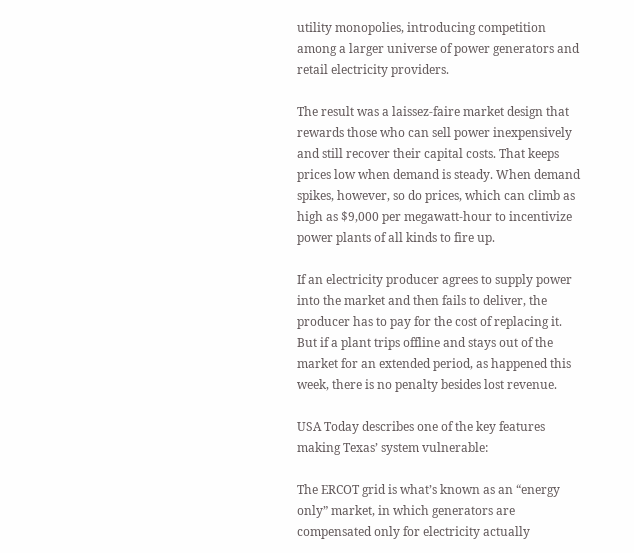utility monopolies, introducing competition among a larger universe of power generators and retail electricity providers.

The result was a laissez-faire market design that rewards those who can sell power inexpensively and still recover their capital costs. That keeps prices low when demand is steady. When demand spikes, however, so do prices, which can climb as high as $9,000 per megawatt-hour to incentivize power plants of all kinds to fire up.

If an electricity producer agrees to supply power into the market and then fails to deliver, the producer has to pay for the cost of replacing it. But if a plant trips offline and stays out of the market for an extended period, as happened this week, there is no penalty besides lost revenue.

USA Today describes one of the key features making Texas’ system vulnerable:

The ERCOT grid is what’s known as an “energy only” market, in which generators are compensated only for electricity actually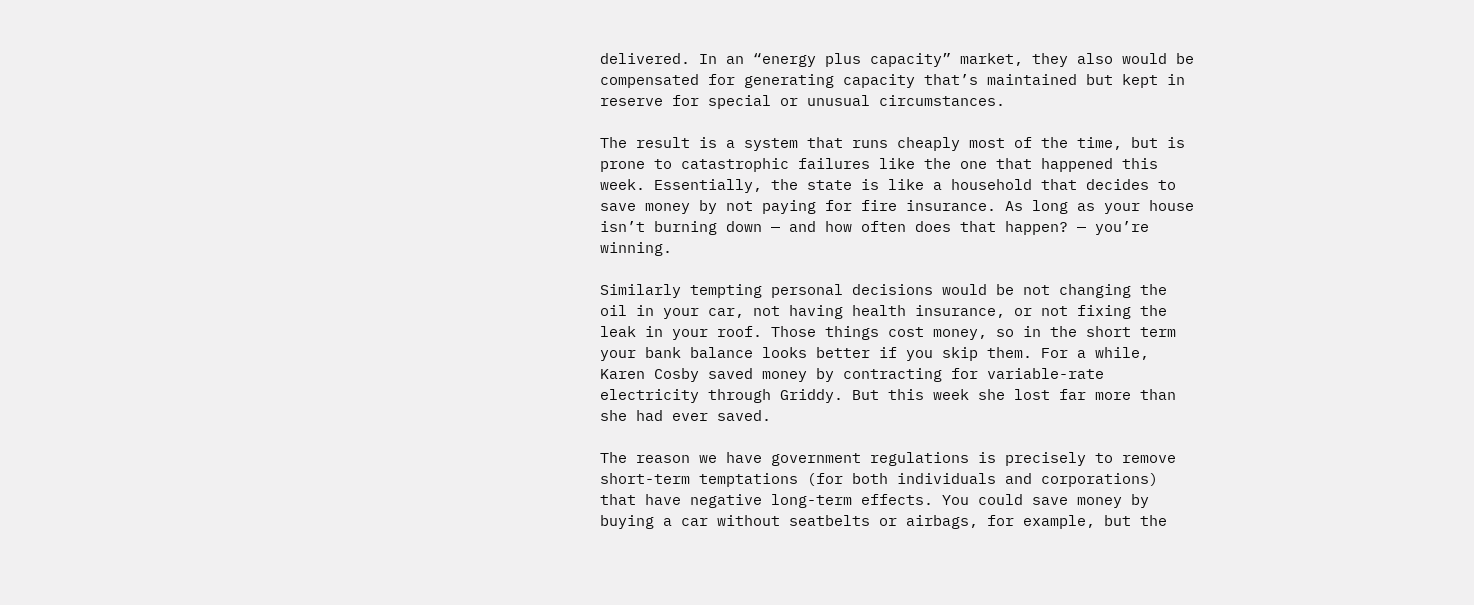delivered. In an “energy plus capacity” market, they also would be compensated for generating capacity that’s maintained but kept in reserve for special or unusual circumstances.

The result is a system that runs cheaply most of the time, but is prone to catastrophic failures like the one that happened this week. Essentially, the state is like a household that decides to save money by not paying for fire insurance. As long as your house isn’t burning down — and how often does that happen? — you’re winning.

Similarly tempting personal decisions would be not changing the oil in your car, not having health insurance, or not fixing the leak in your roof. Those things cost money, so in the short term your bank balance looks better if you skip them. For a while, Karen Cosby saved money by contracting for variable-rate electricity through Griddy. But this week she lost far more than she had ever saved.

The reason we have government regulations is precisely to remove short-term temptations (for both individuals and corporations) that have negative long-term effects. You could save money by buying a car without seatbelts or airbags, for example, but the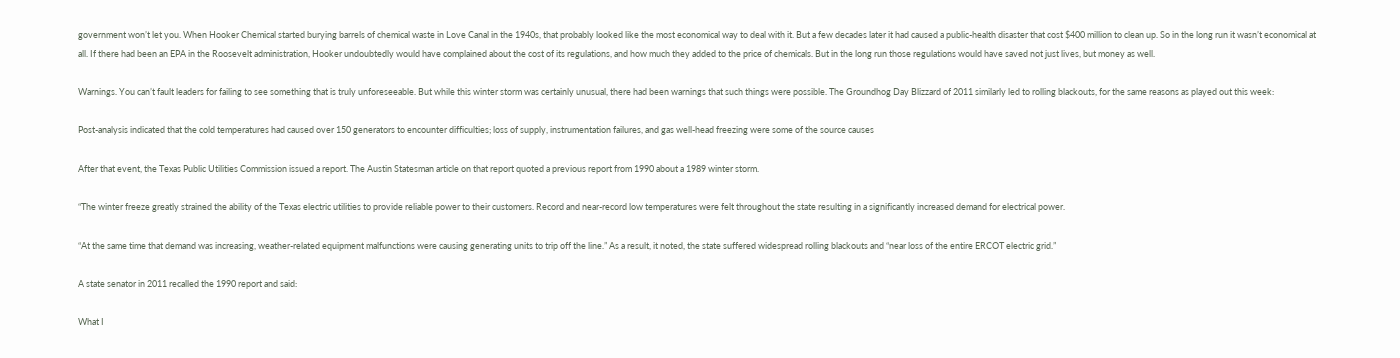government won’t let you. When Hooker Chemical started burying barrels of chemical waste in Love Canal in the 1940s, that probably looked like the most economical way to deal with it. But a few decades later it had caused a public-health disaster that cost $400 million to clean up. So in the long run it wasn’t economical at all. If there had been an EPA in the Roosevelt administration, Hooker undoubtedly would have complained about the cost of its regulations, and how much they added to the price of chemicals. But in the long run those regulations would have saved not just lives, but money as well.

Warnings. You can’t fault leaders for failing to see something that is truly unforeseeable. But while this winter storm was certainly unusual, there had been warnings that such things were possible. The Groundhog Day Blizzard of 2011 similarly led to rolling blackouts, for the same reasons as played out this week:

Post-analysis indicated that the cold temperatures had caused over 150 generators to encounter difficulties; loss of supply, instrumentation failures, and gas well-head freezing were some of the source causes

After that event, the Texas Public Utilities Commission issued a report. The Austin Statesman article on that report quoted a previous report from 1990 about a 1989 winter storm.

“The winter freeze greatly strained the ability of the Texas electric utilities to provide reliable power to their customers. Record and near-record low temperatures were felt throughout the state resulting in a significantly increased demand for electrical power.

“At the same time that demand was increasing, weather-related equipment malfunctions were causing generating units to trip off the line.” As a result, it noted, the state suffered widespread rolling blackouts and “near loss of the entire ERCOT electric grid.”

A state senator in 2011 recalled the 1990 report and said:

What I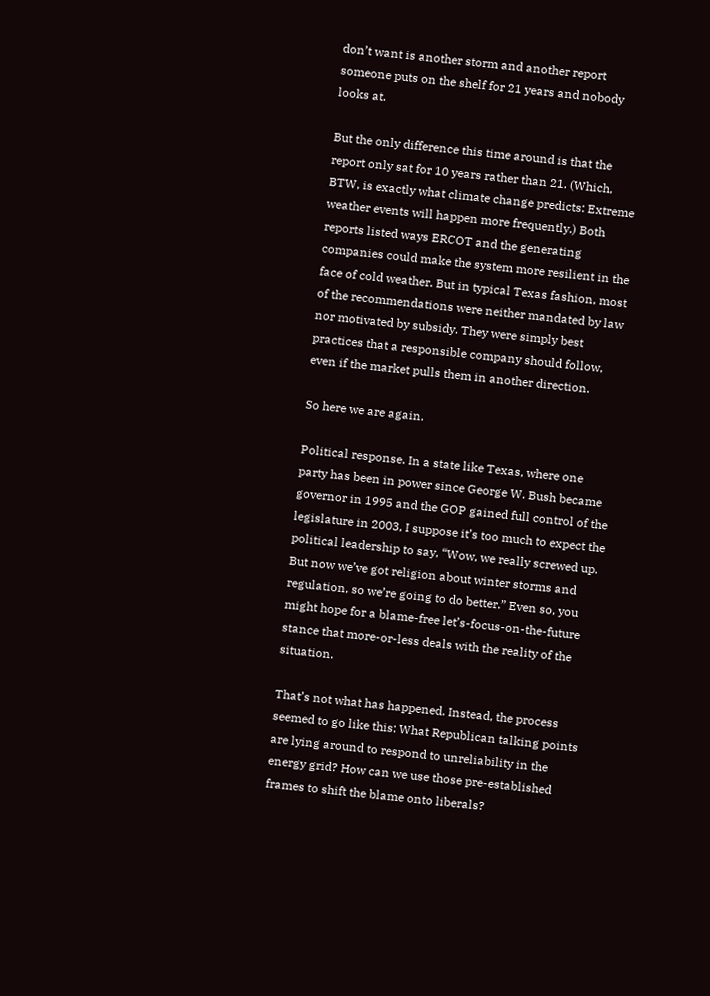don’t want is another storm and another report someone puts on the shelf for 21 years and nobody looks at.

But the only difference this time around is that the report only sat for 10 years rather than 21. (Which, BTW, is exactly what climate change predicts: Extreme weather events will happen more frequently.) Both reports listed ways ERCOT and the generating companies could make the system more resilient in the face of cold weather. But in typical Texas fashion, most of the recommendations were neither mandated by law nor motivated by subsidy. They were simply best practices that a responsible company should follow, even if the market pulls them in another direction.

So here we are again.

Political response. In a state like Texas, where one party has been in power since George W. Bush became governor in 1995 and the GOP gained full control of the legislature in 2003, I suppose it’s too much to expect the political leadership to say, “Wow, we really screwed up. But now we’ve got religion about winter storms and regulation, so we’re going to do better.” Even so, you might hope for a blame-free let’s-focus-on-the-future stance that more-or-less deals with the reality of the situation.

That’s not what has happened. Instead, the process seemed to go like this: What Republican talking points are lying around to respond to unreliability in the energy grid? How can we use those pre-established frames to shift the blame onto liberals?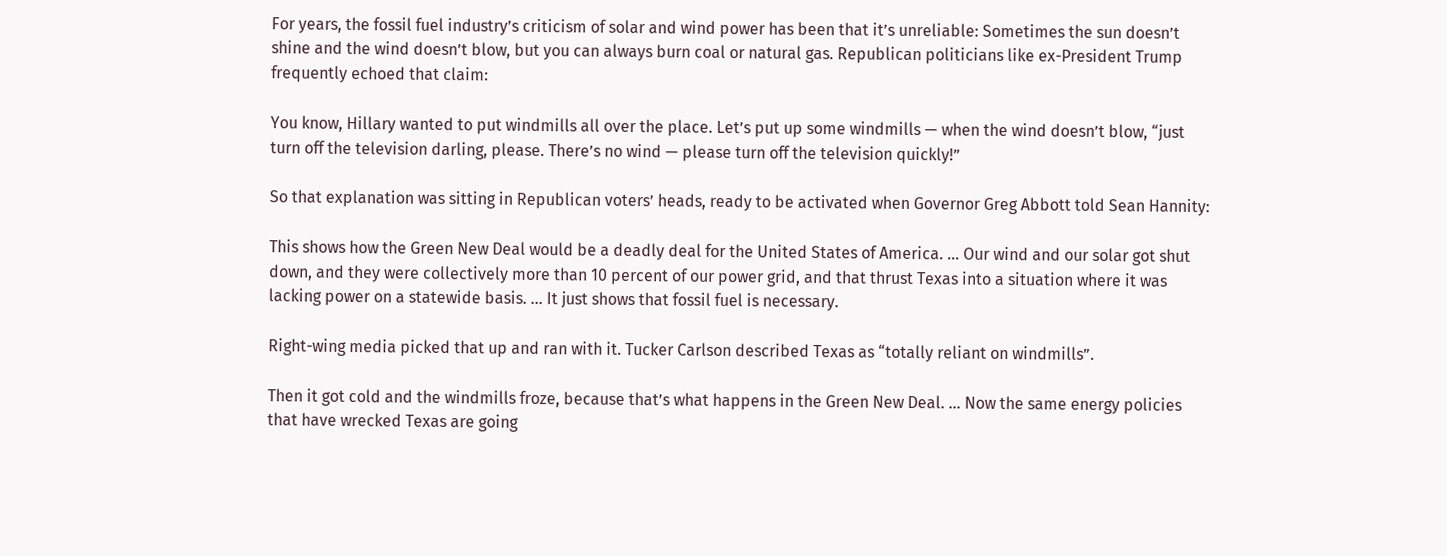For years, the fossil fuel industry’s criticism of solar and wind power has been that it’s unreliable: Sometimes the sun doesn’t shine and the wind doesn’t blow, but you can always burn coal or natural gas. Republican politicians like ex-President Trump frequently echoed that claim:

You know, Hillary wanted to put windmills all over the place. Let’s put up some windmills — when the wind doesn’t blow, “just turn off the television darling, please. There’s no wind — please turn off the television quickly!”

So that explanation was sitting in Republican voters’ heads, ready to be activated when Governor Greg Abbott told Sean Hannity:

This shows how the Green New Deal would be a deadly deal for the United States of America. … Our wind and our solar got shut down, and they were collectively more than 10 percent of our power grid, and that thrust Texas into a situation where it was lacking power on a statewide basis. … It just shows that fossil fuel is necessary.

Right-wing media picked that up and ran with it. Tucker Carlson described Texas as “totally reliant on windmills”.

Then it got cold and the windmills froze, because that’s what happens in the Green New Deal. … Now the same energy policies that have wrecked Texas are going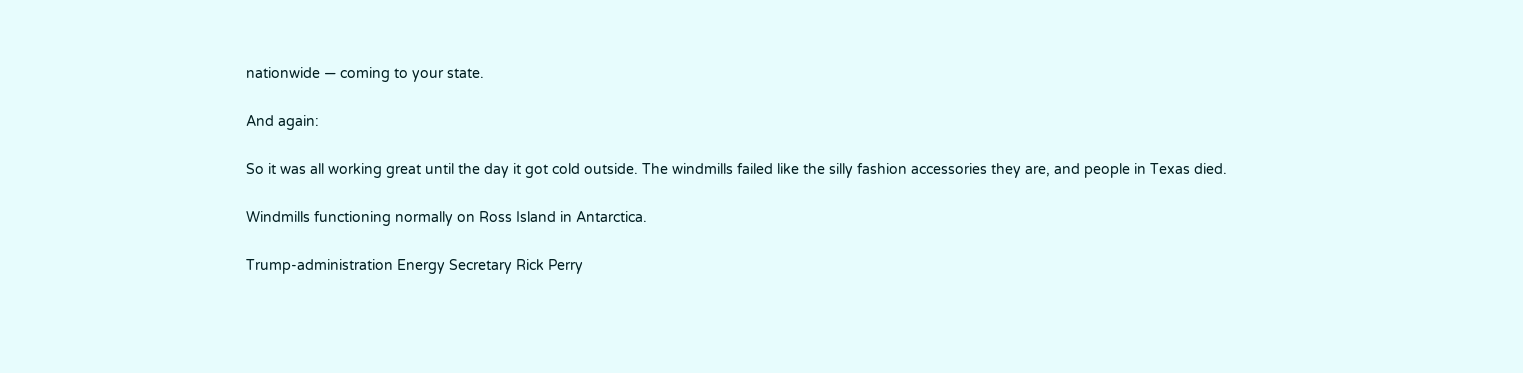nationwide — coming to your state.

And again:

So it was all working great until the day it got cold outside. The windmills failed like the silly fashion accessories they are, and people in Texas died.

Windmills functioning normally on Ross Island in Antarctica.

Trump-administration Energy Secretary Rick Perry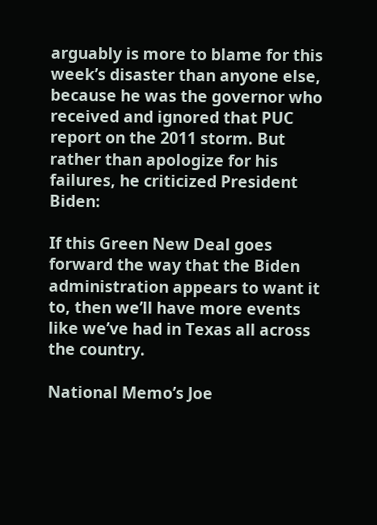arguably is more to blame for this week’s disaster than anyone else, because he was the governor who received and ignored that PUC report on the 2011 storm. But rather than apologize for his failures, he criticized President Biden:

If this Green New Deal goes forward the way that the Biden administration appears to want it to, then we’ll have more events like we’ve had in Texas all across the country.

National Memo’s Joe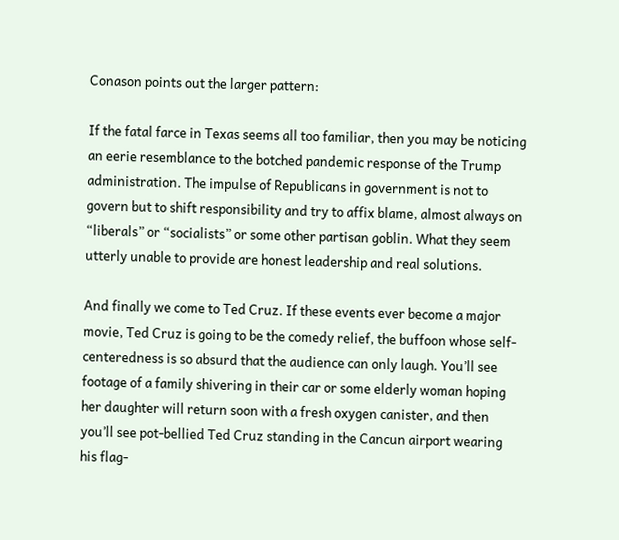Conason points out the larger pattern:

If the fatal farce in Texas seems all too familiar, then you may be noticing an eerie resemblance to the botched pandemic response of the Trump administration. The impulse of Republicans in government is not to govern but to shift responsibility and try to affix blame, almost always on “liberals” or “socialists” or some other partisan goblin. What they seem utterly unable to provide are honest leadership and real solutions.

And finally we come to Ted Cruz. If these events ever become a major movie, Ted Cruz is going to be the comedy relief, the buffoon whose self-centeredness is so absurd that the audience can only laugh. You’ll see footage of a family shivering in their car or some elderly woman hoping her daughter will return soon with a fresh oxygen canister, and then you’ll see pot-bellied Ted Cruz standing in the Cancun airport wearing his flag-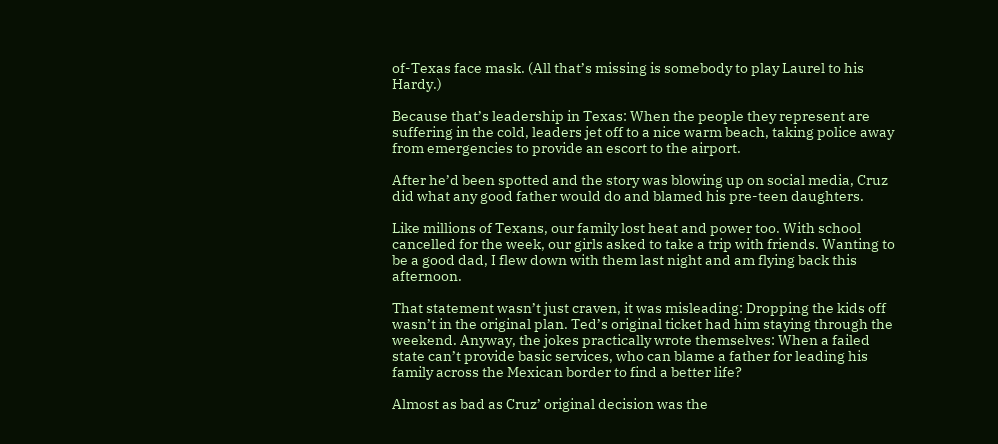of-Texas face mask. (All that’s missing is somebody to play Laurel to his Hardy.)

Because that’s leadership in Texas: When the people they represent are suffering in the cold, leaders jet off to a nice warm beach, taking police away from emergencies to provide an escort to the airport.

After he’d been spotted and the story was blowing up on social media, Cruz did what any good father would do and blamed his pre-teen daughters.

Like millions of Texans, our family lost heat and power too. With school cancelled for the week, our girls asked to take a trip with friends. Wanting to be a good dad, I flew down with them last night and am flying back this afternoon.

That statement wasn’t just craven, it was misleading: Dropping the kids off wasn’t in the original plan. Ted’s original ticket had him staying through the weekend. Anyway, the jokes practically wrote themselves: When a failed state can’t provide basic services, who can blame a father for leading his family across the Mexican border to find a better life?

Almost as bad as Cruz’ original decision was the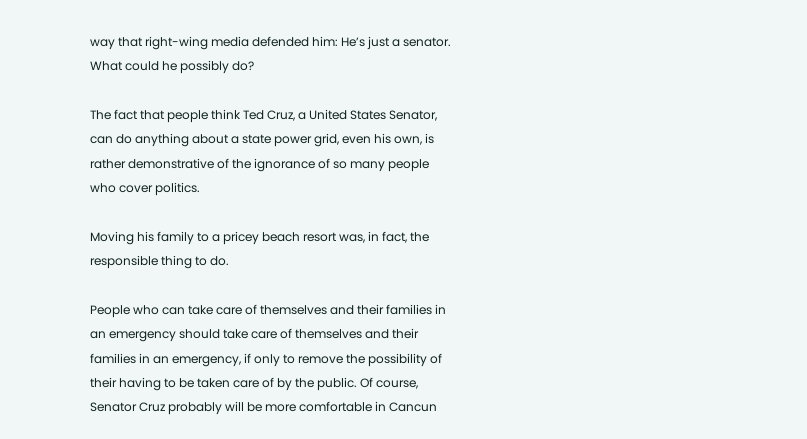way that right-wing media defended him: He’s just a senator. What could he possibly do?

The fact that people think Ted Cruz, a United States Senator, can do anything about a state power grid, even his own, is rather demonstrative of the ignorance of so many people who cover politics.

Moving his family to a pricey beach resort was, in fact, the responsible thing to do.

People who can take care of themselves and their families in an emergency should take care of themselves and their families in an emergency, if only to remove the possibility of their having to be taken care of by the public. Of course, Senator Cruz probably will be more comfortable in Cancun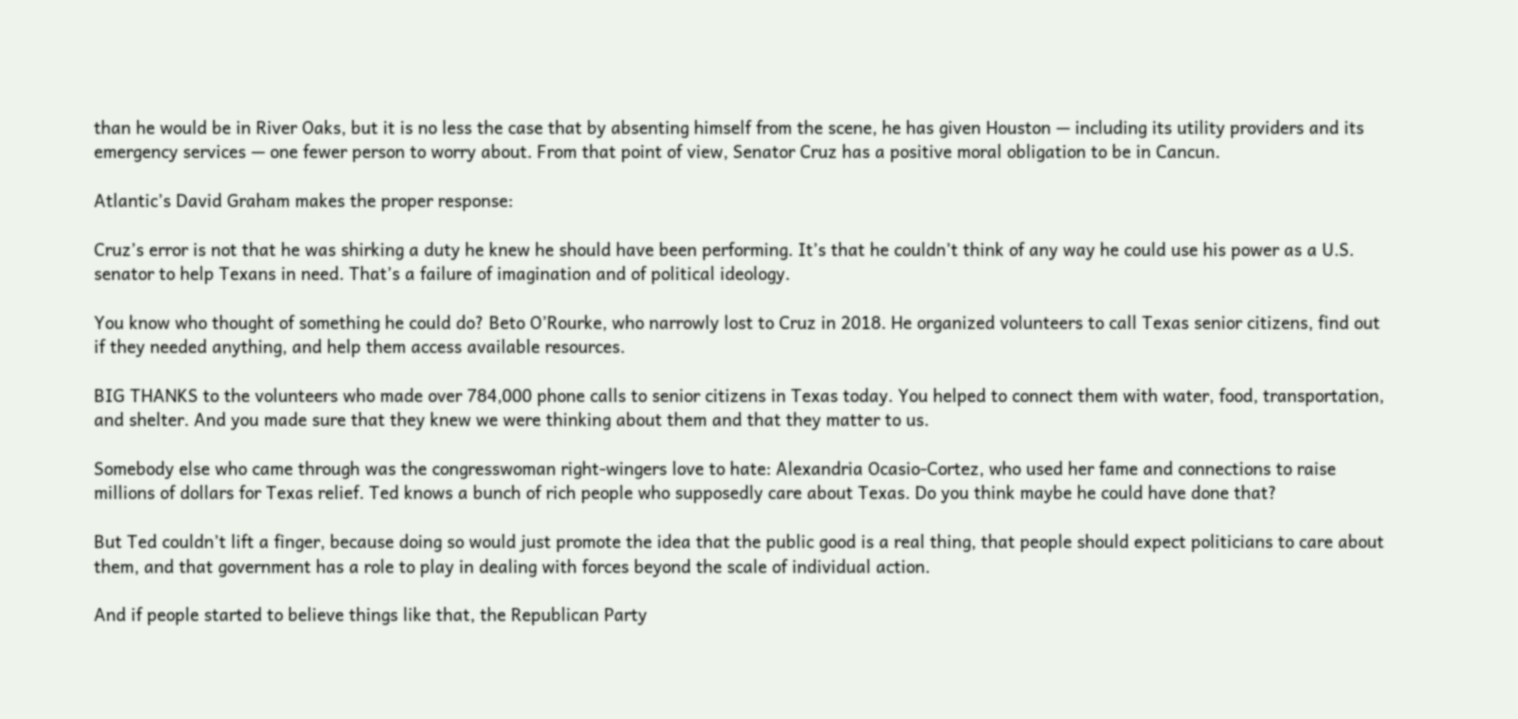than he would be in River Oaks, but it is no less the case that by absenting himself from the scene, he has given Houston — including its utility providers and its emergency services — one fewer person to worry about. From that point of view, Senator Cruz has a positive moral obligation to be in Cancun.

Atlantic’s David Graham makes the proper response:

Cruz’s error is not that he was shirking a duty he knew he should have been performing. It’s that he couldn’t think of any way he could use his power as a U.S. senator to help Texans in need. That’s a failure of imagination and of political ideology.

You know who thought of something he could do? Beto O’Rourke, who narrowly lost to Cruz in 2018. He organized volunteers to call Texas senior citizens, find out if they needed anything, and help them access available resources.

BIG THANKS to the volunteers who made over 784,000 phone calls to senior citizens in Texas today. You helped to connect them with water, food, transportation, and shelter. And you made sure that they knew we were thinking about them and that they matter to us.

Somebody else who came through was the congresswoman right-wingers love to hate: Alexandria Ocasio-Cortez, who used her fame and connections to raise millions of dollars for Texas relief. Ted knows a bunch of rich people who supposedly care about Texas. Do you think maybe he could have done that?

But Ted couldn’t lift a finger, because doing so would just promote the idea that the public good is a real thing, that people should expect politicians to care about them, and that government has a role to play in dealing with forces beyond the scale of individual action.

And if people started to believe things like that, the Republican Party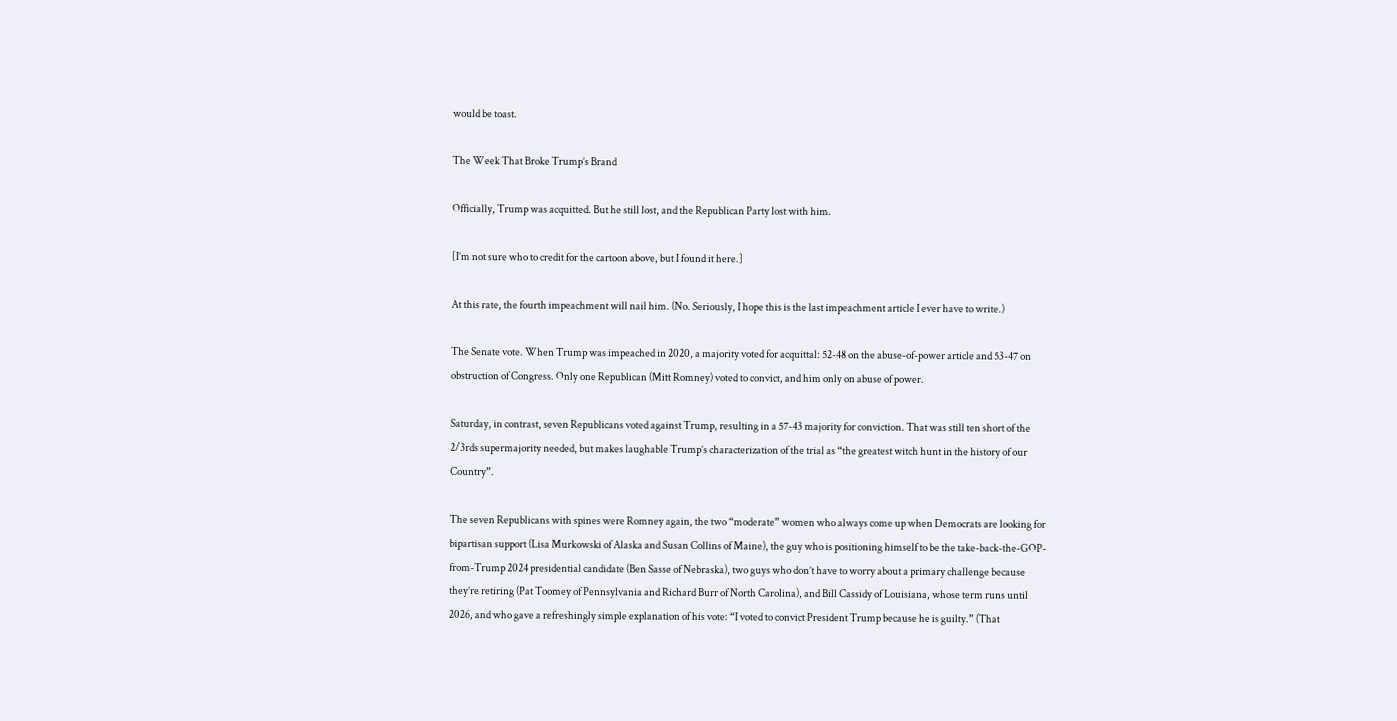would be toast.

The Week That Broke Trump’s Brand

Officially, Trump was acquitted. But he still lost, and the Republican Party lost with him.

[I’m not sure who to credit for the cartoon above, but I found it here.]

At this rate, the fourth impeachment will nail him. (No. Seriously, I hope this is the last impeachment article I ever have to write.)

The Senate vote. When Trump was impeached in 2020, a majority voted for acquittal: 52-48 on the abuse-of-power article and 53-47 on obstruction of Congress. Only one Republican (Mitt Romney) voted to convict, and him only on abuse of power.

Saturday, in contrast, seven Republicans voted against Trump, resulting in a 57-43 majority for conviction. That was still ten short of the 2/3rds supermajority needed, but makes laughable Trump’s characterization of the trial as “the greatest witch hunt in the history of our Country”.

The seven Republicans with spines were Romney again, the two “moderate” women who always come up when Democrats are looking for bipartisan support (Lisa Murkowski of Alaska and Susan Collins of Maine), the guy who is positioning himself to be the take-back-the-GOP-from-Trump 2024 presidential candidate (Ben Sasse of Nebraska), two guys who don’t have to worry about a primary challenge because they’re retiring (Pat Toomey of Pennsylvania and Richard Burr of North Carolina), and Bill Cassidy of Louisiana, whose term runs until 2026, and who gave a refreshingly simple explanation of his vote: “I voted to convict President Trump because he is guilty.” (That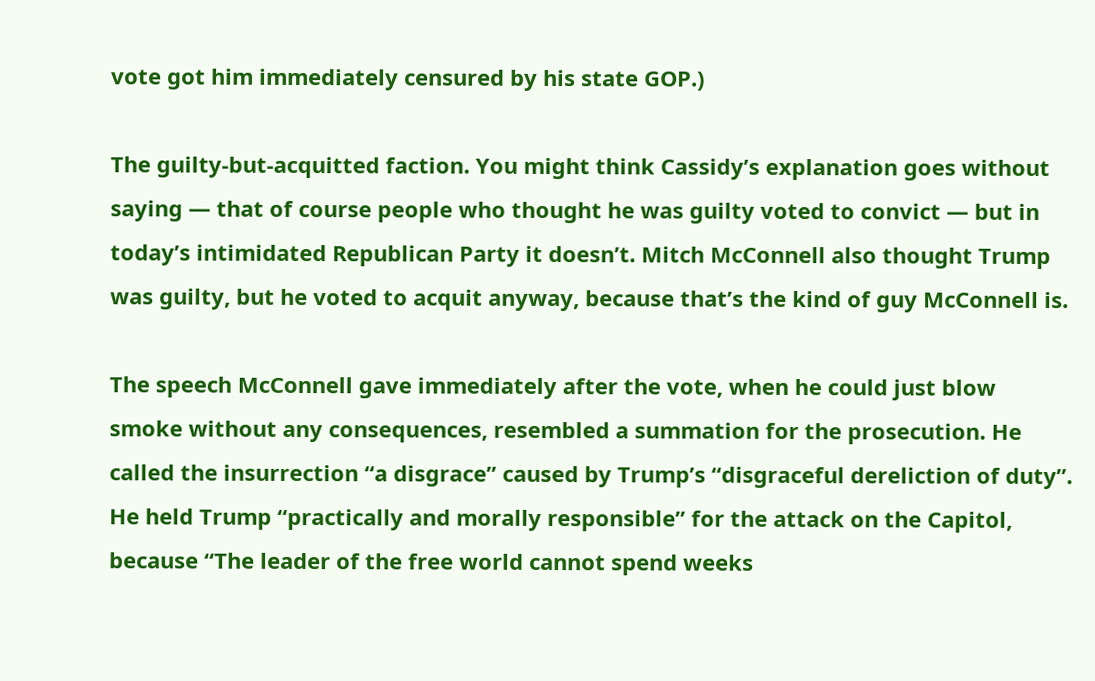vote got him immediately censured by his state GOP.)

The guilty-but-acquitted faction. You might think Cassidy’s explanation goes without saying — that of course people who thought he was guilty voted to convict — but in today’s intimidated Republican Party it doesn’t. Mitch McConnell also thought Trump was guilty, but he voted to acquit anyway, because that’s the kind of guy McConnell is.

The speech McConnell gave immediately after the vote, when he could just blow smoke without any consequences, resembled a summation for the prosecution. He called the insurrection “a disgrace” caused by Trump’s “disgraceful dereliction of duty”. He held Trump “practically and morally responsible” for the attack on the Capitol, because “The leader of the free world cannot spend weeks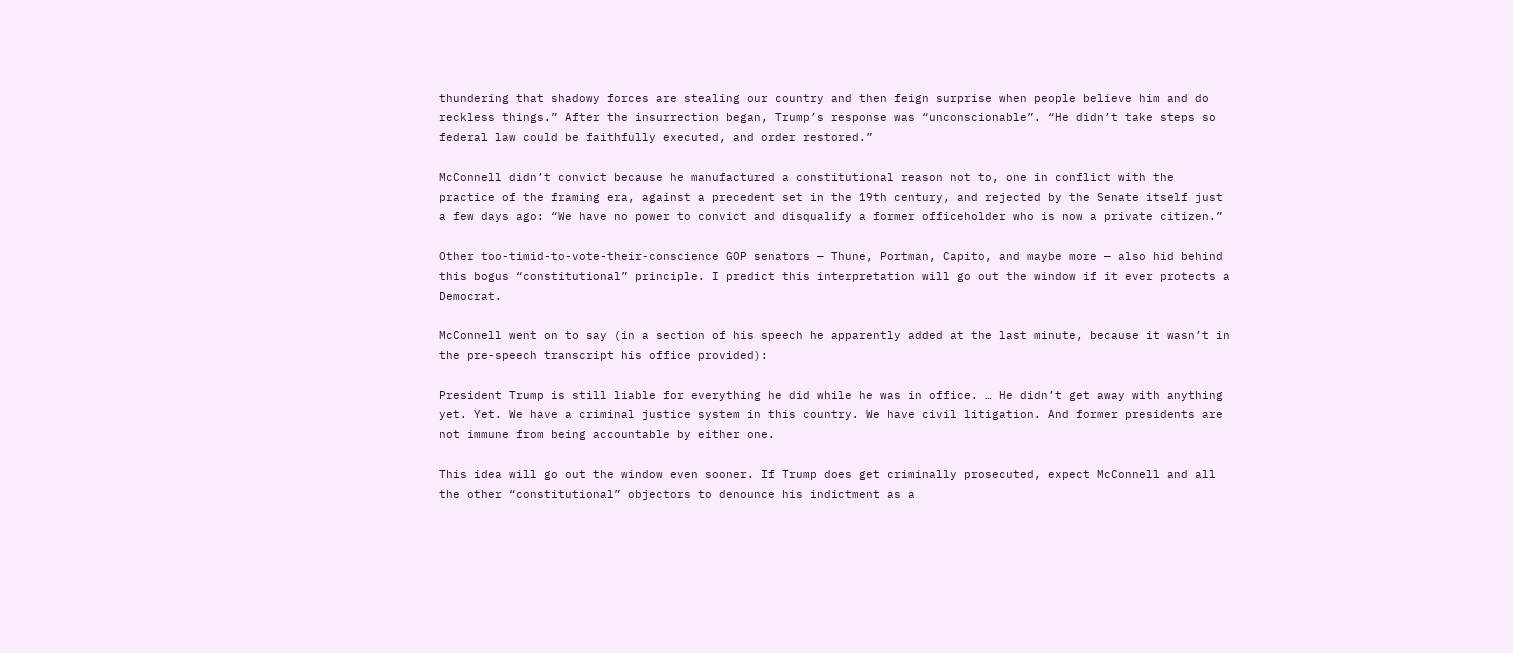thundering that shadowy forces are stealing our country and then feign surprise when people believe him and do reckless things.” After the insurrection began, Trump’s response was “unconscionable”. “He didn’t take steps so federal law could be faithfully executed, and order restored.”

McConnell didn’t convict because he manufactured a constitutional reason not to, one in conflict with the practice of the framing era, against a precedent set in the 19th century, and rejected by the Senate itself just a few days ago: “We have no power to convict and disqualify a former officeholder who is now a private citizen.”

Other too-timid-to-vote-their-conscience GOP senators — Thune, Portman, Capito, and maybe more — also hid behind this bogus “constitutional” principle. I predict this interpretation will go out the window if it ever protects a Democrat.

McConnell went on to say (in a section of his speech he apparently added at the last minute, because it wasn’t in the pre-speech transcript his office provided):

President Trump is still liable for everything he did while he was in office. … He didn’t get away with anything yet. Yet. We have a criminal justice system in this country. We have civil litigation. And former presidents are not immune from being accountable by either one.

This idea will go out the window even sooner. If Trump does get criminally prosecuted, expect McConnell and all the other “constitutional” objectors to denounce his indictment as a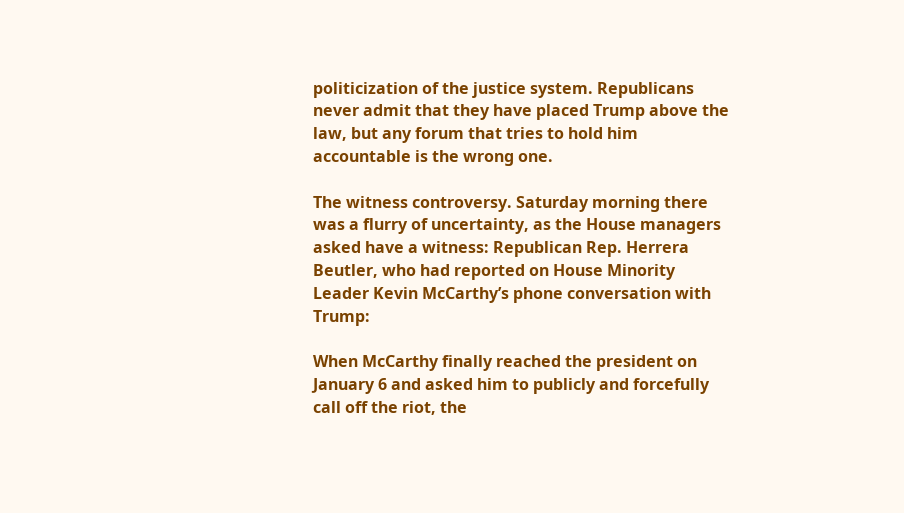politicization of the justice system. Republicans never admit that they have placed Trump above the law, but any forum that tries to hold him accountable is the wrong one.

The witness controversy. Saturday morning there was a flurry of uncertainty, as the House managers asked have a witness: Republican Rep. Herrera Beutler, who had reported on House Minority Leader Kevin McCarthy’s phone conversation with Trump:

When McCarthy finally reached the president on January 6 and asked him to publicly and forcefully call off the riot, the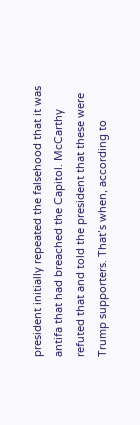president initially repeated the falsehood that it was antifa that had breached the Capitol. McCarthy refuted that and told the president that these were Trump supporters. That’s when, according to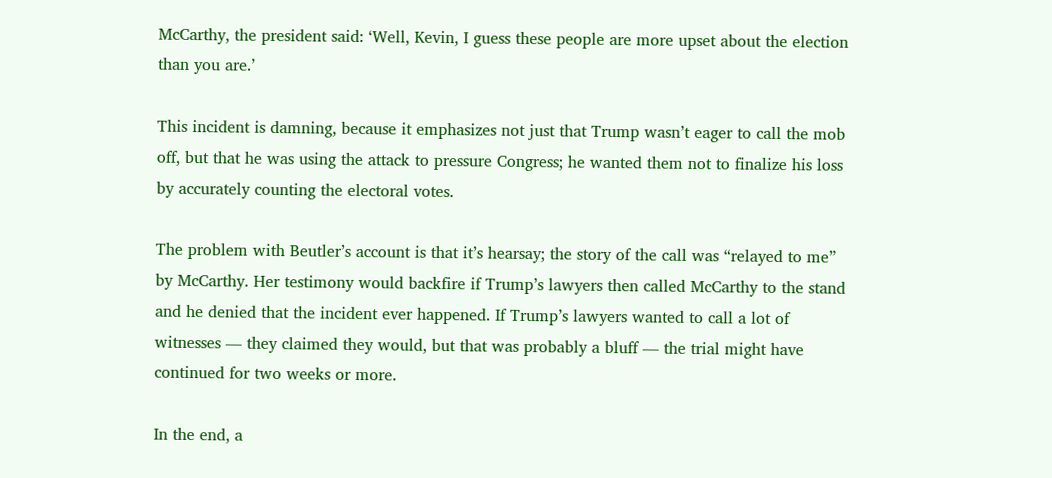McCarthy, the president said: ‘Well, Kevin, I guess these people are more upset about the election than you are.’

This incident is damning, because it emphasizes not just that Trump wasn’t eager to call the mob off, but that he was using the attack to pressure Congress; he wanted them not to finalize his loss by accurately counting the electoral votes.

The problem with Beutler’s account is that it’s hearsay; the story of the call was “relayed to me” by McCarthy. Her testimony would backfire if Trump’s lawyers then called McCarthy to the stand and he denied that the incident ever happened. If Trump’s lawyers wanted to call a lot of witnesses — they claimed they would, but that was probably a bluff — the trial might have continued for two weeks or more.

In the end, a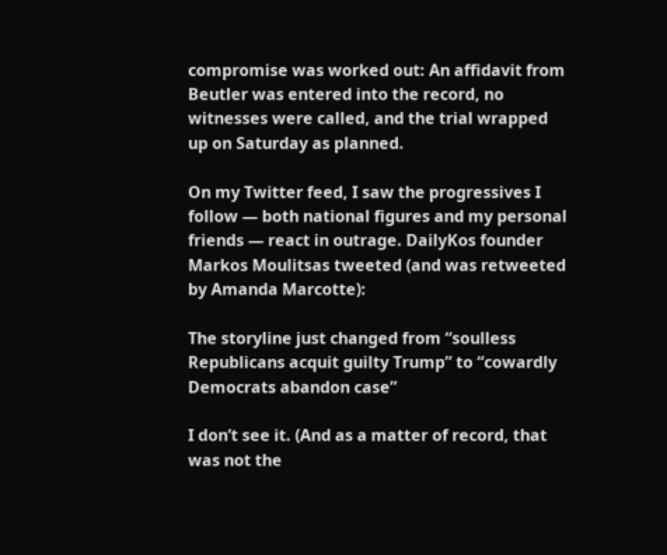compromise was worked out: An affidavit from Beutler was entered into the record, no witnesses were called, and the trial wrapped up on Saturday as planned.

On my Twitter feed, I saw the progressives I follow — both national figures and my personal friends — react in outrage. DailyKos founder Markos Moulitsas tweeted (and was retweeted by Amanda Marcotte):

The storyline just changed from “soulless Republicans acquit guilty Trump” to “cowardly Democrats abandon case”

I don’t see it. (And as a matter of record, that was not the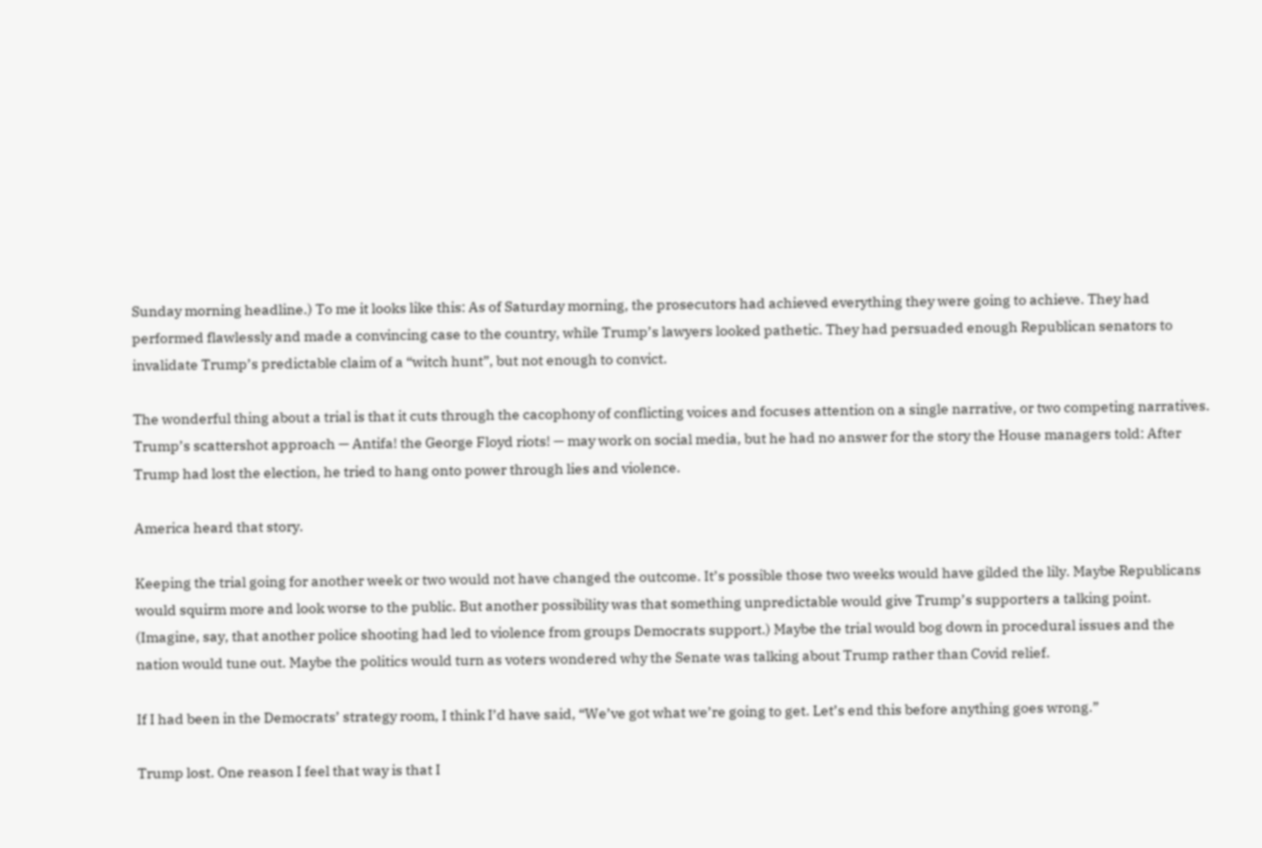Sunday morning headline.) To me it looks like this: As of Saturday morning, the prosecutors had achieved everything they were going to achieve. They had performed flawlessly and made a convincing case to the country, while Trump’s lawyers looked pathetic. They had persuaded enough Republican senators to invalidate Trump’s predictable claim of a “witch hunt”, but not enough to convict.

The wonderful thing about a trial is that it cuts through the cacophony of conflicting voices and focuses attention on a single narrative, or two competing narratives. Trump’s scattershot approach — Antifa! the George Floyd riots! — may work on social media, but he had no answer for the story the House managers told: After Trump had lost the election, he tried to hang onto power through lies and violence.

America heard that story.

Keeping the trial going for another week or two would not have changed the outcome. It’s possible those two weeks would have gilded the lily. Maybe Republicans would squirm more and look worse to the public. But another possibility was that something unpredictable would give Trump’s supporters a talking point. (Imagine, say, that another police shooting had led to violence from groups Democrats support.) Maybe the trial would bog down in procedural issues and the nation would tune out. Maybe the politics would turn as voters wondered why the Senate was talking about Trump rather than Covid relief.

If I had been in the Democrats’ strategy room, I think I’d have said, “We’ve got what we’re going to get. Let’s end this before anything goes wrong.”

Trump lost. One reason I feel that way is that I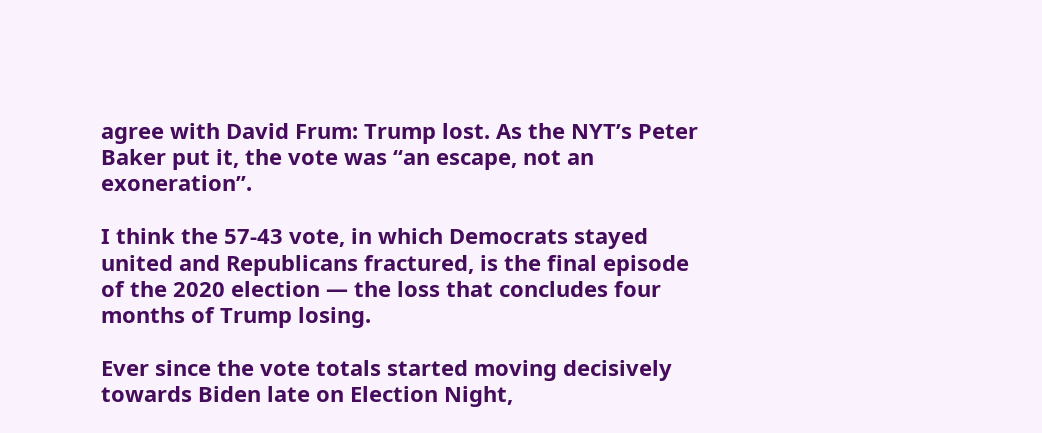agree with David Frum: Trump lost. As the NYT’s Peter Baker put it, the vote was “an escape, not an exoneration”.

I think the 57-43 vote, in which Democrats stayed united and Republicans fractured, is the final episode of the 2020 election — the loss that concludes four months of Trump losing.

Ever since the vote totals started moving decisively towards Biden late on Election Night,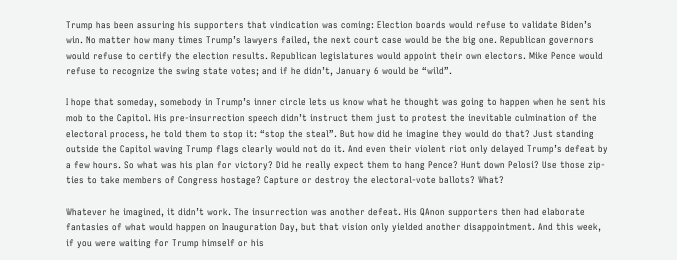Trump has been assuring his supporters that vindication was coming: Election boards would refuse to validate Biden’s win. No matter how many times Trump’s lawyers failed, the next court case would be the big one. Republican governors would refuse to certify the election results. Republican legislatures would appoint their own electors. Mike Pence would refuse to recognize the swing state votes; and if he didn’t, January 6 would be “wild”.

I hope that someday, somebody in Trump’s inner circle lets us know what he thought was going to happen when he sent his mob to the Capitol. His pre-insurrection speech didn’t instruct them just to protest the inevitable culmination of the electoral process, he told them to stop it: “stop the steal”. But how did he imagine they would do that? Just standing outside the Capitol waving Trump flags clearly would not do it. And even their violent riot only delayed Trump’s defeat by a few hours. So what was his plan for victory? Did he really expect them to hang Pence? Hunt down Pelosi? Use those zip-ties to take members of Congress hostage? Capture or destroy the electoral-vote ballots? What?

Whatever he imagined, it didn’t work. The insurrection was another defeat. His QAnon supporters then had elaborate fantasies of what would happen on Inauguration Day, but that vision only yielded another disappointment. And this week, if you were waiting for Trump himself or his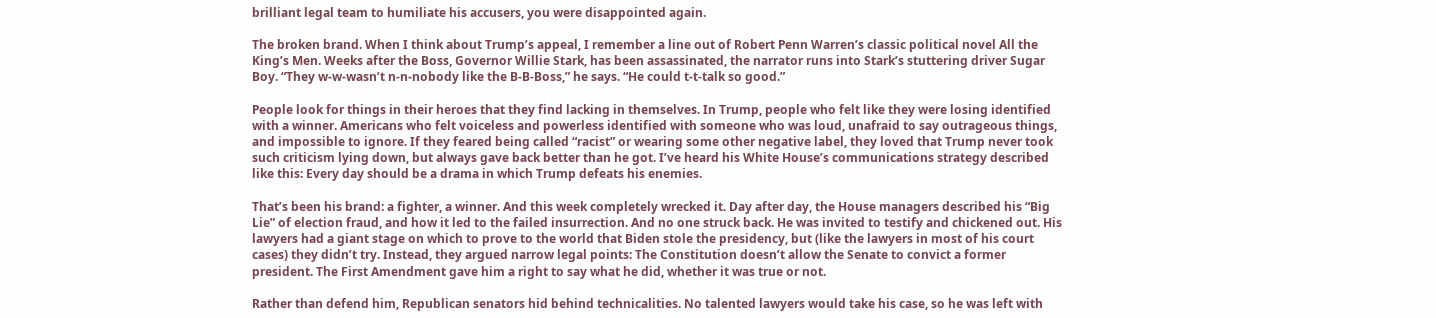brilliant legal team to humiliate his accusers, you were disappointed again.

The broken brand. When I think about Trump’s appeal, I remember a line out of Robert Penn Warren’s classic political novel All the King’s Men. Weeks after the Boss, Governor Willie Stark, has been assassinated, the narrator runs into Stark’s stuttering driver Sugar Boy. “They w-w-wasn’t n-n-nobody like the B-B-Boss,” he says. “He could t-t-talk so good.”

People look for things in their heroes that they find lacking in themselves. In Trump, people who felt like they were losing identified with a winner. Americans who felt voiceless and powerless identified with someone who was loud, unafraid to say outrageous things, and impossible to ignore. If they feared being called “racist” or wearing some other negative label, they loved that Trump never took such criticism lying down, but always gave back better than he got. I’ve heard his White House’s communications strategy described like this: Every day should be a drama in which Trump defeats his enemies.

That’s been his brand: a fighter, a winner. And this week completely wrecked it. Day after day, the House managers described his “Big Lie” of election fraud, and how it led to the failed insurrection. And no one struck back. He was invited to testify and chickened out. His lawyers had a giant stage on which to prove to the world that Biden stole the presidency, but (like the lawyers in most of his court cases) they didn’t try. Instead, they argued narrow legal points: The Constitution doesn’t allow the Senate to convict a former president. The First Amendment gave him a right to say what he did, whether it was true or not.

Rather than defend him, Republican senators hid behind technicalities. No talented lawyers would take his case, so he was left with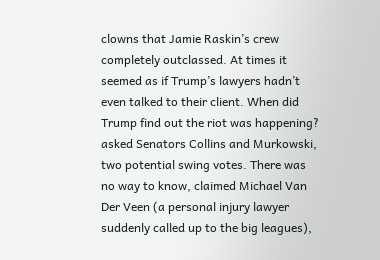clowns that Jamie Raskin’s crew completely outclassed. At times it seemed as if Trump’s lawyers hadn’t even talked to their client. When did Trump find out the riot was happening? asked Senators Collins and Murkowski, two potential swing votes. There was no way to know, claimed Michael Van Der Veen (a personal injury lawyer suddenly called up to the big leagues),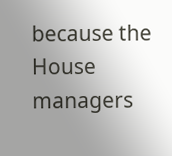because the House managers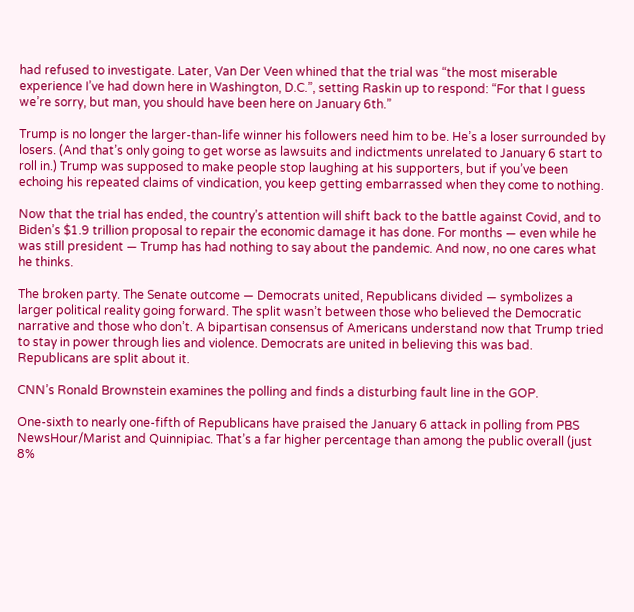had refused to investigate. Later, Van Der Veen whined that the trial was “the most miserable experience I’ve had down here in Washington, D.C.”, setting Raskin up to respond: “For that I guess we’re sorry, but man, you should have been here on January 6th.”

Trump is no longer the larger-than-life winner his followers need him to be. He’s a loser surrounded by losers. (And that’s only going to get worse as lawsuits and indictments unrelated to January 6 start to roll in.) Trump was supposed to make people stop laughing at his supporters, but if you’ve been echoing his repeated claims of vindication, you keep getting embarrassed when they come to nothing.

Now that the trial has ended, the country’s attention will shift back to the battle against Covid, and to Biden’s $1.9 trillion proposal to repair the economic damage it has done. For months — even while he was still president — Trump has had nothing to say about the pandemic. And now, no one cares what he thinks.

The broken party. The Senate outcome — Democrats united, Republicans divided — symbolizes a larger political reality going forward. The split wasn’t between those who believed the Democratic narrative and those who don’t. A bipartisan consensus of Americans understand now that Trump tried to stay in power through lies and violence. Democrats are united in believing this was bad. Republicans are split about it.

CNN’s Ronald Brownstein examines the polling and finds a disturbing fault line in the GOP.

One-sixth to nearly one-fifth of Republicans have praised the January 6 attack in polling from PBS NewsHour/Marist and Quinnipiac. That’s a far higher percentage than among the public overall (just 8%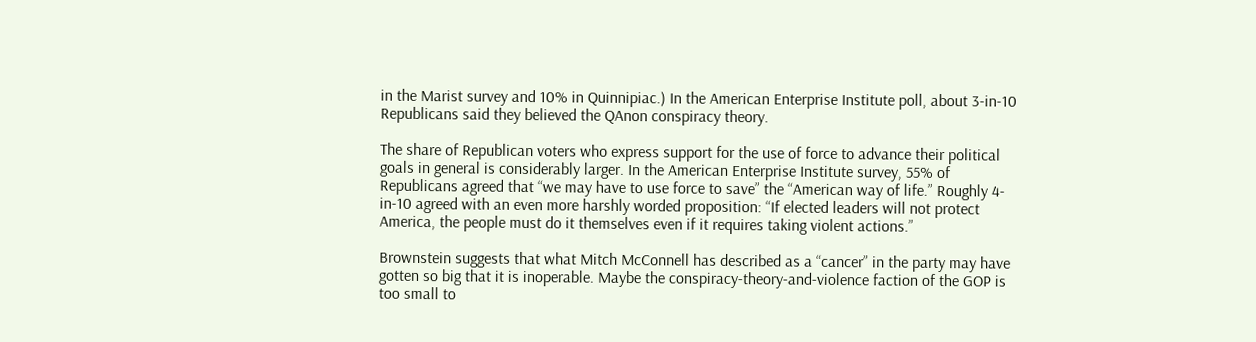in the Marist survey and 10% in Quinnipiac.) In the American Enterprise Institute poll, about 3-in-10 Republicans said they believed the QAnon conspiracy theory.

The share of Republican voters who express support for the use of force to advance their political goals in general is considerably larger. In the American Enterprise Institute survey, 55% of Republicans agreed that “we may have to use force to save” the “American way of life.” Roughly 4-in-10 agreed with an even more harshly worded proposition: “If elected leaders will not protect America, the people must do it themselves even if it requires taking violent actions.”

Brownstein suggests that what Mitch McConnell has described as a “cancer” in the party may have gotten so big that it is inoperable. Maybe the conspiracy-theory-and-violence faction of the GOP is too small to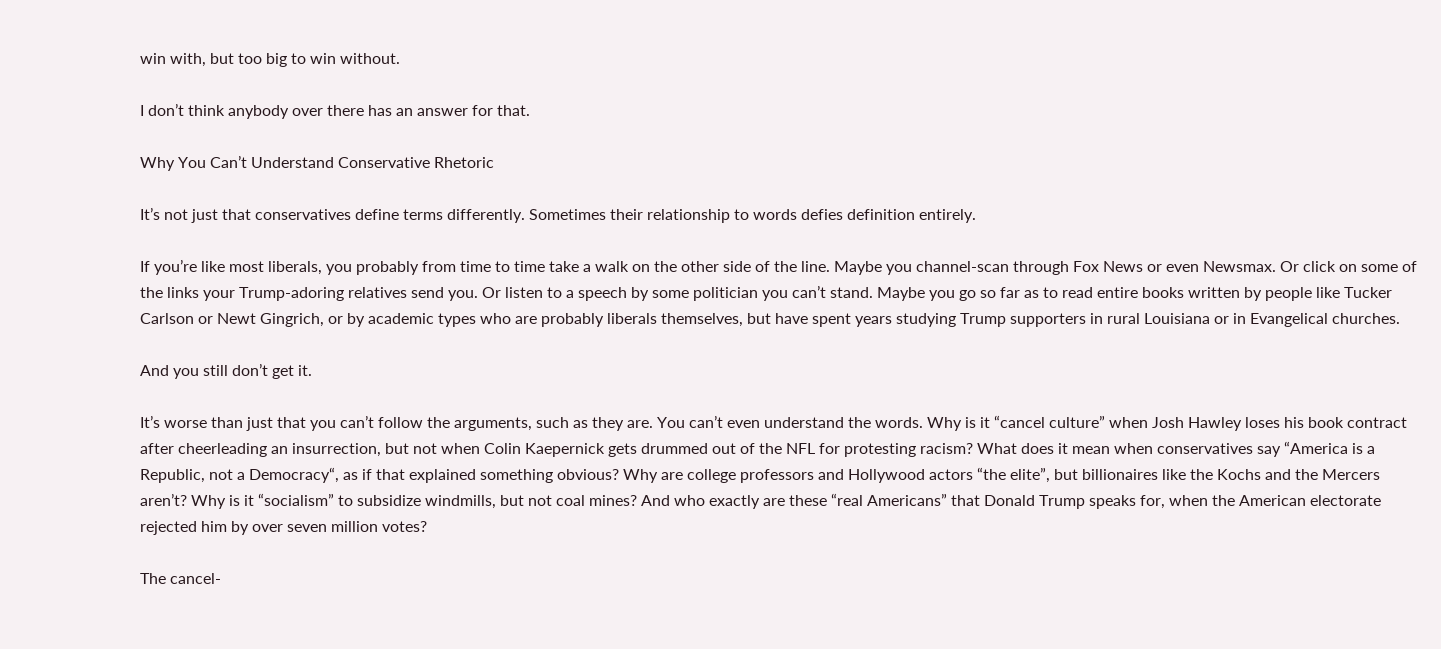win with, but too big to win without.

I don’t think anybody over there has an answer for that.

Why You Can’t Understand Conservative Rhetoric

It’s not just that conservatives define terms differently. Sometimes their relationship to words defies definition entirely.

If you’re like most liberals, you probably from time to time take a walk on the other side of the line. Maybe you channel-scan through Fox News or even Newsmax. Or click on some of the links your Trump-adoring relatives send you. Or listen to a speech by some politician you can’t stand. Maybe you go so far as to read entire books written by people like Tucker Carlson or Newt Gingrich, or by academic types who are probably liberals themselves, but have spent years studying Trump supporters in rural Louisiana or in Evangelical churches.

And you still don’t get it.

It’s worse than just that you can’t follow the arguments, such as they are. You can’t even understand the words. Why is it “cancel culture” when Josh Hawley loses his book contract after cheerleading an insurrection, but not when Colin Kaepernick gets drummed out of the NFL for protesting racism? What does it mean when conservatives say “America is a Republic, not a Democracy“, as if that explained something obvious? Why are college professors and Hollywood actors “the elite”, but billionaires like the Kochs and the Mercers aren’t? Why is it “socialism” to subsidize windmills, but not coal mines? And who exactly are these “real Americans” that Donald Trump speaks for, when the American electorate rejected him by over seven million votes?

The cancel-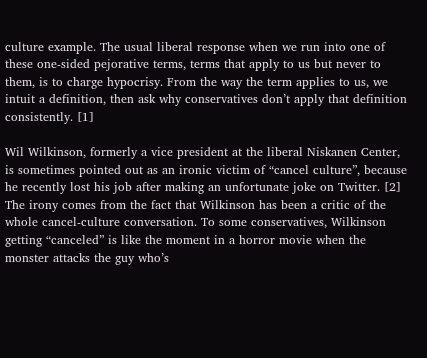culture example. The usual liberal response when we run into one of these one-sided pejorative terms, terms that apply to us but never to them, is to charge hypocrisy. From the way the term applies to us, we intuit a definition, then ask why conservatives don’t apply that definition consistently. [1]

Wil Wilkinson, formerly a vice president at the liberal Niskanen Center, is sometimes pointed out as an ironic victim of “cancel culture”, because he recently lost his job after making an unfortunate joke on Twitter. [2] The irony comes from the fact that Wilkinson has been a critic of the whole cancel-culture conversation. To some conservatives, Wilkinson getting “canceled” is like the moment in a horror movie when the monster attacks the guy who’s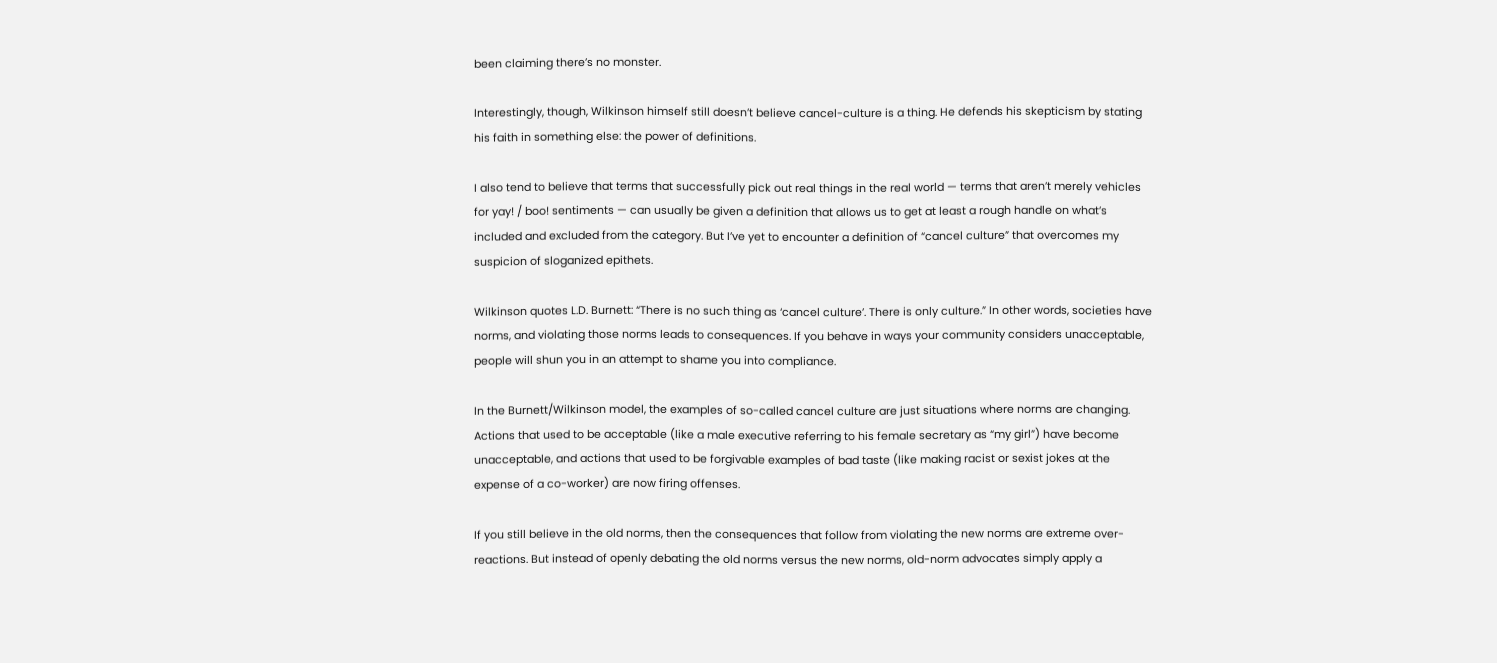been claiming there’s no monster.

Interestingly, though, Wilkinson himself still doesn’t believe cancel-culture is a thing. He defends his skepticism by stating his faith in something else: the power of definitions.

I also tend to believe that terms that successfully pick out real things in the real world — terms that aren’t merely vehicles for yay! / boo! sentiments — can usually be given a definition that allows us to get at least a rough handle on what’s included and excluded from the category. But I’ve yet to encounter a definition of “cancel culture” that overcomes my suspicion of sloganized epithets.

Wilkinson quotes L.D. Burnett: “There is no such thing as ‘cancel culture’. There is only culture.” In other words, societies have norms, and violating those norms leads to consequences. If you behave in ways your community considers unacceptable, people will shun you in an attempt to shame you into compliance.

In the Burnett/Wilkinson model, the examples of so-called cancel culture are just situations where norms are changing. Actions that used to be acceptable (like a male executive referring to his female secretary as “my girl”) have become unacceptable, and actions that used to be forgivable examples of bad taste (like making racist or sexist jokes at the expense of a co-worker) are now firing offenses.

If you still believe in the old norms, then the consequences that follow from violating the new norms are extreme over-reactions. But instead of openly debating the old norms versus the new norms, old-norm advocates simply apply a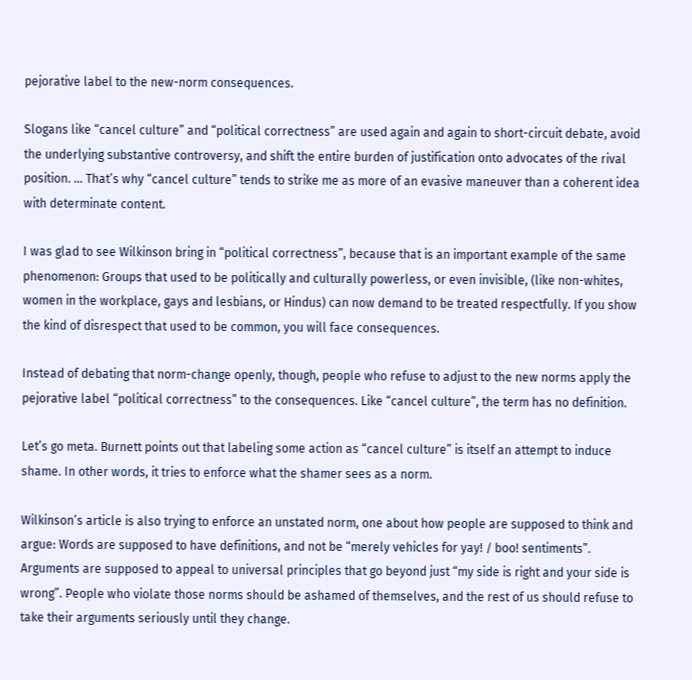pejorative label to the new-norm consequences.

Slogans like “cancel culture” and “political correctness” are used again and again to short-circuit debate, avoid the underlying substantive controversy, and shift the entire burden of justification onto advocates of the rival position. … That’s why “cancel culture” tends to strike me as more of an evasive maneuver than a coherent idea with determinate content.

I was glad to see Wilkinson bring in “political correctness”, because that is an important example of the same phenomenon: Groups that used to be politically and culturally powerless, or even invisible, (like non-whites, women in the workplace, gays and lesbians, or Hindus) can now demand to be treated respectfully. If you show the kind of disrespect that used to be common, you will face consequences.

Instead of debating that norm-change openly, though, people who refuse to adjust to the new norms apply the pejorative label “political correctness” to the consequences. Like “cancel culture”, the term has no definition.

Let’s go meta. Burnett points out that labeling some action as “cancel culture” is itself an attempt to induce shame. In other words, it tries to enforce what the shamer sees as a norm.

Wilkinson’s article is also trying to enforce an unstated norm, one about how people are supposed to think and argue: Words are supposed to have definitions, and not be “merely vehicles for yay! / boo! sentiments”. Arguments are supposed to appeal to universal principles that go beyond just “my side is right and your side is wrong”. People who violate those norms should be ashamed of themselves, and the rest of us should refuse to take their arguments seriously until they change.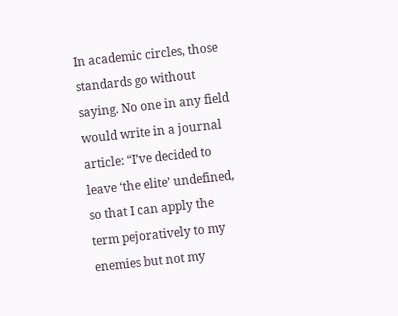In academic circles, those standards go without saying. No one in any field would write in a journal article: “I’ve decided to leave ‘the elite’ undefined, so that I can apply the term pejoratively to my enemies but not my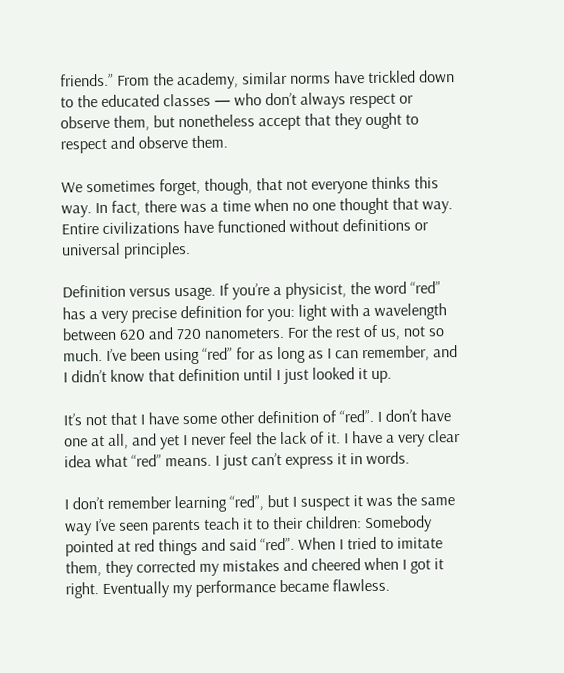friends.” From the academy, similar norms have trickled down to the educated classes — who don’t always respect or observe them, but nonetheless accept that they ought to respect and observe them.

We sometimes forget, though, that not everyone thinks this way. In fact, there was a time when no one thought that way. Entire civilizations have functioned without definitions or universal principles.

Definition versus usage. If you’re a physicist, the word “red” has a very precise definition for you: light with a wavelength between 620 and 720 nanometers. For the rest of us, not so much. I’ve been using “red” for as long as I can remember, and I didn’t know that definition until I just looked it up.

It’s not that I have some other definition of “red”. I don’t have one at all, and yet I never feel the lack of it. I have a very clear idea what “red” means. I just can’t express it in words.

I don’t remember learning “red”, but I suspect it was the same way I’ve seen parents teach it to their children: Somebody pointed at red things and said “red”. When I tried to imitate them, they corrected my mistakes and cheered when I got it right. Eventually my performance became flawless.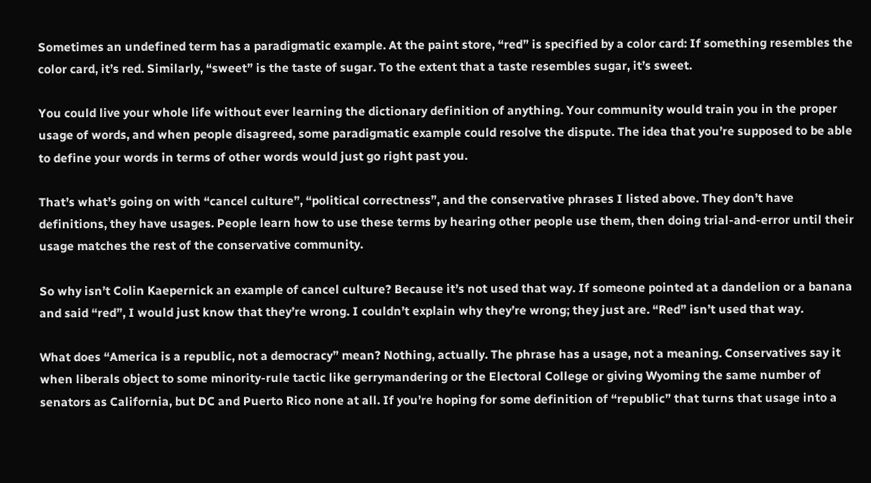Sometimes an undefined term has a paradigmatic example. At the paint store, “red” is specified by a color card: If something resembles the color card, it’s red. Similarly, “sweet” is the taste of sugar. To the extent that a taste resembles sugar, it’s sweet.

You could live your whole life without ever learning the dictionary definition of anything. Your community would train you in the proper usage of words, and when people disagreed, some paradigmatic example could resolve the dispute. The idea that you’re supposed to be able to define your words in terms of other words would just go right past you.

That’s what’s going on with “cancel culture”, “political correctness”, and the conservative phrases I listed above. They don’t have definitions, they have usages. People learn how to use these terms by hearing other people use them, then doing trial-and-error until their usage matches the rest of the conservative community.

So why isn’t Colin Kaepernick an example of cancel culture? Because it’s not used that way. If someone pointed at a dandelion or a banana and said “red”, I would just know that they’re wrong. I couldn’t explain why they’re wrong; they just are. “Red” isn’t used that way.

What does “America is a republic, not a democracy” mean? Nothing, actually. The phrase has a usage, not a meaning. Conservatives say it when liberals object to some minority-rule tactic like gerrymandering or the Electoral College or giving Wyoming the same number of senators as California, but DC and Puerto Rico none at all. If you’re hoping for some definition of “republic” that turns that usage into a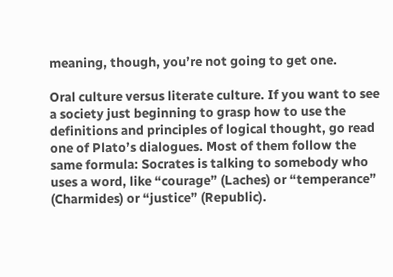meaning, though, you’re not going to get one.

Oral culture versus literate culture. If you want to see a society just beginning to grasp how to use the definitions and principles of logical thought, go read one of Plato’s dialogues. Most of them follow the same formula: Socrates is talking to somebody who uses a word, like “courage” (Laches) or “temperance” (Charmides) or “justice” (Republic).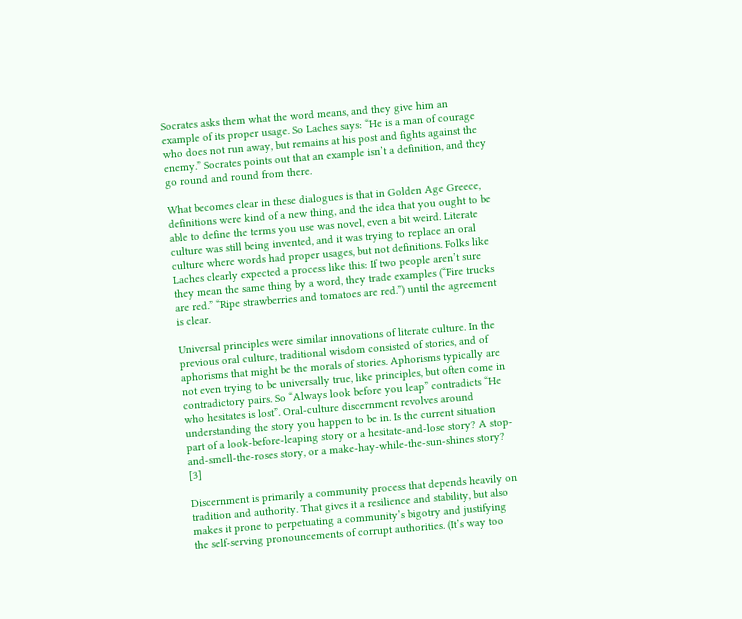Socrates asks them what the word means, and they give him an example of its proper usage. So Laches says: “He is a man of courage who does not run away, but remains at his post and fights against the enemy.” Socrates points out that an example isn’t a definition, and they go round and round from there.

What becomes clear in these dialogues is that in Golden Age Greece, definitions were kind of a new thing, and the idea that you ought to be able to define the terms you use was novel, even a bit weird. Literate culture was still being invented, and it was trying to replace an oral culture where words had proper usages, but not definitions. Folks like Laches clearly expected a process like this: If two people aren’t sure they mean the same thing by a word, they trade examples (“Fire trucks are red.” “Ripe strawberries and tomatoes are red.”) until the agreement is clear.

Universal principles were similar innovations of literate culture. In the previous oral culture, traditional wisdom consisted of stories, and of aphorisms that might be the morals of stories. Aphorisms typically are not even trying to be universally true, like principles, but often come in contradictory pairs. So “Always look before you leap” contradicts “He who hesitates is lost”. Oral-culture discernment revolves around understanding the story you happen to be in. Is the current situation part of a look-before-leaping story or a hesitate-and-lose story? A stop-and-smell-the-roses story, or a make-hay-while-the-sun-shines story? [3]

Discernment is primarily a community process that depends heavily on tradition and authority. That gives it a resilience and stability, but also makes it prone to perpetuating a community’s bigotry and justifying the self-serving pronouncements of corrupt authorities. (It’s way too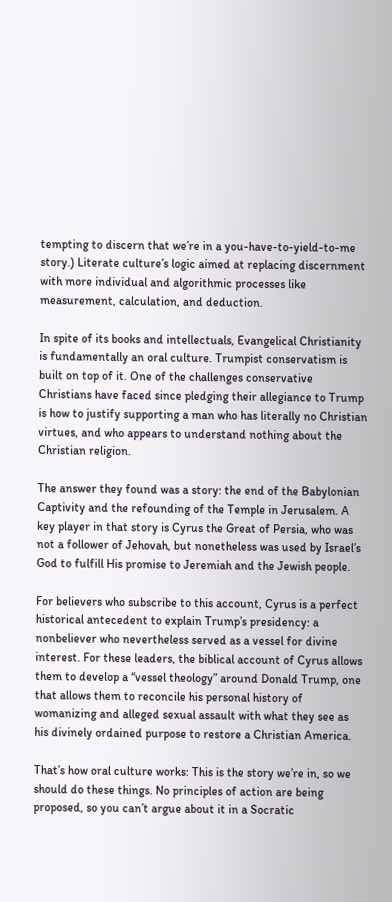tempting to discern that we’re in a you-have-to-yield-to-me story.) Literate culture’s logic aimed at replacing discernment with more individual and algorithmic processes like measurement, calculation, and deduction.

In spite of its books and intellectuals, Evangelical Christianity is fundamentally an oral culture. Trumpist conservatism is built on top of it. One of the challenges conservative Christians have faced since pledging their allegiance to Trump is how to justify supporting a man who has literally no Christian virtues, and who appears to understand nothing about the Christian religion.

The answer they found was a story: the end of the Babylonian Captivity and the refounding of the Temple in Jerusalem. A key player in that story is Cyrus the Great of Persia, who was not a follower of Jehovah, but nonetheless was used by Israel’s God to fulfill His promise to Jeremiah and the Jewish people.

For believers who subscribe to this account, Cyrus is a perfect historical antecedent to explain Trump’s presidency: a nonbeliever who nevertheless served as a vessel for divine interest. For these leaders, the biblical account of Cyrus allows them to develop a “vessel theology” around Donald Trump, one that allows them to reconcile his personal history of womanizing and alleged sexual assault with what they see as his divinely ordained purpose to restore a Christian America.

That’s how oral culture works: This is the story we’re in, so we should do these things. No principles of action are being proposed, so you can’t argue about it in a Socratic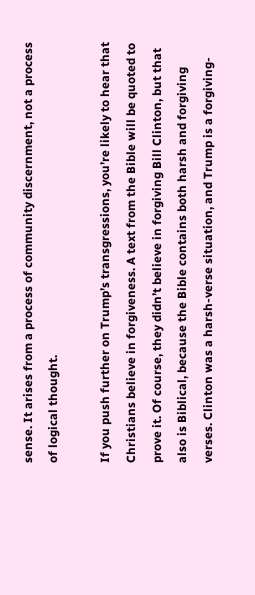sense. It arises from a process of community discernment, not a process of logical thought.

If you push further on Trump’s transgressions, you’re likely to hear that Christians believe in forgiveness. A text from the Bible will be quoted to prove it. Of course, they didn’t believe in forgiving Bill Clinton, but that also is Biblical, because the Bible contains both harsh and forgiving verses. Clinton was a harsh-verse situation, and Trump is a forgiving-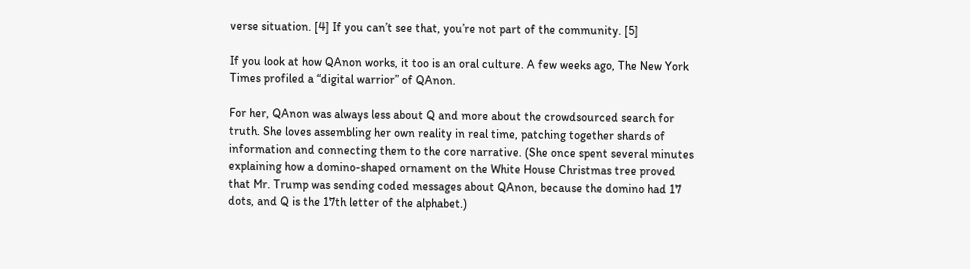verse situation. [4] If you can’t see that, you’re not part of the community. [5]

If you look at how QAnon works, it too is an oral culture. A few weeks ago, The New York Times profiled a “digital warrior” of QAnon.

For her, QAnon was always less about Q and more about the crowdsourced search for truth. She loves assembling her own reality in real time, patching together shards of information and connecting them to the core narrative. (She once spent several minutes explaining how a domino-shaped ornament on the White House Christmas tree proved that Mr. Trump was sending coded messages about QAnon, because the domino had 17 dots, and Q is the 17th letter of the alphabet.)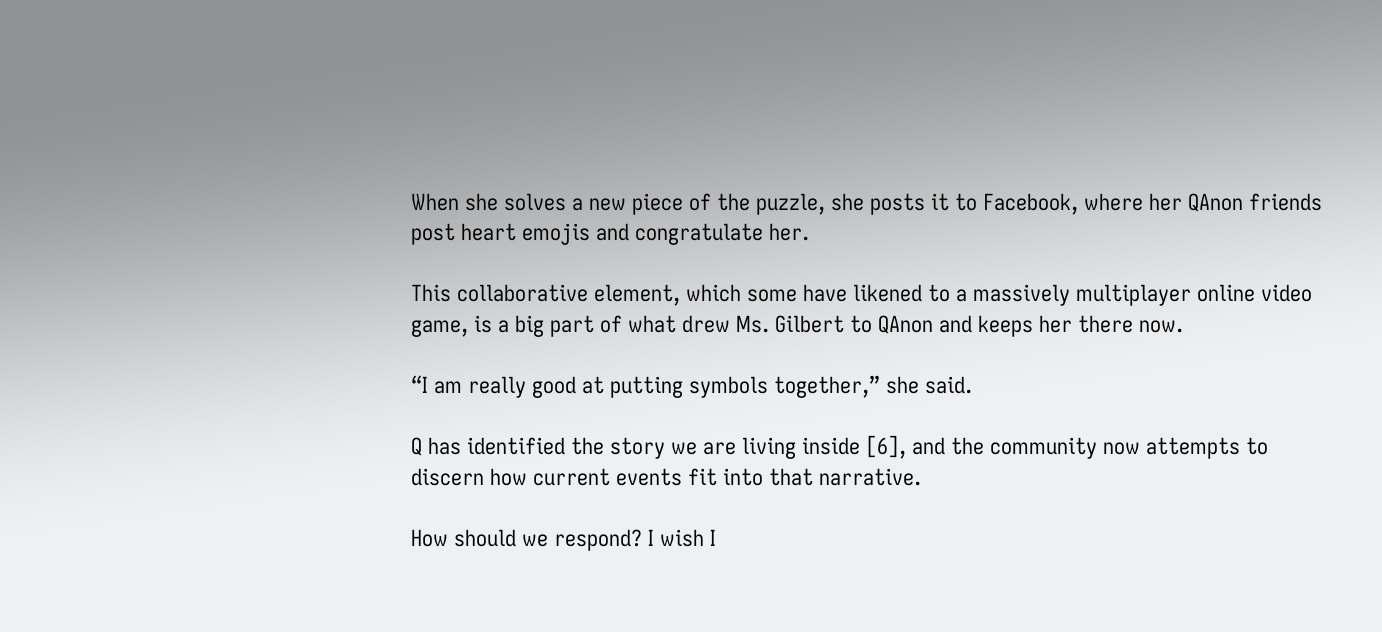When she solves a new piece of the puzzle, she posts it to Facebook, where her QAnon friends post heart emojis and congratulate her.

This collaborative element, which some have likened to a massively multiplayer online video game, is a big part of what drew Ms. Gilbert to QAnon and keeps her there now.

“I am really good at putting symbols together,” she said.

Q has identified the story we are living inside [6], and the community now attempts to discern how current events fit into that narrative.

How should we respond? I wish I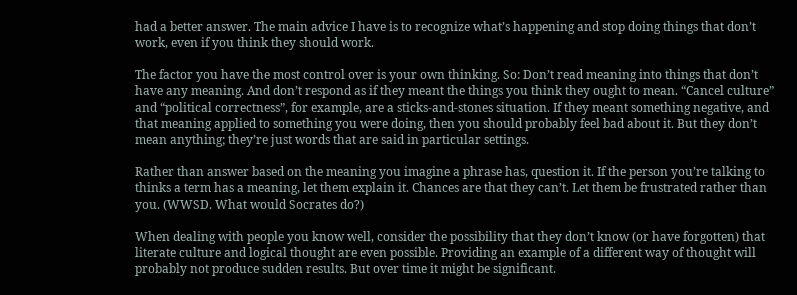had a better answer. The main advice I have is to recognize what’s happening and stop doing things that don’t work, even if you think they should work.

The factor you have the most control over is your own thinking. So: Don’t read meaning into things that don’t have any meaning. And don’t respond as if they meant the things you think they ought to mean. “Cancel culture” and “political correctness”, for example, are a sticks-and-stones situation. If they meant something negative, and that meaning applied to something you were doing, then you should probably feel bad about it. But they don’t mean anything; they’re just words that are said in particular settings.

Rather than answer based on the meaning you imagine a phrase has, question it. If the person you’re talking to thinks a term has a meaning, let them explain it. Chances are that they can’t. Let them be frustrated rather than you. (WWSD. What would Socrates do?)

When dealing with people you know well, consider the possibility that they don’t know (or have forgotten) that literate culture and logical thought are even possible. Providing an example of a different way of thought will probably not produce sudden results. But over time it might be significant.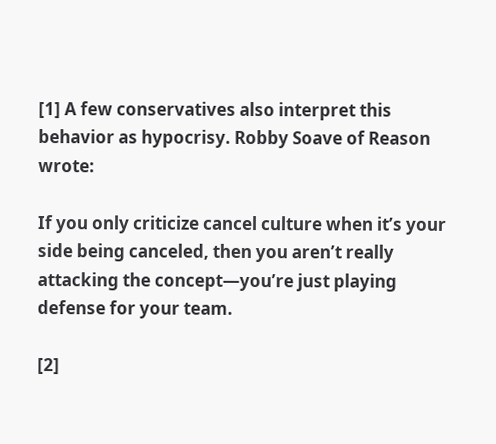[1] A few conservatives also interpret this behavior as hypocrisy. Robby Soave of Reason wrote:

If you only criticize cancel culture when it’s your side being canceled, then you aren’t really attacking the concept—you’re just playing defense for your team.

[2]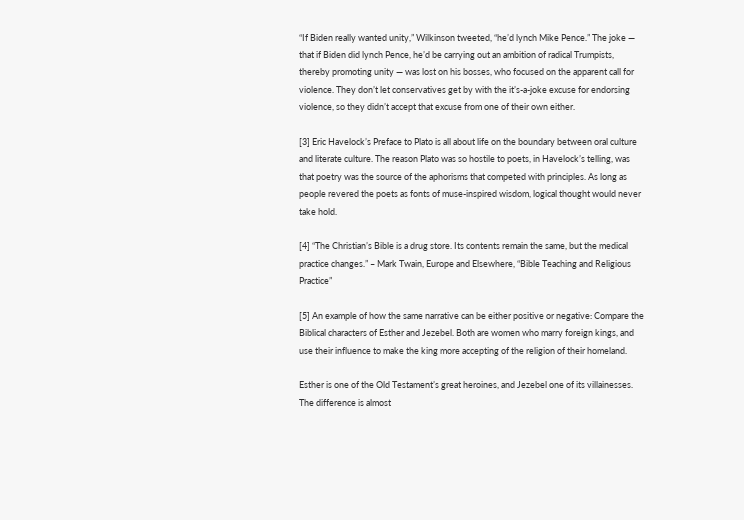“If Biden really wanted unity,” Wilkinson tweeted, “he’d lynch Mike Pence.” The joke — that if Biden did lynch Pence, he’d be carrying out an ambition of radical Trumpists, thereby promoting unity — was lost on his bosses, who focused on the apparent call for violence. They don’t let conservatives get by with the it’s-a-joke excuse for endorsing violence, so they didn’t accept that excuse from one of their own either.

[3] Eric Havelock’s Preface to Plato is all about life on the boundary between oral culture and literate culture. The reason Plato was so hostile to poets, in Havelock’s telling, was that poetry was the source of the aphorisms that competed with principles. As long as people revered the poets as fonts of muse-inspired wisdom, logical thought would never take hold.

[4] “The Christian’s Bible is a drug store. Its contents remain the same, but the medical practice changes.” – Mark Twain, Europe and Elsewhere, “Bible Teaching and Religious Practice”

[5] An example of how the same narrative can be either positive or negative: Compare the Biblical characters of Esther and Jezebel. Both are women who marry foreign kings, and use their influence to make the king more accepting of the religion of their homeland.

Esther is one of the Old Testament’s great heroines, and Jezebel one of its villainesses. The difference is almost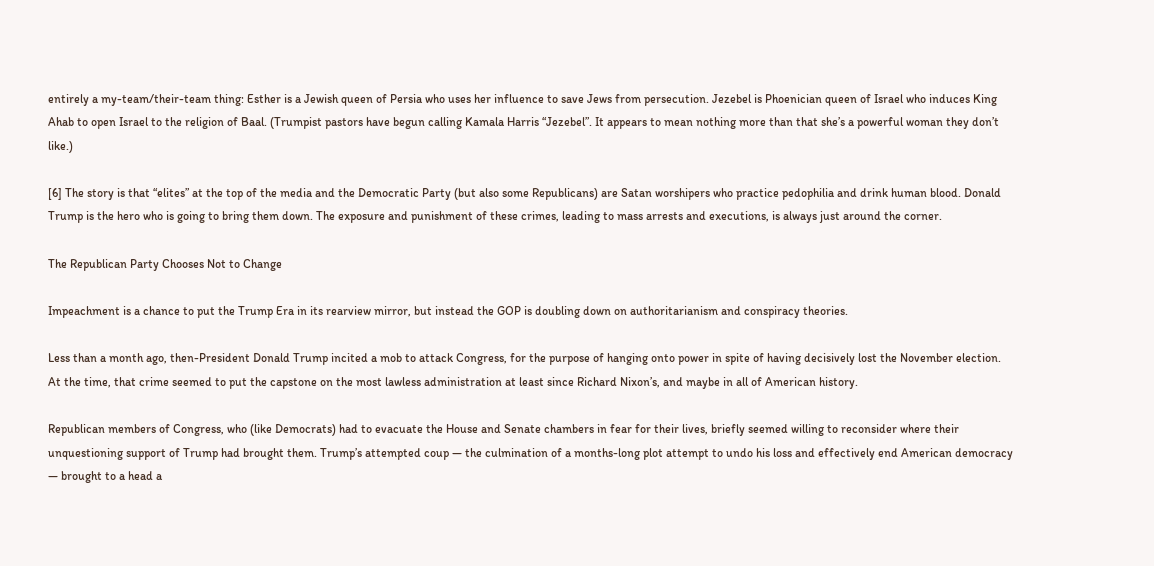entirely a my-team/their-team thing: Esther is a Jewish queen of Persia who uses her influence to save Jews from persecution. Jezebel is Phoenician queen of Israel who induces King Ahab to open Israel to the religion of Baal. (Trumpist pastors have begun calling Kamala Harris “Jezebel”. It appears to mean nothing more than that she’s a powerful woman they don’t like.)

[6] The story is that “elites” at the top of the media and the Democratic Party (but also some Republicans) are Satan worshipers who practice pedophilia and drink human blood. Donald Trump is the hero who is going to bring them down. The exposure and punishment of these crimes, leading to mass arrests and executions, is always just around the corner.

The Republican Party Chooses Not to Change

Impeachment is a chance to put the Trump Era in its rearview mirror, but instead the GOP is doubling down on authoritarianism and conspiracy theories.

Less than a month ago, then-President Donald Trump incited a mob to attack Congress, for the purpose of hanging onto power in spite of having decisively lost the November election. At the time, that crime seemed to put the capstone on the most lawless administration at least since Richard Nixon’s, and maybe in all of American history.

Republican members of Congress, who (like Democrats) had to evacuate the House and Senate chambers in fear for their lives, briefly seemed willing to reconsider where their unquestioning support of Trump had brought them. Trump’s attempted coup — the culmination of a months-long plot attempt to undo his loss and effectively end American democracy — brought to a head a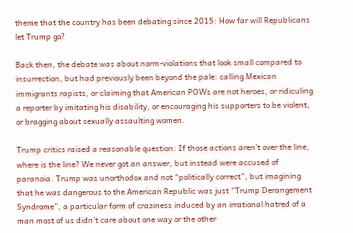theme that the country has been debating since 2015: How far will Republicans let Trump go?

Back then, the debate was about norm-violations that look small compared to insurrection, but had previously been beyond the pale: calling Mexican immigrants rapists, or claiming that American POWs are not heroes, or ridiculing a reporter by imitating his disability, or encouraging his supporters to be violent, or bragging about sexually assaulting women.

Trump critics raised a reasonable question: If those actions aren’t over the line, where is the line? We never got an answer, but instead were accused of paranoia. Trump was unorthodox and not “politically correct”, but imagining that he was dangerous to the American Republic was just “Trump Derangement Syndrome”, a particular form of craziness induced by an irrational hatred of a man most of us didn’t care about one way or the other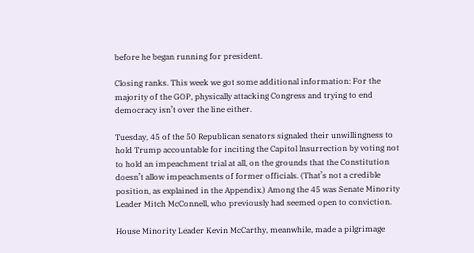before he began running for president.

Closing ranks. This week we got some additional information: For the majority of the GOP, physically attacking Congress and trying to end democracy isn’t over the line either.

Tuesday, 45 of the 50 Republican senators signaled their unwillingness to hold Trump accountable for inciting the Capitol lnsurrection by voting not to hold an impeachment trial at all, on the grounds that the Constitution doesn’t allow impeachments of former officials. (That’s not a credible position, as explained in the Appendix.) Among the 45 was Senate Minority Leader Mitch McConnell, who previously had seemed open to conviction.

House Minority Leader Kevin McCarthy, meanwhile, made a pilgrimage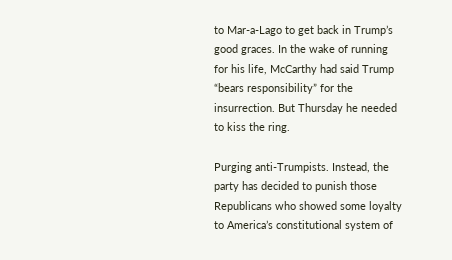to Mar-a-Lago to get back in Trump’s good graces. In the wake of running for his life, McCarthy had said Trump “bears responsibility” for the insurrection. But Thursday he needed to kiss the ring.

Purging anti-Trumpists. Instead, the party has decided to punish those Republicans who showed some loyalty to America’s constitutional system of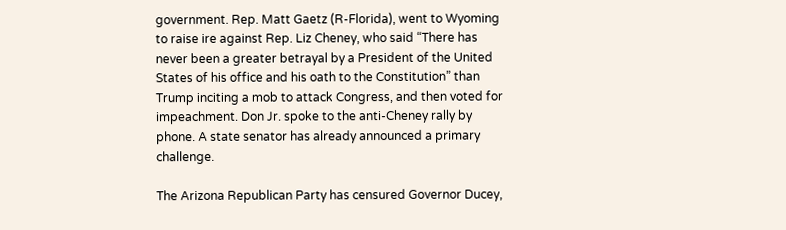government. Rep. Matt Gaetz (R-Florida), went to Wyoming to raise ire against Rep. Liz Cheney, who said “There has never been a greater betrayal by a President of the United States of his office and his oath to the Constitution” than Trump inciting a mob to attack Congress, and then voted for impeachment. Don Jr. spoke to the anti-Cheney rally by phone. A state senator has already announced a primary challenge.

The Arizona Republican Party has censured Governor Ducey,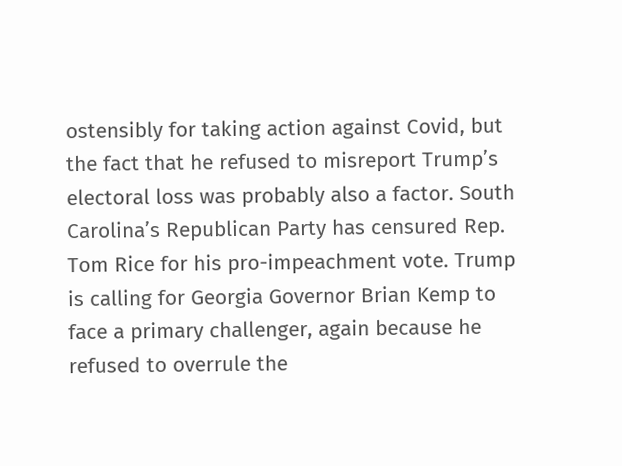ostensibly for taking action against Covid, but the fact that he refused to misreport Trump’s electoral loss was probably also a factor. South Carolina’s Republican Party has censured Rep. Tom Rice for his pro-impeachment vote. Trump is calling for Georgia Governor Brian Kemp to face a primary challenger, again because he refused to overrule the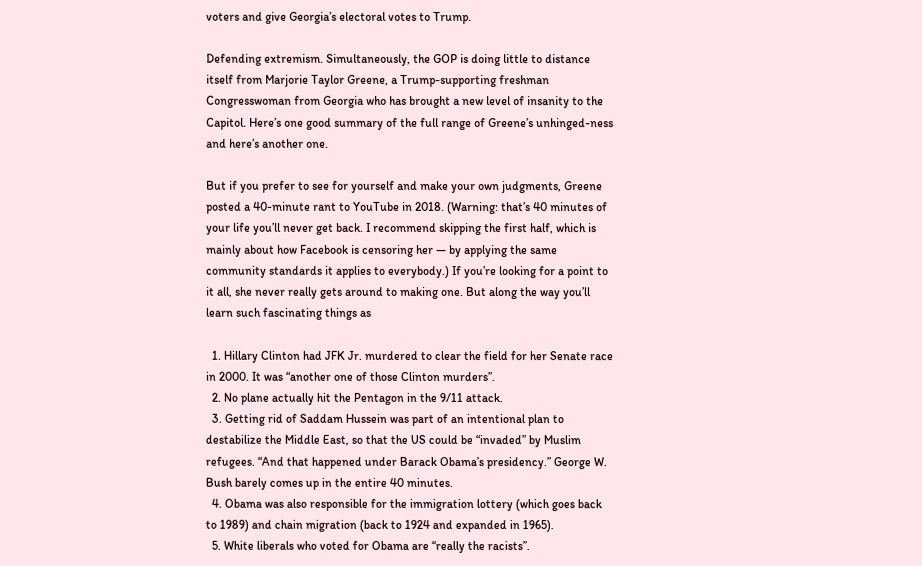voters and give Georgia’s electoral votes to Trump.

Defending extremism. Simultaneously, the GOP is doing little to distance itself from Marjorie Taylor Greene, a Trump-supporting freshman Congresswoman from Georgia who has brought a new level of insanity to the Capitol. Here’s one good summary of the full range of Greene’s unhinged-ness and here’s another one.

But if you prefer to see for yourself and make your own judgments, Greene posted a 40-minute rant to YouTube in 2018. (Warning: that’s 40 minutes of your life you’ll never get back. I recommend skipping the first half, which is mainly about how Facebook is censoring her — by applying the same community standards it applies to everybody.) If you’re looking for a point to it all, she never really gets around to making one. But along the way you’ll learn such fascinating things as

  1. Hillary Clinton had JFK Jr. murdered to clear the field for her Senate race in 2000. It was “another one of those Clinton murders”.
  2. No plane actually hit the Pentagon in the 9/11 attack.
  3. Getting rid of Saddam Hussein was part of an intentional plan to destabilize the Middle East, so that the US could be “invaded” by Muslim refugees. “And that happened under Barack Obama’s presidency.” George W. Bush barely comes up in the entire 40 minutes.
  4. Obama was also responsible for the immigration lottery (which goes back to 1989) and chain migration (back to 1924 and expanded in 1965).
  5. White liberals who voted for Obama are “really the racists”.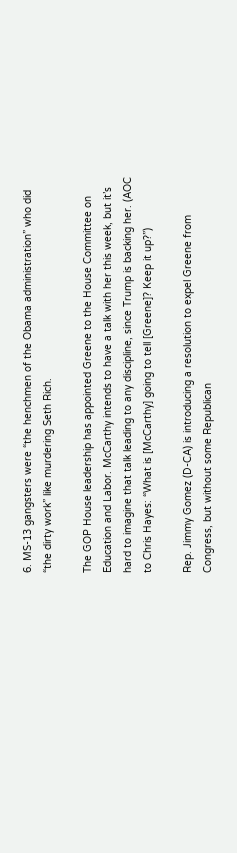6. MS-13 gangsters were “the henchmen of the Obama administration” who did “the dirty work” like murdering Seth Rich.

The GOP House leadership has appointed Greene to the House Committee on Education and Labor. McCarthy intends to have a talk with her this week, but it’s hard to imagine that talk leading to any discipline, since Trump is backing her. (AOC to Chris Hayes: “What is [McCarthy] going to tell [Greene]? Keep it up?”)

Rep. Jimmy Gomez (D-CA) is introducing a resolution to expel Greene from Congress, but without some Republican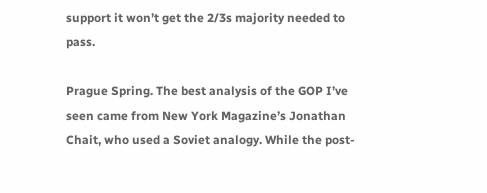support it won’t get the 2/3s majority needed to pass.

Prague Spring. The best analysis of the GOP I’ve seen came from New York Magazine’s Jonathan Chait, who used a Soviet analogy. While the post-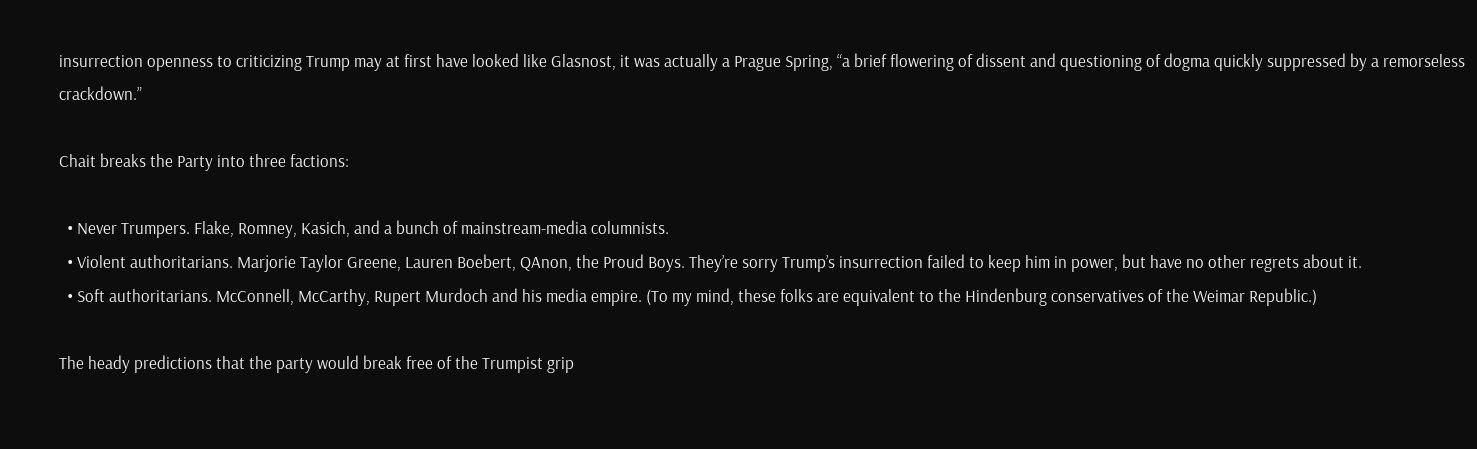insurrection openness to criticizing Trump may at first have looked like Glasnost, it was actually a Prague Spring, “a brief flowering of dissent and questioning of dogma quickly suppressed by a remorseless crackdown.”

Chait breaks the Party into three factions:

  • Never Trumpers. Flake, Romney, Kasich, and a bunch of mainstream-media columnists.
  • Violent authoritarians. Marjorie Taylor Greene, Lauren Boebert, QAnon, the Proud Boys. They’re sorry Trump’s insurrection failed to keep him in power, but have no other regrets about it.
  • Soft authoritarians. McConnell, McCarthy, Rupert Murdoch and his media empire. (To my mind, these folks are equivalent to the Hindenburg conservatives of the Weimar Republic.)

The heady predictions that the party would break free of the Trumpist grip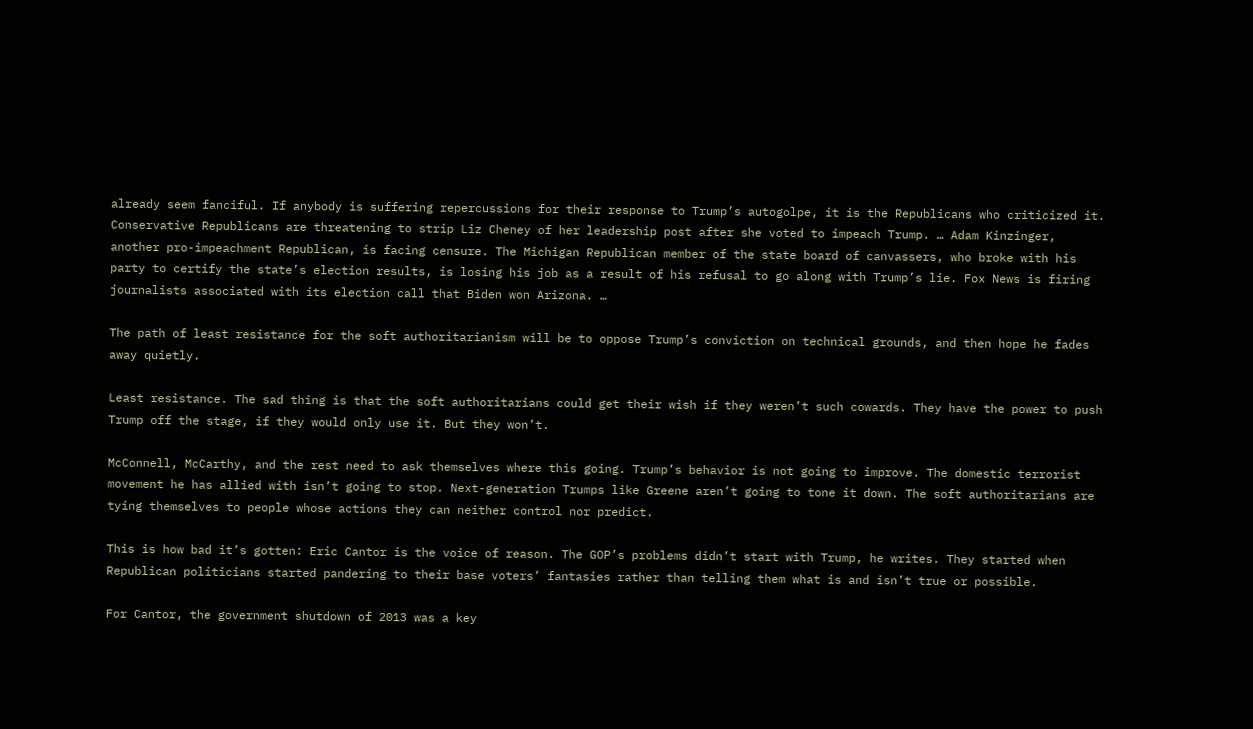already seem fanciful. If anybody is suffering repercussions for their response to Trump’s autogolpe, it is the Republicans who criticized it. Conservative Republicans are threatening to strip Liz Cheney of her leadership post after she voted to impeach Trump. … Adam Kinzinger, another pro-impeachment Republican, is facing censure. The Michigan Republican member of the state board of canvassers, who broke with his party to certify the state’s election results, is losing his job as a result of his refusal to go along with Trump’s lie. Fox News is firing journalists associated with its election call that Biden won Arizona. …

The path of least resistance for the soft authoritarianism will be to oppose Trump’s conviction on technical grounds, and then hope he fades away quietly.

Least resistance. The sad thing is that the soft authoritarians could get their wish if they weren’t such cowards. They have the power to push Trump off the stage, if they would only use it. But they won’t.

McConnell, McCarthy, and the rest need to ask themselves where this going. Trump’s behavior is not going to improve. The domestic terrorist movement he has allied with isn’t going to stop. Next-generation Trumps like Greene aren’t going to tone it down. The soft authoritarians are tying themselves to people whose actions they can neither control nor predict.

This is how bad it’s gotten: Eric Cantor is the voice of reason. The GOP’s problems didn’t start with Trump, he writes. They started when Republican politicians started pandering to their base voters’ fantasies rather than telling them what is and isn’t true or possible.

For Cantor, the government shutdown of 2013 was a key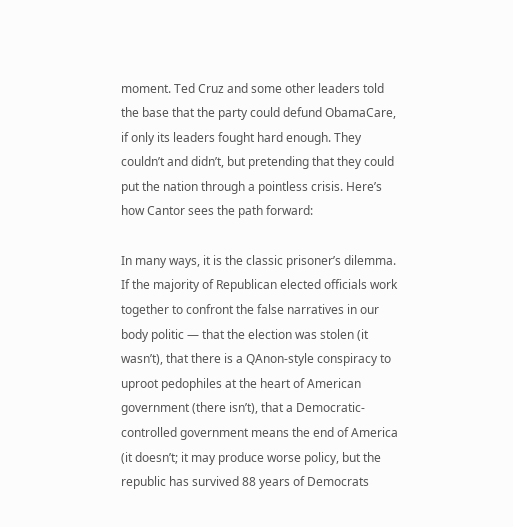moment. Ted Cruz and some other leaders told the base that the party could defund ObamaCare, if only its leaders fought hard enough. They couldn’t and didn’t, but pretending that they could put the nation through a pointless crisis. Here’s how Cantor sees the path forward:

In many ways, it is the classic prisoner’s dilemma. If the majority of Republican elected officials work together to confront the false narratives in our body politic — that the election was stolen (it wasn’t), that there is a QAnon-style conspiracy to uproot pedophiles at the heart of American government (there isn’t), that a Democratic-controlled government means the end of America (it doesn’t; it may produce worse policy, but the republic has survived 88 years of Democrats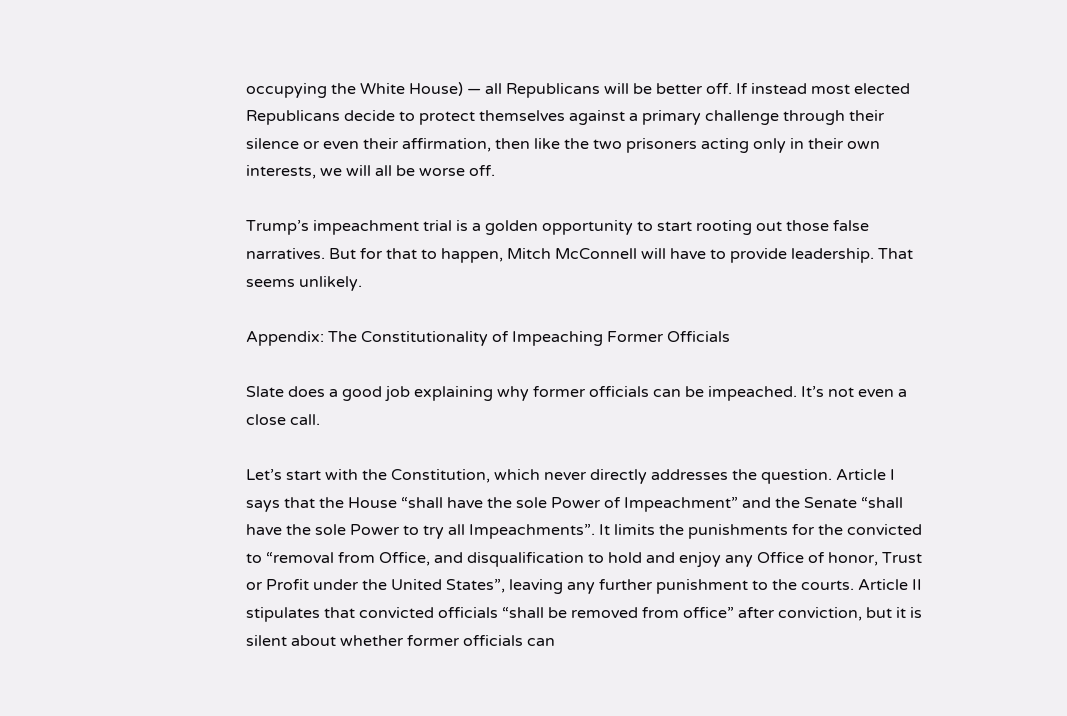occupying the White House) — all Republicans will be better off. If instead most elected Republicans decide to protect themselves against a primary challenge through their silence or even their affirmation, then like the two prisoners acting only in their own interests, we will all be worse off.

Trump’s impeachment trial is a golden opportunity to start rooting out those false narratives. But for that to happen, Mitch McConnell will have to provide leadership. That seems unlikely.

Appendix: The Constitutionality of Impeaching Former Officials

Slate does a good job explaining why former officials can be impeached. It’s not even a close call.

Let’s start with the Constitution, which never directly addresses the question. Article I says that the House “shall have the sole Power of Impeachment” and the Senate “shall have the sole Power to try all Impeachments”. It limits the punishments for the convicted to “removal from Office, and disqualification to hold and enjoy any Office of honor, Trust or Profit under the United States”, leaving any further punishment to the courts. Article II stipulates that convicted officials “shall be removed from office” after conviction, but it is silent about whether former officials can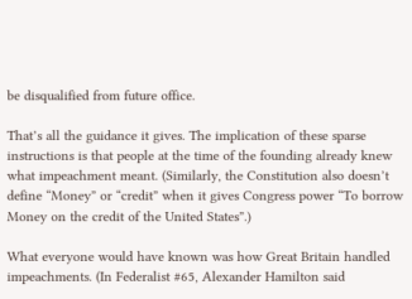be disqualified from future office.

That’s all the guidance it gives. The implication of these sparse instructions is that people at the time of the founding already knew what impeachment meant. (Similarly, the Constitution also doesn’t define “Money” or “credit” when it gives Congress power “To borrow Money on the credit of the United States”.)

What everyone would have known was how Great Britain handled impeachments. (In Federalist #65, Alexander Hamilton said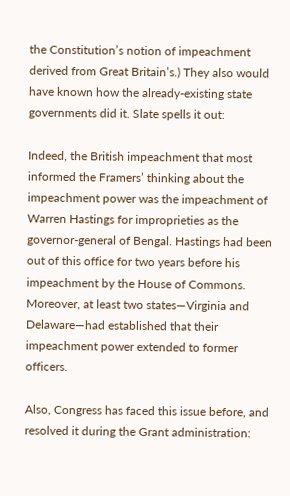the Constitution’s notion of impeachment derived from Great Britain’s.) They also would have known how the already-existing state governments did it. Slate spells it out:

Indeed, the British impeachment that most informed the Framers’ thinking about the impeachment power was the impeachment of Warren Hastings for improprieties as the governor-general of Bengal. Hastings had been out of this office for two years before his impeachment by the House of Commons. Moreover, at least two states—Virginia and Delaware—had established that their impeachment power extended to former officers.

Also, Congress has faced this issue before, and resolved it during the Grant administration: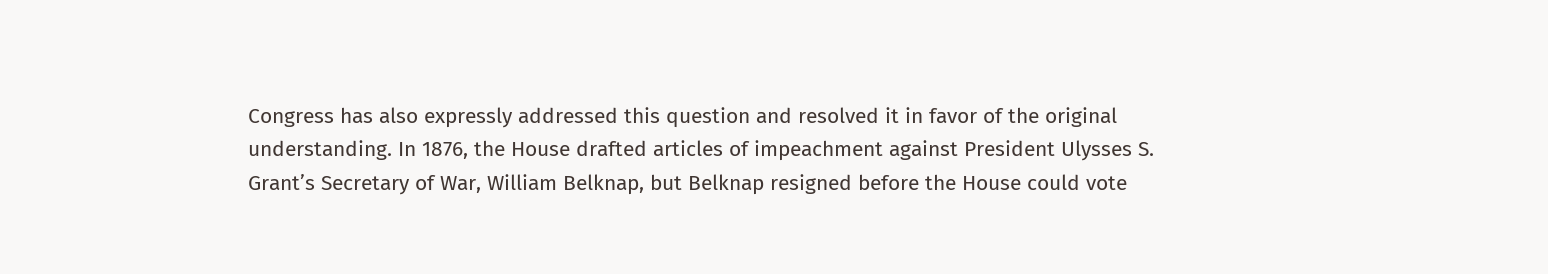Congress has also expressly addressed this question and resolved it in favor of the original understanding. In 1876, the House drafted articles of impeachment against President Ulysses S. Grant’s Secretary of War, William Belknap, but Belknap resigned before the House could vote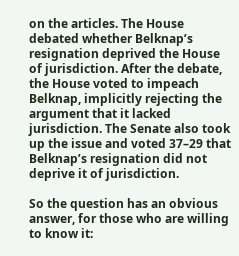on the articles. The House debated whether Belknap’s resignation deprived the House of jurisdiction. After the debate, the House voted to impeach Belknap, implicitly rejecting the argument that it lacked jurisdiction. The Senate also took up the issue and voted 37–29 that Belknap’s resignation did not deprive it of jurisdiction.

So the question has an obvious answer, for those who are willing to know it: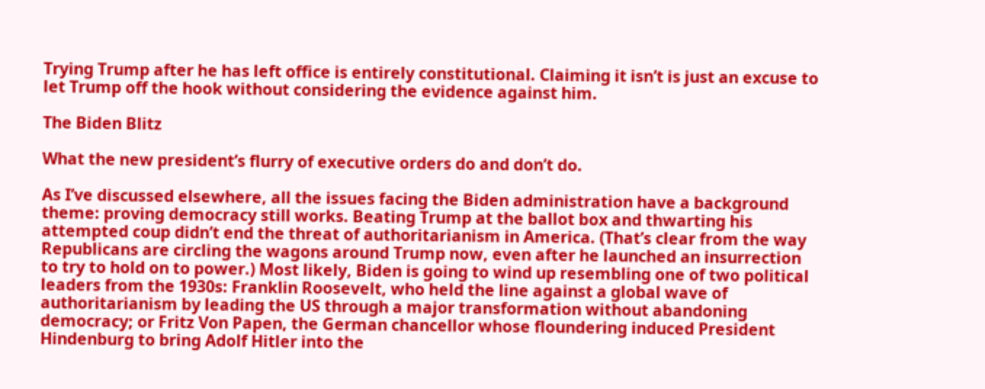Trying Trump after he has left office is entirely constitutional. Claiming it isn’t is just an excuse to let Trump off the hook without considering the evidence against him.

The Biden Blitz

What the new president’s flurry of executive orders do and don’t do.

As I’ve discussed elsewhere, all the issues facing the Biden administration have a background theme: proving democracy still works. Beating Trump at the ballot box and thwarting his attempted coup didn’t end the threat of authoritarianism in America. (That’s clear from the way Republicans are circling the wagons around Trump now, even after he launched an insurrection to try to hold on to power.) Most likely, Biden is going to wind up resembling one of two political leaders from the 1930s: Franklin Roosevelt, who held the line against a global wave of authoritarianism by leading the US through a major transformation without abandoning democracy; or Fritz Von Papen, the German chancellor whose floundering induced President Hindenburg to bring Adolf Hitler into the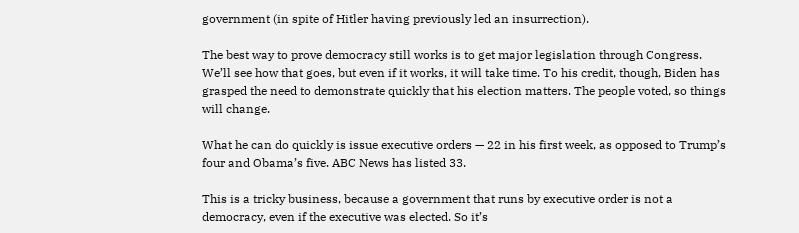government (in spite of Hitler having previously led an insurrection).

The best way to prove democracy still works is to get major legislation through Congress. We’ll see how that goes, but even if it works, it will take time. To his credit, though, Biden has grasped the need to demonstrate quickly that his election matters. The people voted, so things will change.

What he can do quickly is issue executive orders — 22 in his first week, as opposed to Trump’s four and Obama’s five. ABC News has listed 33.

This is a tricky business, because a government that runs by executive order is not a democracy, even if the executive was elected. So it’s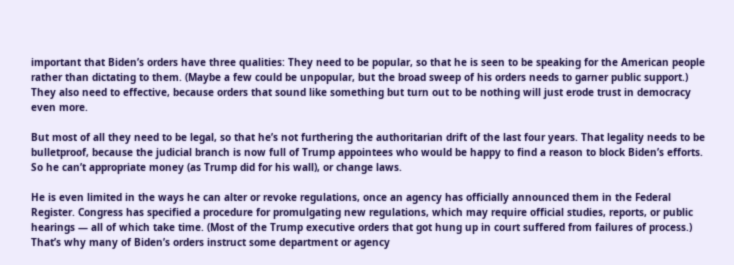important that Biden’s orders have three qualities: They need to be popular, so that he is seen to be speaking for the American people rather than dictating to them. (Maybe a few could be unpopular, but the broad sweep of his orders needs to garner public support.) They also need to effective, because orders that sound like something but turn out to be nothing will just erode trust in democracy even more.

But most of all they need to be legal, so that he’s not furthering the authoritarian drift of the last four years. That legality needs to be bulletproof, because the judicial branch is now full of Trump appointees who would be happy to find a reason to block Biden’s efforts. So he can’t appropriate money (as Trump did for his wall), or change laws.

He is even limited in the ways he can alter or revoke regulations, once an agency has officially announced them in the Federal Register. Congress has specified a procedure for promulgating new regulations, which may require official studies, reports, or public hearings — all of which take time. (Most of the Trump executive orders that got hung up in court suffered from failures of process.) That’s why many of Biden’s orders instruct some department or agency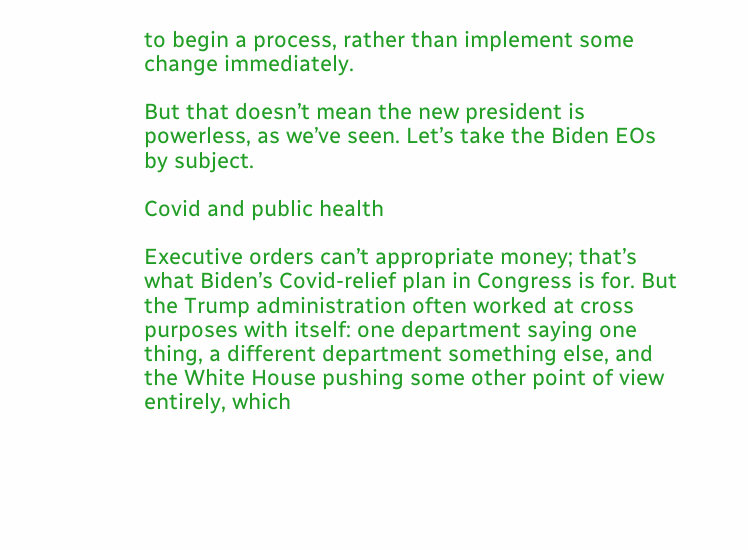to begin a process, rather than implement some change immediately.

But that doesn’t mean the new president is powerless, as we’ve seen. Let’s take the Biden EOs by subject.

Covid and public health

Executive orders can’t appropriate money; that’s what Biden’s Covid-relief plan in Congress is for. But the Trump administration often worked at cross purposes with itself: one department saying one thing, a different department something else, and the White House pushing some other point of view entirely, which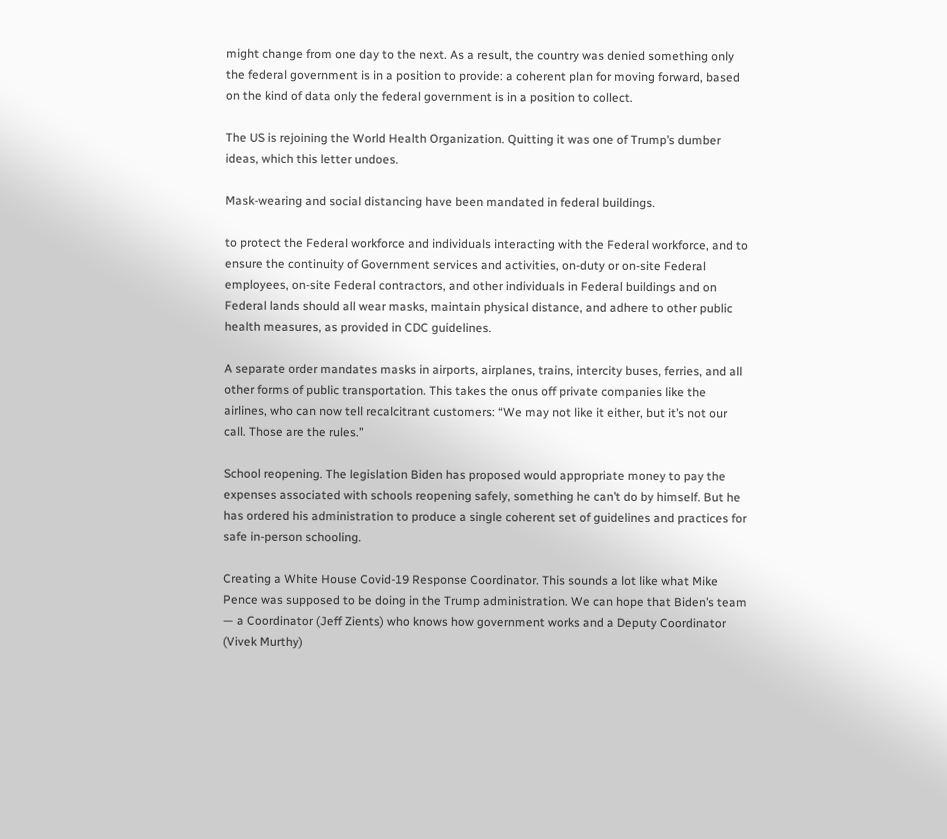might change from one day to the next. As a result, the country was denied something only the federal government is in a position to provide: a coherent plan for moving forward, based on the kind of data only the federal government is in a position to collect.

The US is rejoining the World Health Organization. Quitting it was one of Trump’s dumber ideas, which this letter undoes.

Mask-wearing and social distancing have been mandated in federal buildings.

to protect the Federal workforce and individuals interacting with the Federal workforce, and to ensure the continuity of Government services and activities, on-duty or on-site Federal employees, on-site Federal contractors, and other individuals in Federal buildings and on Federal lands should all wear masks, maintain physical distance, and adhere to other public health measures, as provided in CDC guidelines.

A separate order mandates masks in airports, airplanes, trains, intercity buses, ferries, and all other forms of public transportation. This takes the onus off private companies like the airlines, who can now tell recalcitrant customers: “We may not like it either, but it’s not our call. Those are the rules.”

School reopening. The legislation Biden has proposed would appropriate money to pay the expenses associated with schools reopening safely, something he can’t do by himself. But he has ordered his administration to produce a single coherent set of guidelines and practices for safe in-person schooling.

Creating a White House Covid-19 Response Coordinator. This sounds a lot like what Mike Pence was supposed to be doing in the Trump administration. We can hope that Biden’s team — a Coordinator (Jeff Zients) who knows how government works and a Deputy Coordinator (Vivek Murthy)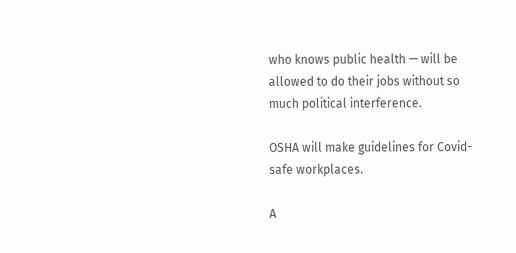who knows public health — will be allowed to do their jobs without so much political interference.

OSHA will make guidelines for Covid-safe workplaces.

A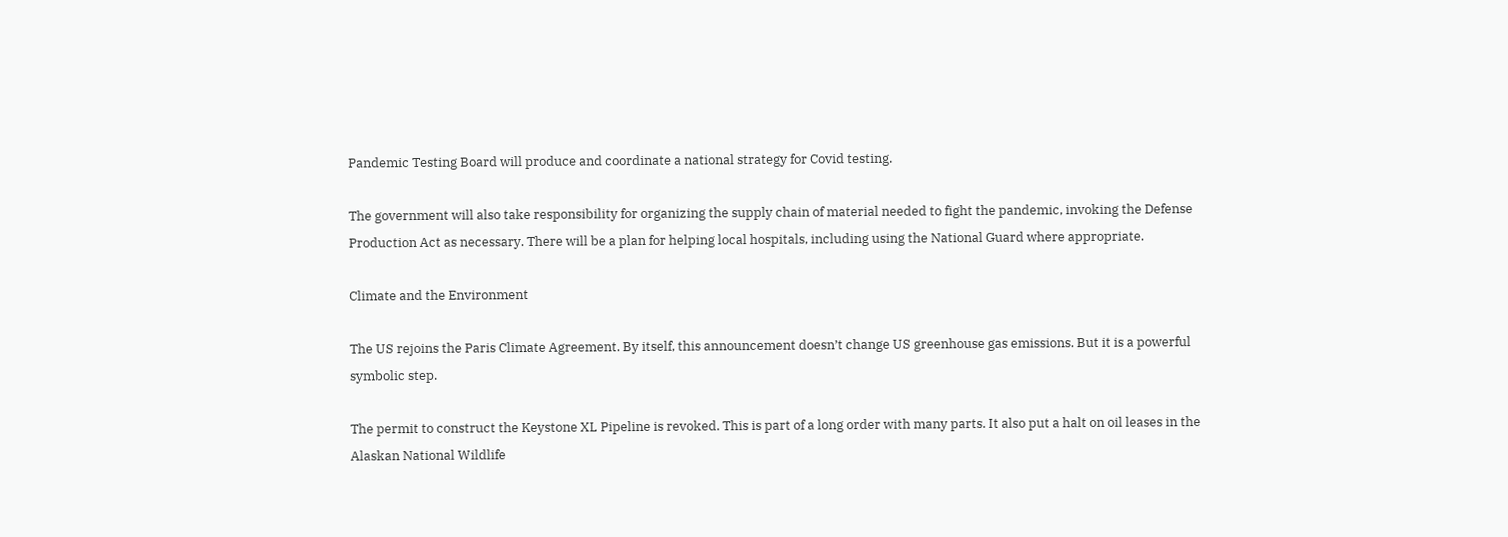Pandemic Testing Board will produce and coordinate a national strategy for Covid testing.

The government will also take responsibility for organizing the supply chain of material needed to fight the pandemic, invoking the Defense Production Act as necessary. There will be a plan for helping local hospitals, including using the National Guard where appropriate.

Climate and the Environment

The US rejoins the Paris Climate Agreement. By itself, this announcement doesn’t change US greenhouse gas emissions. But it is a powerful symbolic step.

The permit to construct the Keystone XL Pipeline is revoked. This is part of a long order with many parts. It also put a halt on oil leases in the Alaskan National Wildlife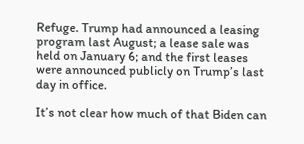Refuge. Trump had announced a leasing program last August; a lease sale was held on January 6; and the first leases were announced publicly on Trump’s last day in office.

It’s not clear how much of that Biden can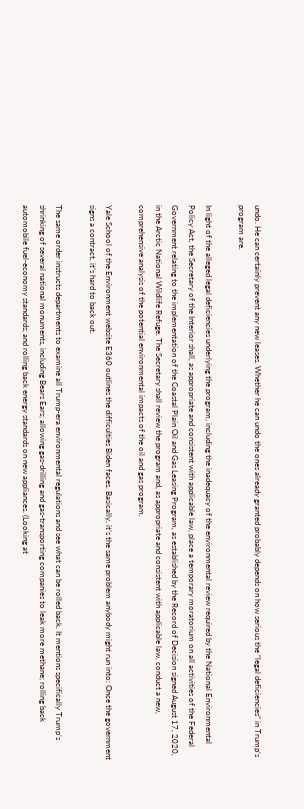undo. He can certainly prevent any new leases. Whether he can undo the ones already granted probably depends on how serious the “legal deficiencies” in Trump’s program are.

In light of the alleged legal deficiencies underlying the program, including the inadequacy of the environmental review required by the National Environmental Policy Act, the Secretary of the Interior shall, as appropriate and consistent with applicable law, place a temporary moratorium on all activities of the Federal Government relating to the implementation of the Coastal Plain Oil and Gas Leasing Program, as established by the Record of Decision signed August 17, 2020, in the Arctic National Wildlife Refuge. The Secretary shall review the program and, as appropriate and consistent with applicable law, conduct a new, comprehensive analysis of the potential environmental impacts of the oil and gas program.

Yale School of the Environment website E360 outlines the difficulties Biden faces. Basically, it’s the same problem anybody might run into: Once the government signs a contract, it’s hard to back out.

The same order instructs departments to examine all Trump-era environmental regulations and see what can be rolled back. It mentions specifically Trump’s shrinking of several national monuments, including Bears Ears; allowing gas-drilling and gas-transporting companies to leak more methane; rolling back automobile fuel-economy standards; and rolling back energy standards on new appliances. (Looking at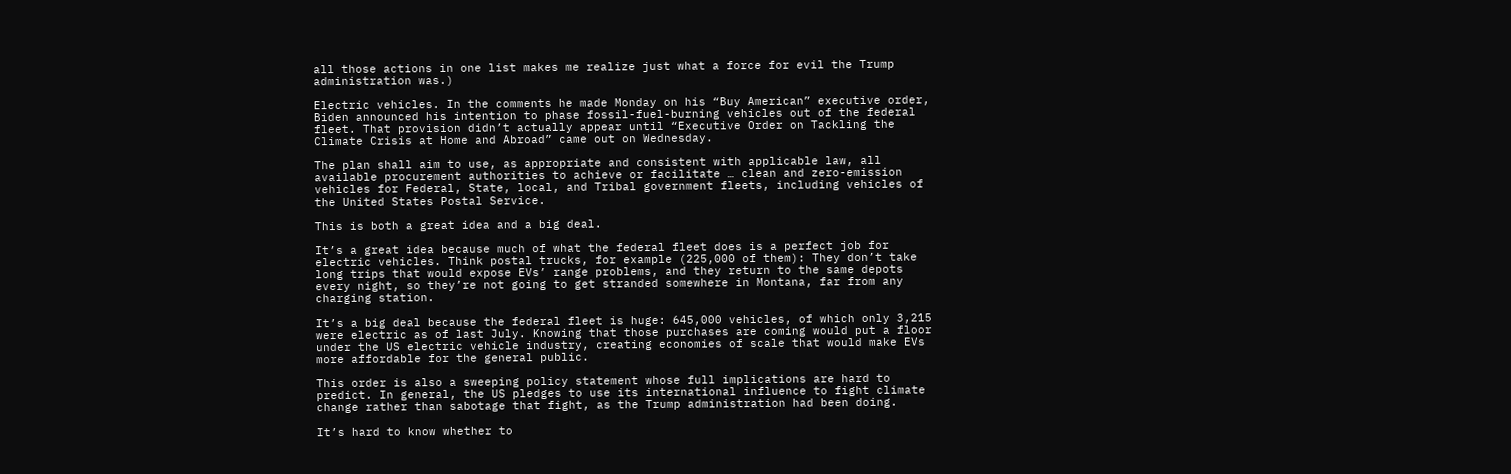all those actions in one list makes me realize just what a force for evil the Trump administration was.)

Electric vehicles. In the comments he made Monday on his “Buy American” executive order, Biden announced his intention to phase fossil-fuel-burning vehicles out of the federal fleet. That provision didn’t actually appear until “Executive Order on Tackling the Climate Crisis at Home and Abroad” came out on Wednesday.

The plan shall aim to use, as appropriate and consistent with applicable law, all available procurement authorities to achieve or facilitate … clean and zero-emission vehicles for Federal, State, local, and Tribal government fleets, including vehicles of the United States Postal Service.

This is both a great idea and a big deal.

It’s a great idea because much of what the federal fleet does is a perfect job for electric vehicles. Think postal trucks, for example (225,000 of them): They don’t take long trips that would expose EVs’ range problems, and they return to the same depots every night, so they’re not going to get stranded somewhere in Montana, far from any charging station.

It’s a big deal because the federal fleet is huge: 645,000 vehicles, of which only 3,215 were electric as of last July. Knowing that those purchases are coming would put a floor under the US electric vehicle industry, creating economies of scale that would make EVs more affordable for the general public.

This order is also a sweeping policy statement whose full implications are hard to predict. In general, the US pledges to use its international influence to fight climate change rather than sabotage that fight, as the Trump administration had been doing.

It’s hard to know whether to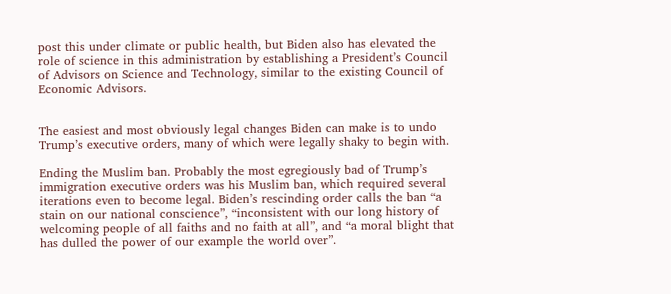post this under climate or public health, but Biden also has elevated the role of science in this administration by establishing a President’s Council of Advisors on Science and Technology, similar to the existing Council of Economic Advisors.


The easiest and most obviously legal changes Biden can make is to undo Trump’s executive orders, many of which were legally shaky to begin with.

Ending the Muslim ban. Probably the most egregiously bad of Trump’s immigration executive orders was his Muslim ban, which required several iterations even to become legal. Biden’s rescinding order calls the ban “a stain on our national conscience”, “inconsistent with our long history of welcoming people of all faiths and no faith at all”, and “a moral blight that has dulled the power of our example the world over”.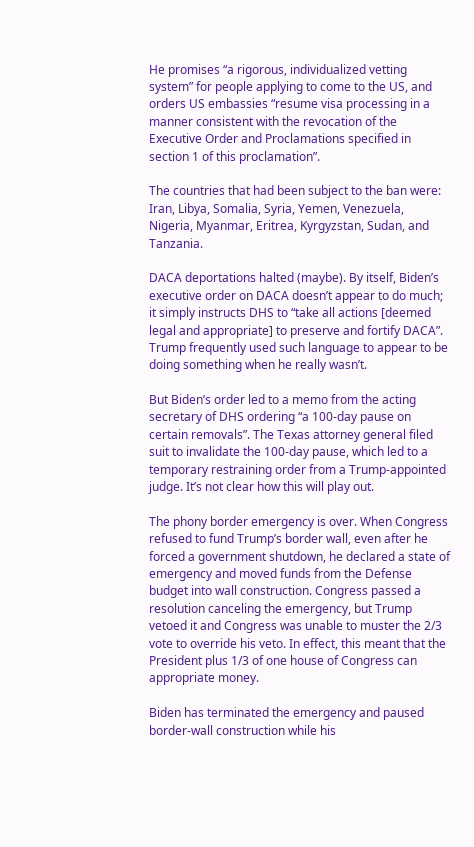He promises “a rigorous, individualized vetting system” for people applying to come to the US, and orders US embassies “resume visa processing in a manner consistent with the revocation of the Executive Order and Proclamations specified in section 1 of this proclamation”.

The countries that had been subject to the ban were: Iran, Libya, Somalia, Syria, Yemen, Venezuela, Nigeria, Myanmar, Eritrea, Kyrgyzstan, Sudan, and Tanzania.

DACA deportations halted (maybe). By itself, Biden’s executive order on DACA doesn’t appear to do much; it simply instructs DHS to “take all actions [deemed legal and appropriate] to preserve and fortify DACA”. Trump frequently used such language to appear to be doing something when he really wasn’t.

But Biden’s order led to a memo from the acting secretary of DHS ordering “a 100-day pause on certain removals”. The Texas attorney general filed suit to invalidate the 100-day pause, which led to a temporary restraining order from a Trump-appointed judge. It’s not clear how this will play out.

The phony border emergency is over. When Congress refused to fund Trump’s border wall, even after he forced a government shutdown, he declared a state of emergency and moved funds from the Defense budget into wall construction. Congress passed a resolution canceling the emergency, but Trump vetoed it and Congress was unable to muster the 2/3 vote to override his veto. In effect, this meant that the President plus 1/3 of one house of Congress can appropriate money.

Biden has terminated the emergency and paused border-wall construction while his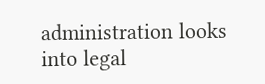administration looks into legal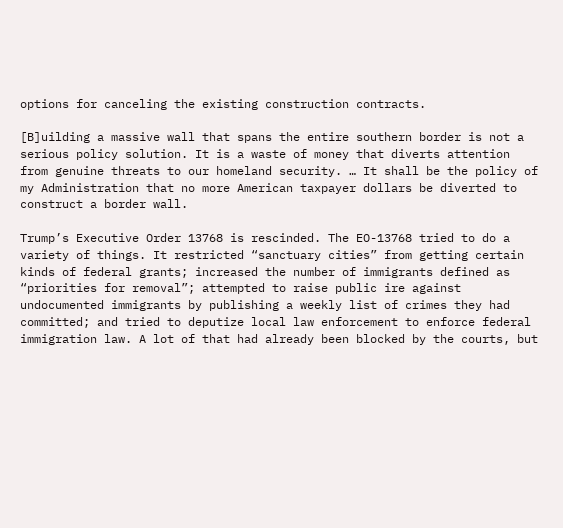options for canceling the existing construction contracts.

[B]uilding a massive wall that spans the entire southern border is not a serious policy solution. It is a waste of money that diverts attention from genuine threats to our homeland security. … It shall be the policy of my Administration that no more American taxpayer dollars be diverted to construct a border wall.

Trump’s Executive Order 13768 is rescinded. The EO-13768 tried to do a variety of things. It restricted “sanctuary cities” from getting certain kinds of federal grants; increased the number of immigrants defined as “priorities for removal”; attempted to raise public ire against undocumented immigrants by publishing a weekly list of crimes they had committed; and tried to deputize local law enforcement to enforce federal immigration law. A lot of that had already been blocked by the courts, but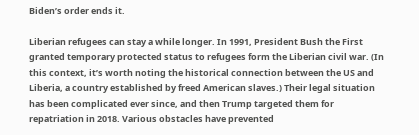Biden’s order ends it.

Liberian refugees can stay a while longer. In 1991, President Bush the First granted temporary protected status to refugees form the Liberian civil war. (In this context, it’s worth noting the historical connection between the US and Liberia, a country established by freed American slaves.) Their legal situation has been complicated ever since, and then Trump targeted them for repatriation in 2018. Various obstacles have prevented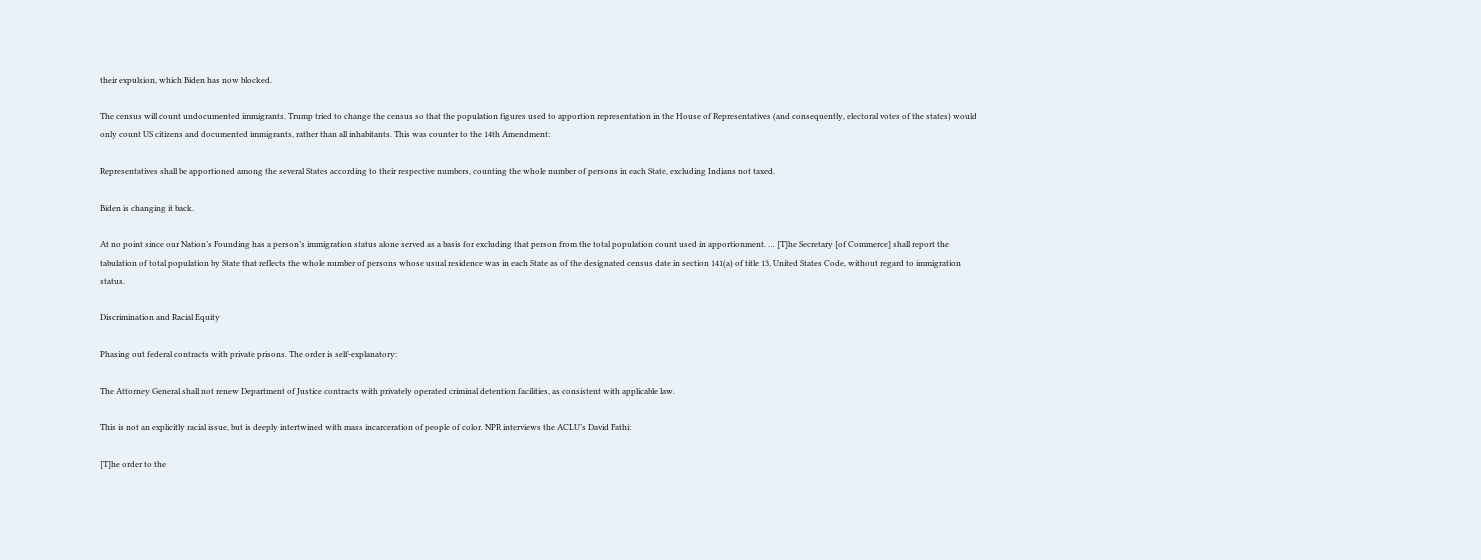their expulsion, which Biden has now blocked.

The census will count undocumented immigrants. Trump tried to change the census so that the population figures used to apportion representation in the House of Representatives (and consequently, electoral votes of the states) would only count US citizens and documented immigrants, rather than all inhabitants. This was counter to the 14th Amendment:

Representatives shall be apportioned among the several States according to their respective numbers, counting the whole number of persons in each State, excluding Indians not taxed.

Biden is changing it back.

At no point since our Nation’s Founding has a person’s immigration status alone served as a basis for excluding that person from the total population count used in apportionment. … [T]he Secretary [of Commerce] shall report the tabulation of total population by State that reflects the whole number of persons whose usual residence was in each State as of the designated census date in section 141(a) of title 13, United States Code, without regard to immigration status.

Discrimination and Racial Equity

Phasing out federal contracts with private prisons. The order is self-explanatory:

The Attorney General shall not renew Department of Justice contracts with privately operated criminal detention facilities, as consistent with applicable law.

This is not an explicitly racial issue, but is deeply intertwined with mass incarceration of people of color. NPR interviews the ACLU’s David Fathi:

[T]he order to the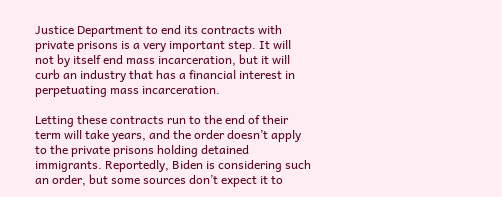Justice Department to end its contracts with private prisons is a very important step. It will not by itself end mass incarceration, but it will curb an industry that has a financial interest in perpetuating mass incarceration.

Letting these contracts run to the end of their term will take years, and the order doesn’t apply to the private prisons holding detained immigrants. Reportedly, Biden is considering such an order, but some sources don’t expect it to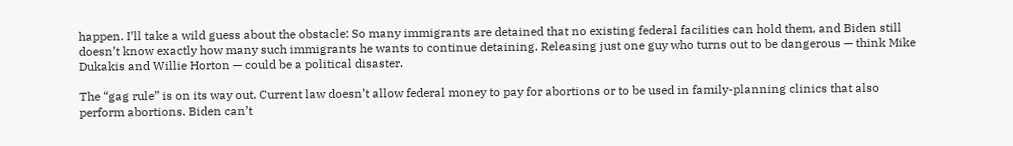happen. I’ll take a wild guess about the obstacle: So many immigrants are detained that no existing federal facilities can hold them, and Biden still doesn’t know exactly how many such immigrants he wants to continue detaining. Releasing just one guy who turns out to be dangerous — think Mike Dukakis and Willie Horton — could be a political disaster.

The “gag rule” is on its way out. Current law doesn’t allow federal money to pay for abortions or to be used in family-planning clinics that also perform abortions. Biden can’t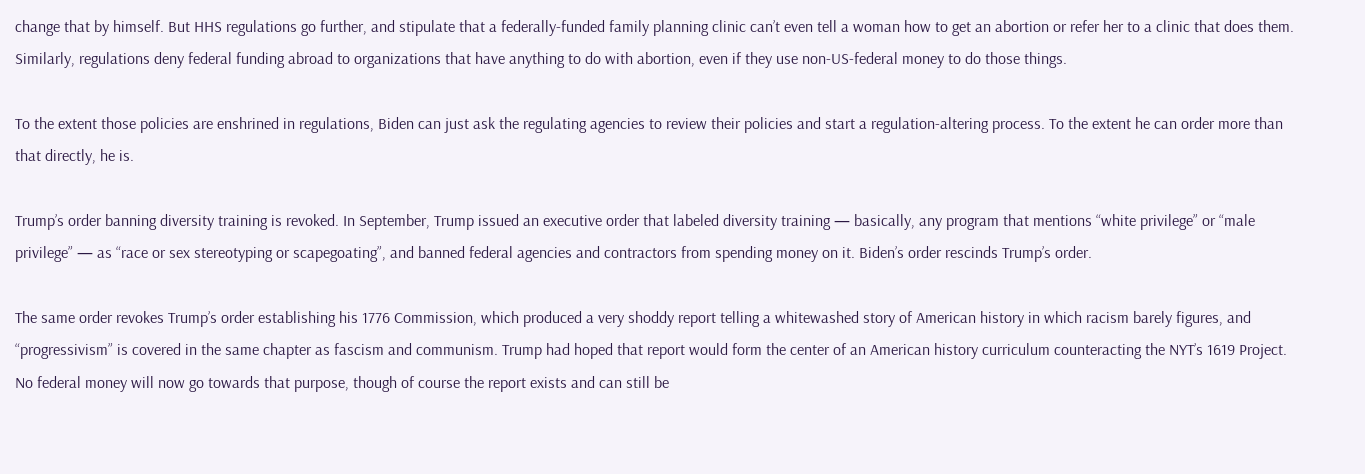change that by himself. But HHS regulations go further, and stipulate that a federally-funded family planning clinic can’t even tell a woman how to get an abortion or refer her to a clinic that does them. Similarly, regulations deny federal funding abroad to organizations that have anything to do with abortion, even if they use non-US-federal money to do those things.

To the extent those policies are enshrined in regulations, Biden can just ask the regulating agencies to review their policies and start a regulation-altering process. To the extent he can order more than that directly, he is.

Trump’s order banning diversity training is revoked. In September, Trump issued an executive order that labeled diversity training — basically, any program that mentions “white privilege” or “male privilege” — as “race or sex stereotyping or scapegoating”, and banned federal agencies and contractors from spending money on it. Biden’s order rescinds Trump’s order.

The same order revokes Trump’s order establishing his 1776 Commission, which produced a very shoddy report telling a whitewashed story of American history in which racism barely figures, and “progressivism” is covered in the same chapter as fascism and communism. Trump had hoped that report would form the center of an American history curriculum counteracting the NYT’s 1619 Project. No federal money will now go towards that purpose, though of course the report exists and can still be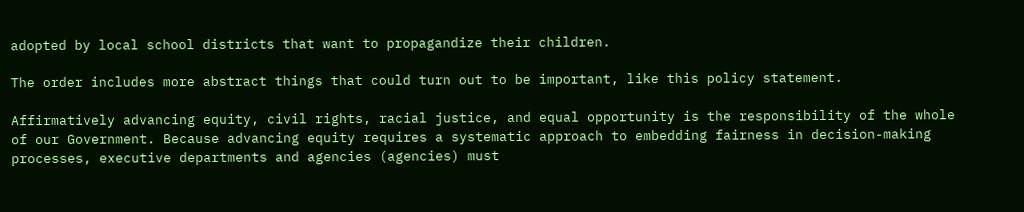adopted by local school districts that want to propagandize their children.

The order includes more abstract things that could turn out to be important, like this policy statement.

Affirmatively advancing equity, civil rights, racial justice, and equal opportunity is the responsibility of the whole of our Government. Because advancing equity requires a systematic approach to embedding fairness in decision-making processes, executive departments and agencies (agencies) must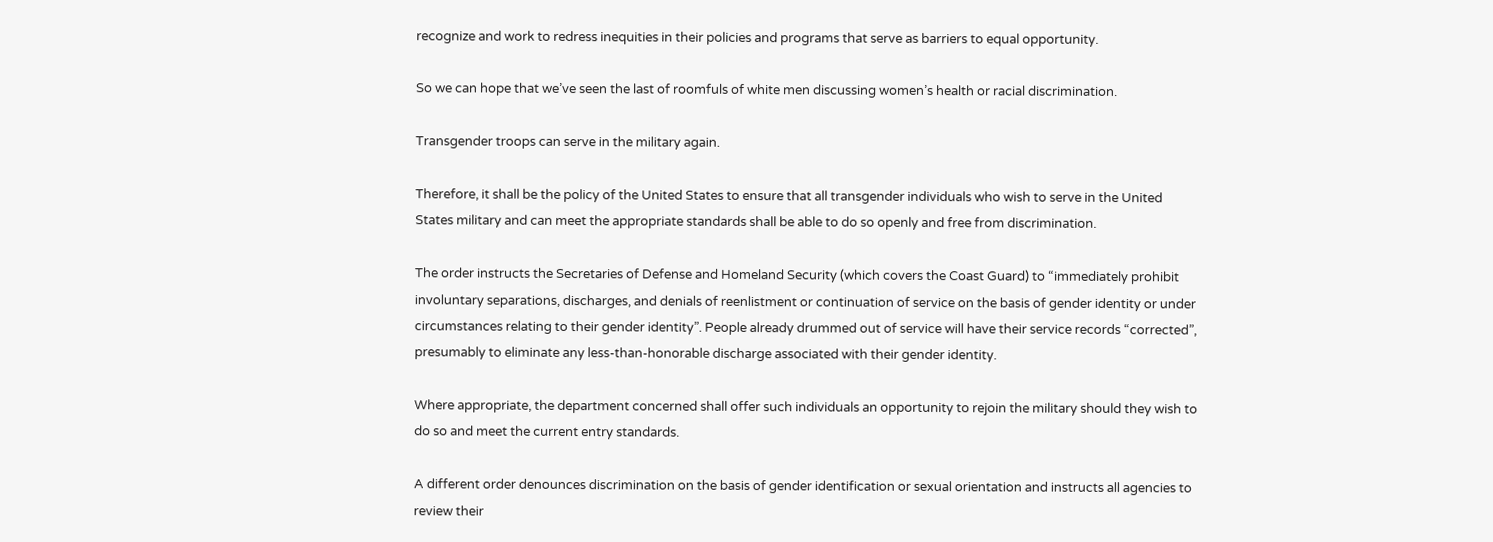recognize and work to redress inequities in their policies and programs that serve as barriers to equal opportunity.

So we can hope that we’ve seen the last of roomfuls of white men discussing women’s health or racial discrimination.

Transgender troops can serve in the military again.

Therefore, it shall be the policy of the United States to ensure that all transgender individuals who wish to serve in the United States military and can meet the appropriate standards shall be able to do so openly and free from discrimination.

The order instructs the Secretaries of Defense and Homeland Security (which covers the Coast Guard) to “immediately prohibit involuntary separations, discharges, and denials of reenlistment or continuation of service on the basis of gender identity or under circumstances relating to their gender identity”. People already drummed out of service will have their service records “corrected”, presumably to eliminate any less-than-honorable discharge associated with their gender identity.

Where appropriate, the department concerned shall offer such individuals an opportunity to rejoin the military should they wish to do so and meet the current entry standards.

A different order denounces discrimination on the basis of gender identification or sexual orientation and instructs all agencies to review their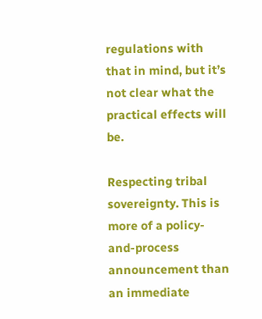regulations with that in mind, but it’s not clear what the practical effects will be.

Respecting tribal sovereignty. This is more of a policy-and-process announcement than an immediate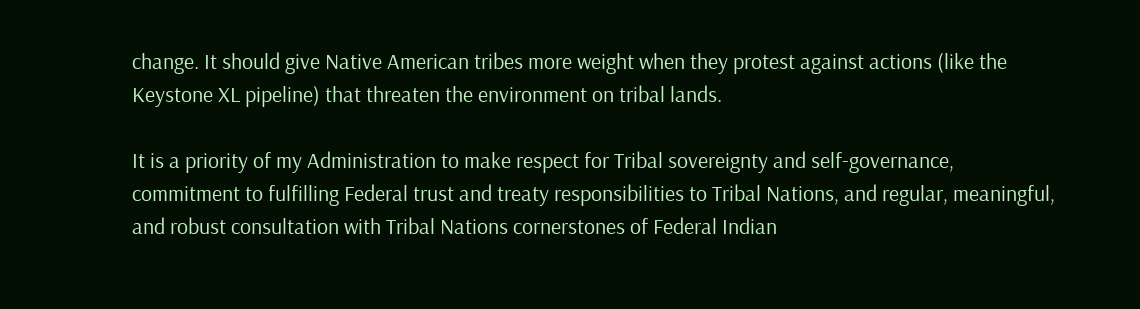change. It should give Native American tribes more weight when they protest against actions (like the Keystone XL pipeline) that threaten the environment on tribal lands.

It is a priority of my Administration to make respect for Tribal sovereignty and self-governance, commitment to fulfilling Federal trust and treaty responsibilities to Tribal Nations, and regular, meaningful, and robust consultation with Tribal Nations cornerstones of Federal Indian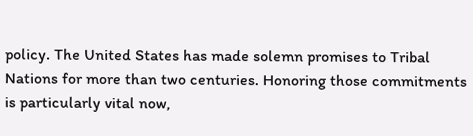policy. The United States has made solemn promises to Tribal Nations for more than two centuries. Honoring those commitments is particularly vital now,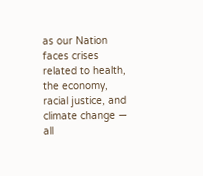as our Nation faces crises related to health, the economy, racial justice, and climate change — all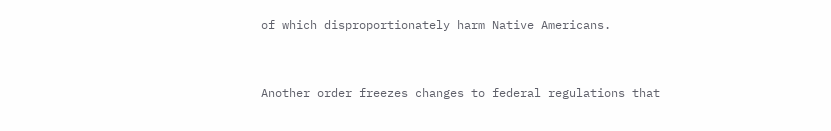of which disproportionately harm Native Americans.


Another order freezes changes to federal regulations that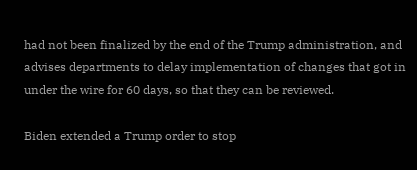had not been finalized by the end of the Trump administration, and advises departments to delay implementation of changes that got in under the wire for 60 days, so that they can be reviewed.

Biden extended a Trump order to stop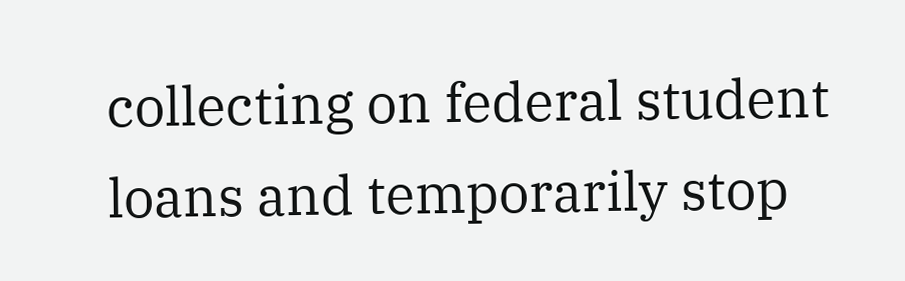collecting on federal student loans and temporarily stop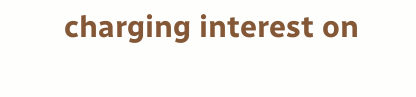charging interest on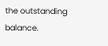the outstanding balance.